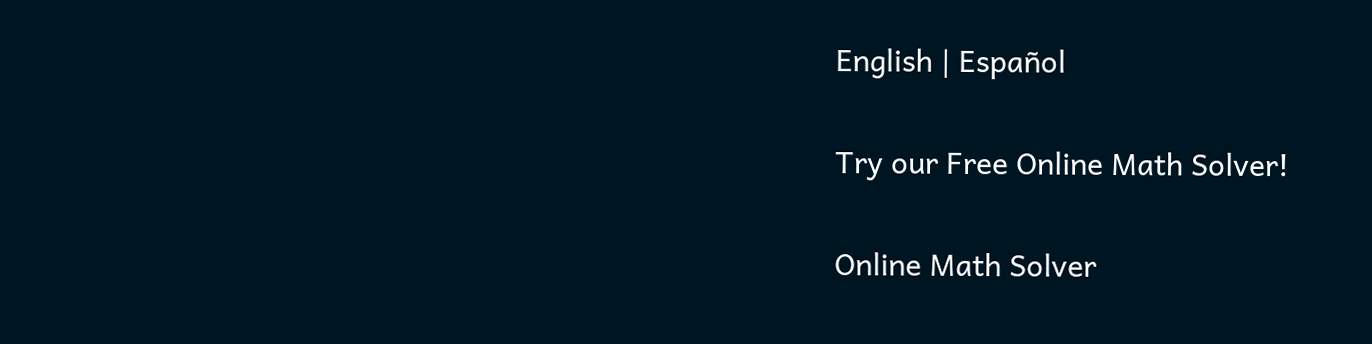English | Español

Try our Free Online Math Solver!

Online Math Solver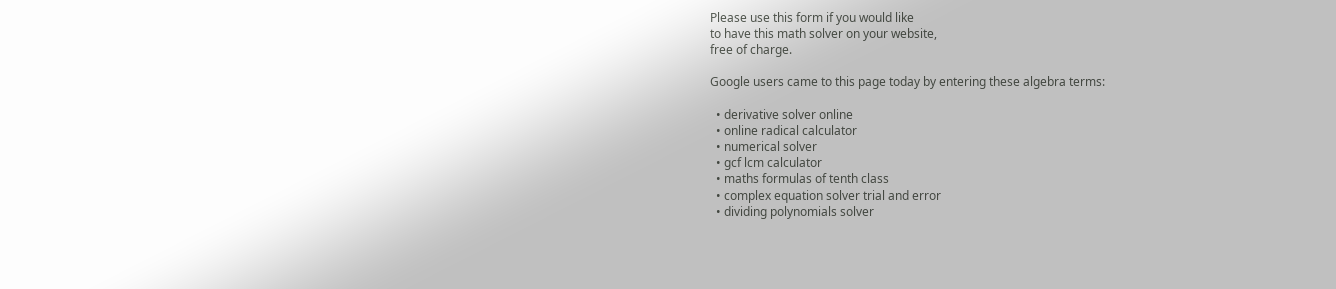Please use this form if you would like
to have this math solver on your website,
free of charge.

Google users came to this page today by entering these algebra terms:

  • derivative solver online
  • online radical calculator
  • numerical solver
  • gcf lcm calculator
  • maths formulas of tenth class
  • complex equation solver trial and error
  • dividing polynomials solver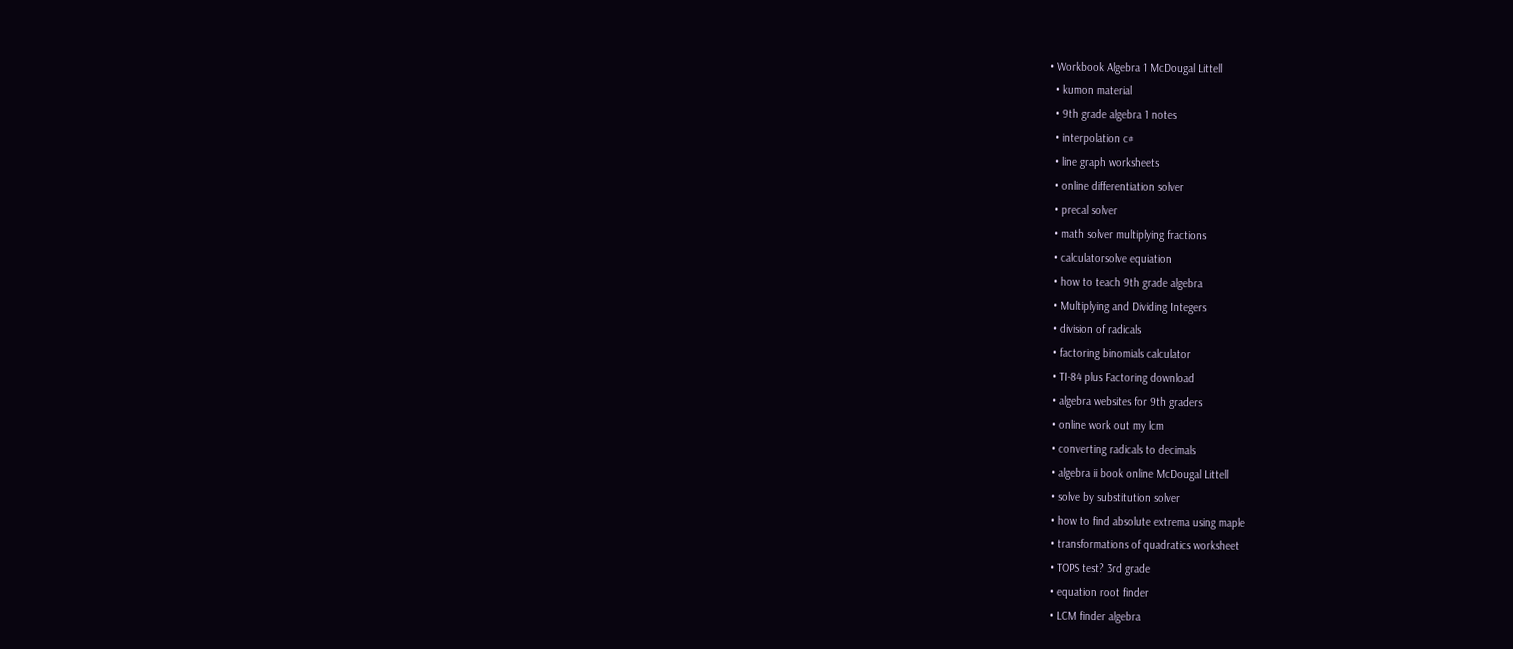• Workbook Algebra 1 McDougal Littell
  • kumon material
  • 9th grade algebra 1 notes
  • interpolation c#
  • line graph worksheets
  • online differentiation solver
  • precal solver
  • math solver multiplying fractions
  • calculatorsolve equiation
  • how to teach 9th grade algebra
  • Multiplying and Dividing Integers
  • division of radicals
  • factoring binomials calculator
  • TI-84 plus Factoring download
  • algebra websites for 9th graders
  • online work out my lcm
  • converting radicals to decimals
  • algebra ii book online McDougal Littell
  • solve by substitution solver
  • how to find absolute extrema using maple
  • transformations of quadratics worksheet
  • TOPS test? 3rd grade
  • equation root finder
  • LCM finder algebra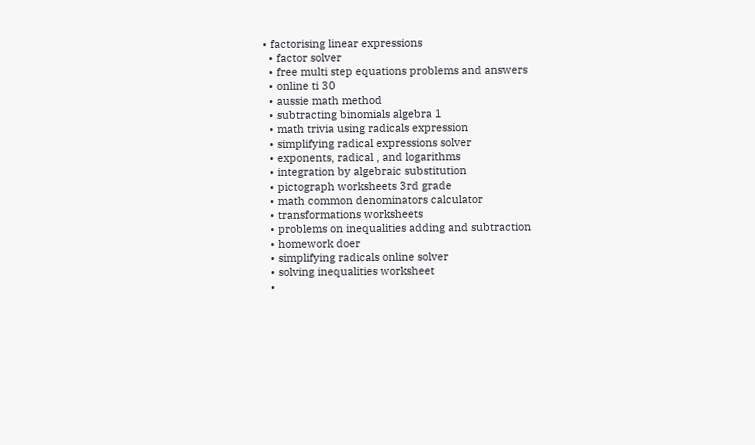• factorising linear expressions
  • factor solver
  • free multi step equations problems and answers
  • online ti 30
  • aussie math method
  • subtracting binomials algebra 1
  • math trivia using radicals expression
  • simplifying radical expressions solver
  • exponents, radical , and logarithms
  • integration by algebraic substitution
  • pictograph worksheets 3rd grade
  • math common denominators calculator
  • transformations worksheets
  • problems on inequalities adding and subtraction
  • homework doer
  • simplifying radicals online solver
  • solving inequalities worksheet
  •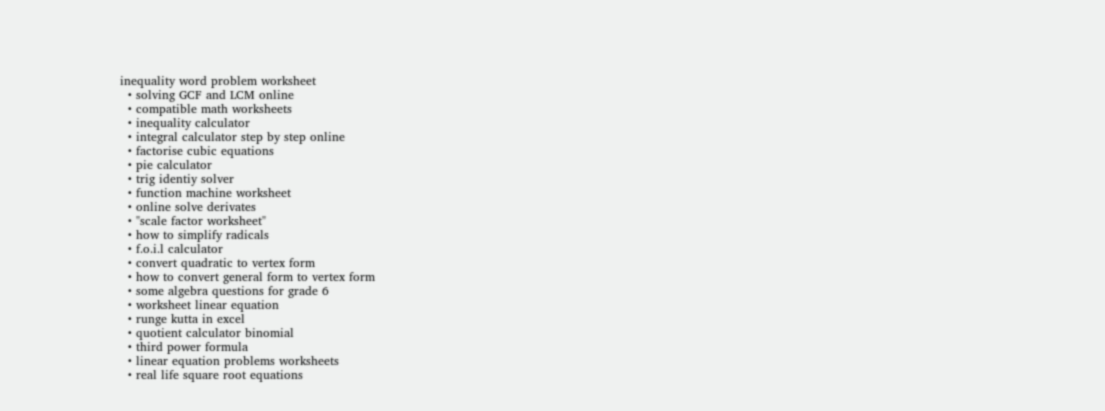inequality word problem worksheet
  • solving GCF and LCM online
  • compatible math worksheets
  • inequality calculator
  • integral calculator step by step online
  • factorise cubic equations
  • pie calculator
  • trig identiy solver
  • function machine worksheet
  • online solve derivates
  • "scale factor worksheet"
  • how to simplify radicals
  • f.o.i.l calculator
  • convert quadratic to vertex form
  • how to convert general form to vertex form
  • some algebra questions for grade 6
  • worksheet linear equation
  • runge kutta in excel
  • quotient calculator binomial
  • third power formula
  • linear equation problems worksheets
  • real life square root equations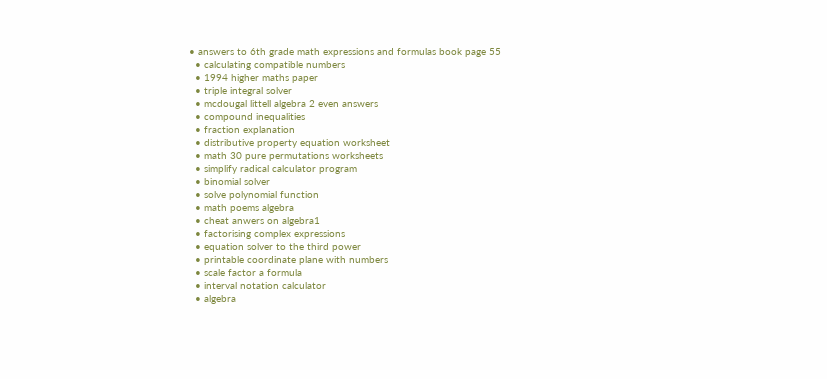• answers to 6th grade math expressions and formulas book page 55
  • calculating compatible numbers
  • 1994 higher maths paper
  • triple integral solver
  • mcdougal littell algebra 2 even answers
  • compound inequalities
  • fraction explanation
  • distributive property equation worksheet
  • math 30 pure permutations worksheets
  • simplify radical calculator program
  • binomial solver
  • solve polynomial function
  • math poems algebra
  • cheat anwers on algebra1
  • factorising complex expressions
  • equation solver to the third power
  • printable coordinate plane with numbers
  • scale factor a formula
  • interval notation calculator
  • algebra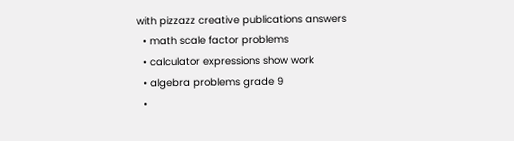with pizzazz creative publications answers
  • math scale factor problems
  • calculator expressions show work
  • algebra problems grade 9
  •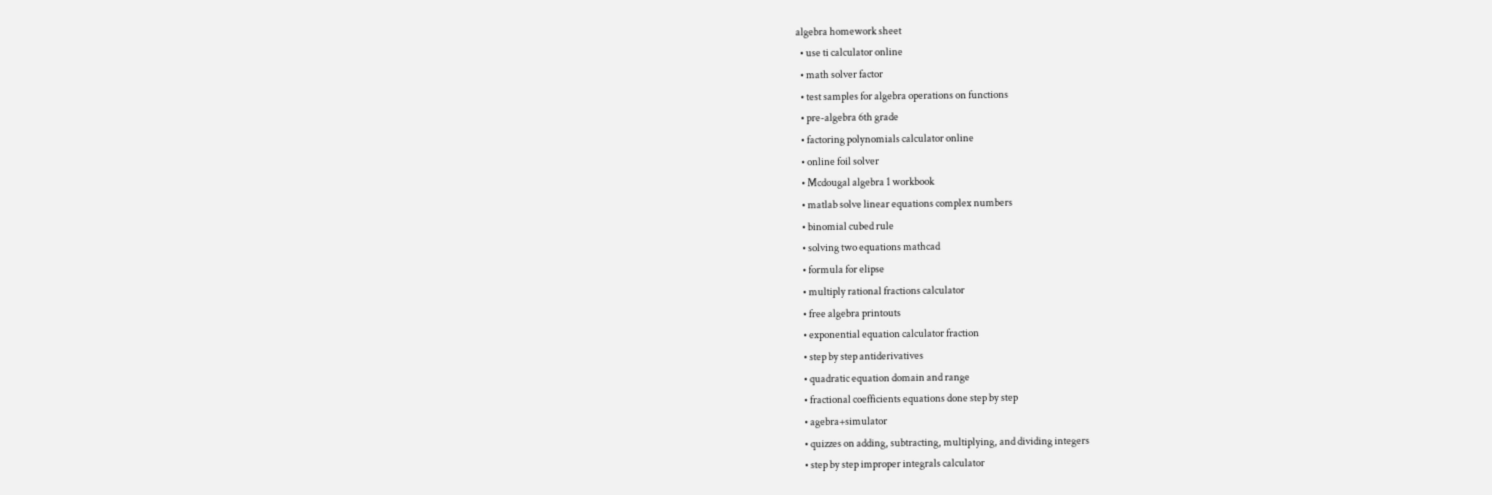algebra homework sheet
  • use ti calculator online
  • math solver factor
  • test samples for algebra operations on functions
  • pre-algebra 6th grade
  • factoring polynomials calculator online
  • online foil solver
  • Mcdougal algebra 1 workbook
  • matlab solve linear equations complex numbers
  • binomial cubed rule
  • solving two equations mathcad
  • formula for elipse
  • multiply rational fractions calculator
  • free algebra printouts
  • exponential equation calculator fraction
  • step by step antiderivatives
  • quadratic equation domain and range
  • fractional coefficients equations done step by step
  • agebra+simulator
  • quizzes on adding, subtracting, multiplying, and dividing integers
  • step by step improper integrals calculator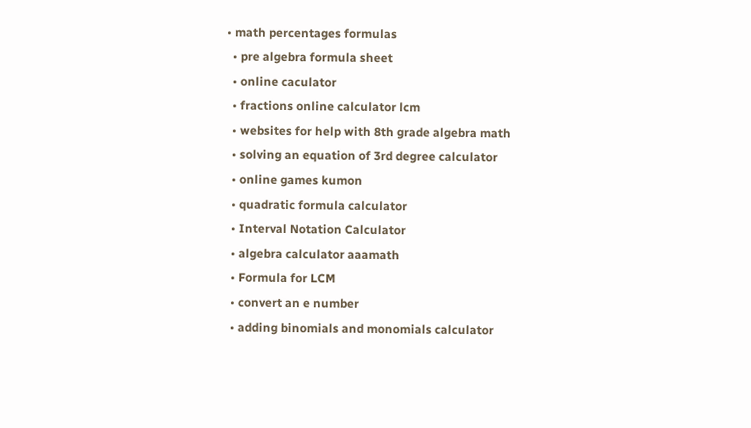• math percentages formulas
  • pre algebra formula sheet
  • online caculator
  • fractions online calculator lcm
  • websites for help with 8th grade algebra math
  • solving an equation of 3rd degree calculator
  • online games kumon
  • quadratic formula calculator
  • Interval Notation Calculator
  • algebra calculator aaamath
  • Formula for LCM
  • convert an e number
  • adding binomials and monomials calculator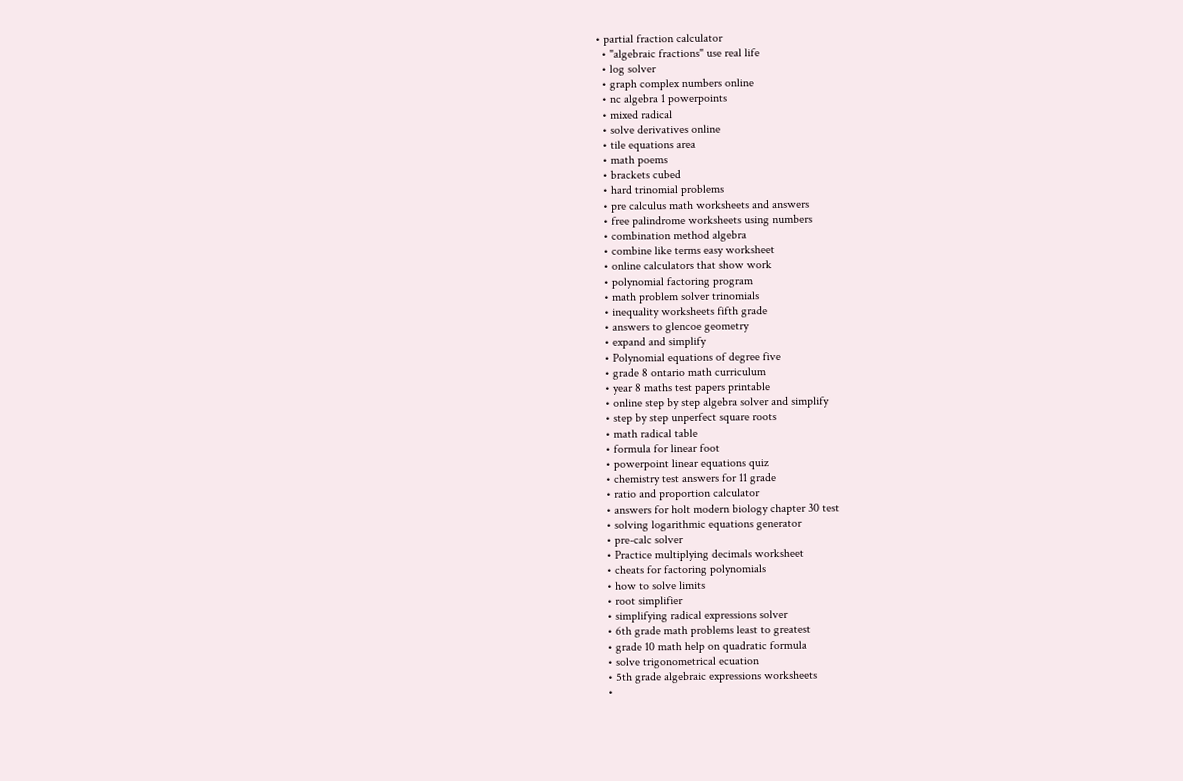• partial fraction calculator
  • "algebraic fractions" use real life
  • log solver
  • graph complex numbers online
  • nc algebra 1 powerpoints
  • mixed radical
  • solve derivatives online
  • tile equations area
  • math poems
  • brackets cubed
  • hard trinomial problems
  • pre calculus math worksheets and answers
  • free palindrome worksheets using numbers
  • combination method algebra
  • combine like terms easy worksheet
  • online calculators that show work
  • polynomial factoring program
  • math problem solver trinomials
  • inequality worksheets fifth grade
  • answers to glencoe geometry
  • expand and simplify
  • Polynomial equations of degree five
  • grade 8 ontario math curriculum
  • year 8 maths test papers printable
  • online step by step algebra solver and simplify
  • step by step unperfect square roots
  • math radical table
  • formula for linear foot
  • powerpoint linear equations quiz
  • chemistry test answers for 11 grade
  • ratio and proportion calculator
  • answers for holt modern biology chapter 30 test
  • solving logarithmic equations generator
  • pre-calc solver
  • Practice multiplying decimals worksheet
  • cheats for factoring polynomials
  • how to solve limits
  • root simplifier
  • simplifying radical expressions solver
  • 6th grade math problems least to greatest
  • grade 10 math help on quadratic formula
  • solve trigonometrical ecuation
  • 5th grade algebraic expressions worksheets
  •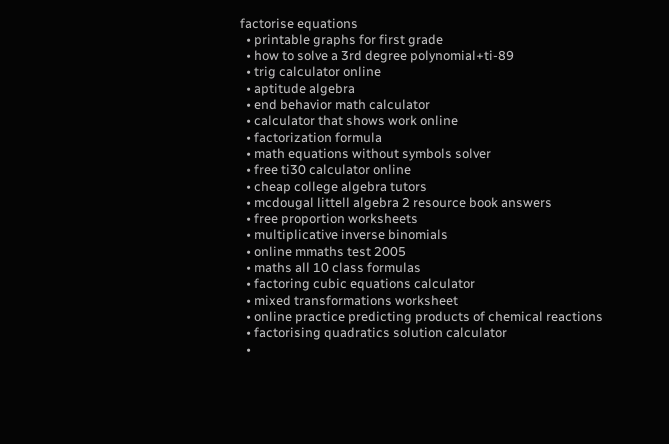factorise equations
  • printable graphs for first grade
  • how to solve a 3rd degree polynomial+ti-89
  • trig calculator online
  • aptitude algebra
  • end behavior math calculator
  • calculator that shows work online
  • factorization formula
  • math equations without symbols solver
  • free ti30 calculator online
  • cheap college algebra tutors
  • mcdougal littell algebra 2 resource book answers
  • free proportion worksheets
  • multiplicative inverse binomials
  • online mmaths test 2005
  • maths all 10 class formulas
  • factoring cubic equations calculator
  • mixed transformations worksheet
  • online practice predicting products of chemical reactions
  • factorising quadratics solution calculator
  •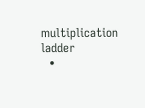multiplication ladder
  •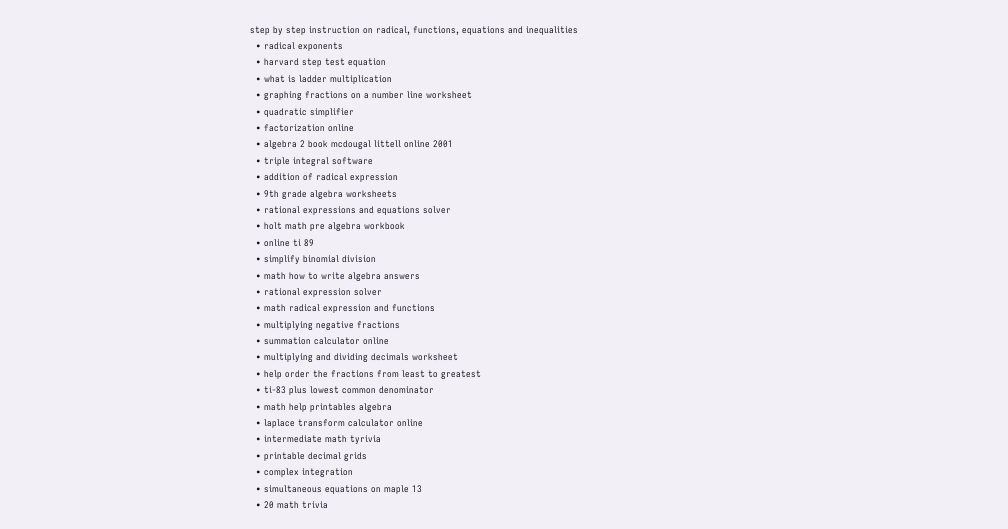step by step instruction on radical, functions, equations and inequalities
  • radical exponents
  • harvard step test equation
  • what is ladder multiplication
  • graphing fractions on a number line worksheet
  • quadratic simplifier
  • factorization online
  • algebra 2 book mcdougal littell online 2001
  • triple integral software
  • addition of radical expression
  • 9th grade algebra worksheets
  • rational expressions and equations solver
  • holt math pre algebra workbook
  • online ti 89
  • simplify binomial division
  • math how to write algebra answers
  • rational expression solver
  • math radical expression and functions
  • multiplying negative fractions
  • summation calculator online
  • multiplying and dividing decimals worksheet
  • help order the fractions from least to greatest
  • ti-83 plus lowest common denominator
  • math help printables algebra
  • laplace transform calculator online
  • intermediate math tyrivia
  • printable decimal grids
  • complex integration
  • simultaneous equations on maple 13
  • 20 math trivia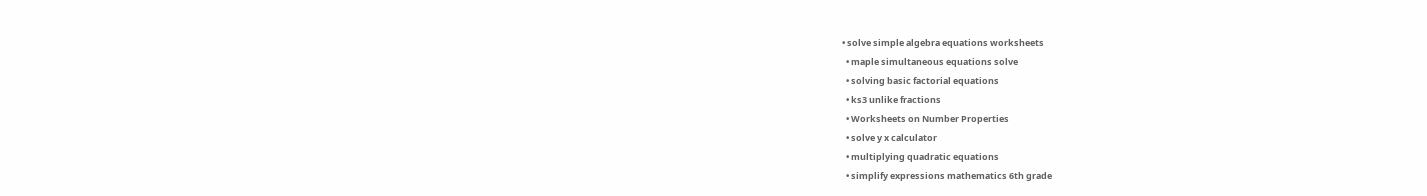• solve simple algebra equations worksheets
  • maple simultaneous equations solve
  • solving basic factorial equations
  • ks3 unlike fractions
  • Worksheets on Number Properties
  • solve y x calculator
  • multiplying quadratic equations
  • simplify expressions mathematics 6th grade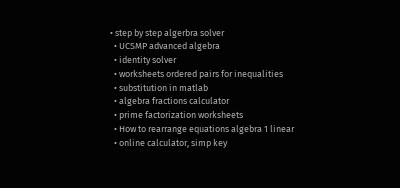• step by step algerbra solver
  • UCSMP advanced algebra
  • identity solver
  • worksheets ordered pairs for inequalities
  • substitution in matlab
  • algebra fractions calculator
  • prime factorization worksheets
  • How to rearrange equations algebra 1 linear
  • online calculator, simp key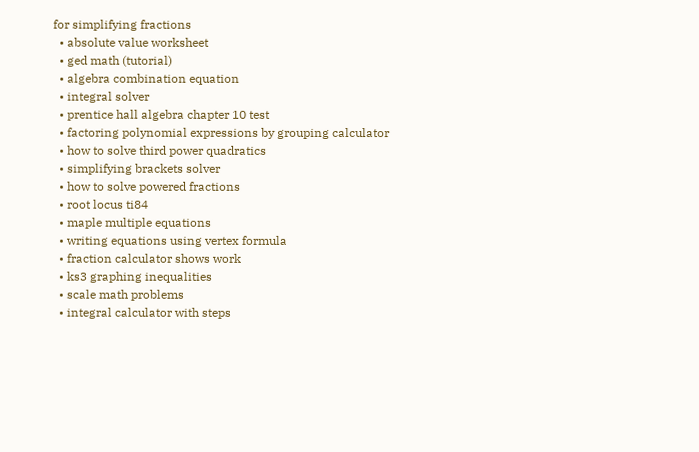for simplifying fractions
  • absolute value worksheet
  • ged math (tutorial)
  • algebra combination equation
  • integral solver
  • prentice hall algebra chapter 10 test
  • factoring polynomial expressions by grouping calculator
  • how to solve third power quadratics
  • simplifying brackets solver
  • how to solve powered fractions
  • root locus ti84
  • maple multiple equations
  • writing equations using vertex formula
  • fraction calculator shows work
  • ks3 graphing inequalities
  • scale math problems
  • integral calculator with steps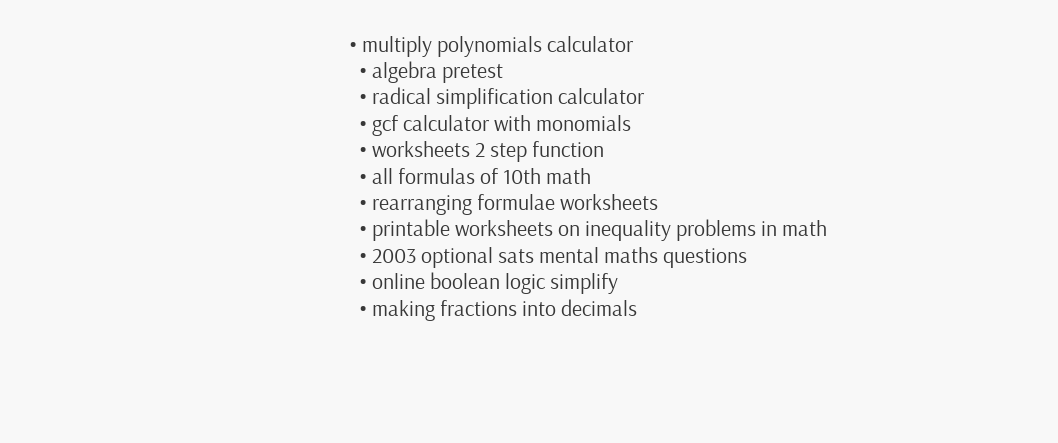• multiply polynomials calculator
  • algebra pretest
  • radical simplification calculator
  • gcf calculator with monomials
  • worksheets 2 step function
  • all formulas of 10th math
  • rearranging formulae worksheets
  • printable worksheets on inequality problems in math
  • 2003 optional sats mental maths questions
  • online boolean logic simplify
  • making fractions into decimals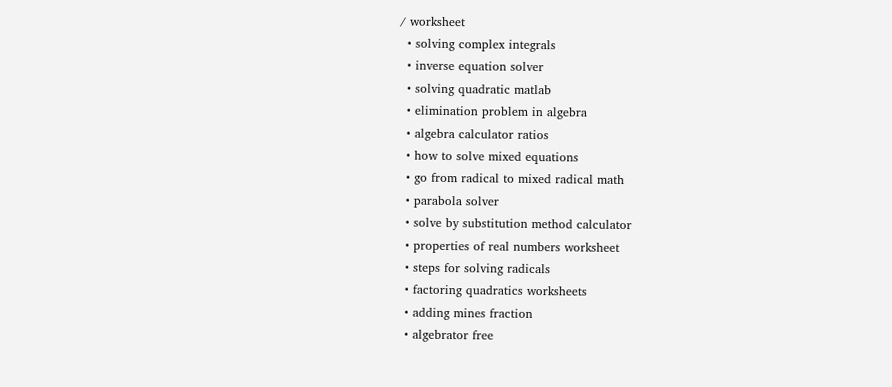/ worksheet
  • solving complex integrals
  • inverse equation solver
  • solving quadratic matlab
  • elimination problem in algebra
  • algebra calculator ratios
  • how to solve mixed equations
  • go from radical to mixed radical math
  • parabola solver
  • solve by substitution method calculator
  • properties of real numbers worksheet
  • steps for solving radicals
  • factoring quadratics worksheets
  • adding mines fraction
  • algebrator free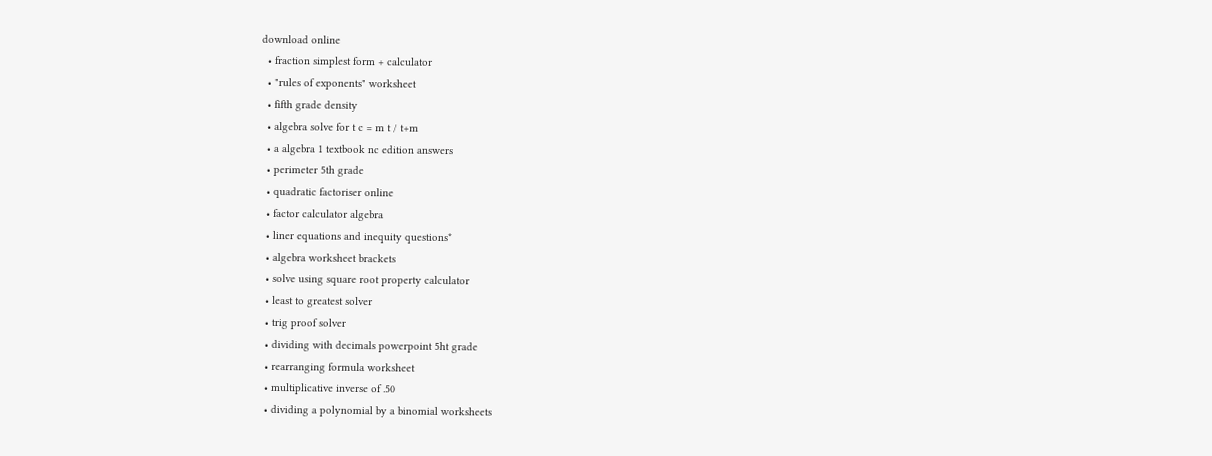download online
  • fraction simplest form + calculator
  • "rules of exponents" worksheet
  • fifth grade density
  • algebra solve for t c = m t / t+m
  • a algebra 1 textbook nc edition answers
  • perimeter 5th grade
  • quadratic factoriser online
  • factor calculator algebra
  • liner equations and inequity questions*
  • algebra worksheet brackets
  • solve using square root property calculator
  • least to greatest solver
  • trig proof solver
  • dividing with decimals powerpoint 5ht grade
  • rearranging formula worksheet
  • multiplicative inverse of .50
  • dividing a polynomial by a binomial worksheets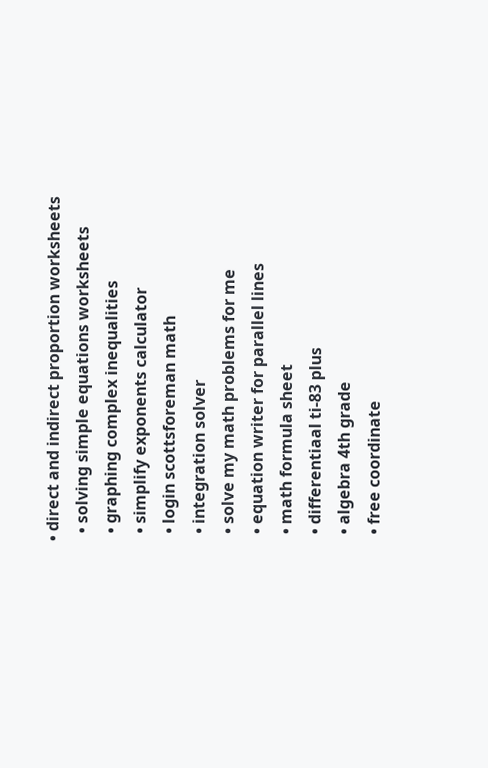• direct and indirect proportion worksheets
  • solving simple equations worksheets
  • graphing complex inequalities
  • simplify exponents calculator
  • login scottsforeman math
  • integration solver
  • solve my math problems for me
  • equation writer for parallel lines
  • math formula sheet
  • differentiaal ti-83 plus
  • algebra 4th grade
  • free coordinate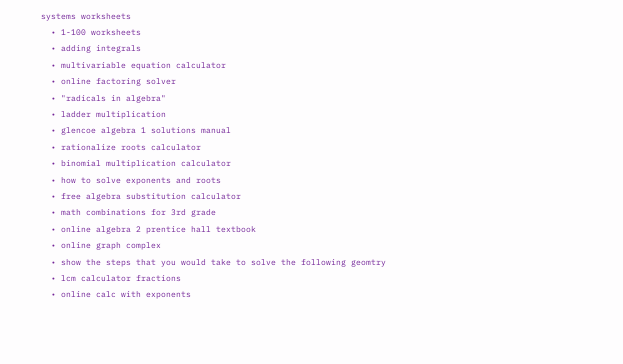systems worksheets
  • 1-100 worksheets
  • adding integrals
  • multivariable equation calculator
  • online factoring solver
  • "radicals in algebra"
  • ladder multiplication
  • glencoe algebra 1 solutions manual
  • rationalize roots calculator
  • binomial multiplication calculator
  • how to solve exponents and roots
  • free algebra substitution calculator
  • math combinations for 3rd grade
  • online algebra 2 prentice hall textbook
  • online graph complex
  • show the steps that you would take to solve the following geomtry
  • lcm calculator fractions
  • online calc with exponents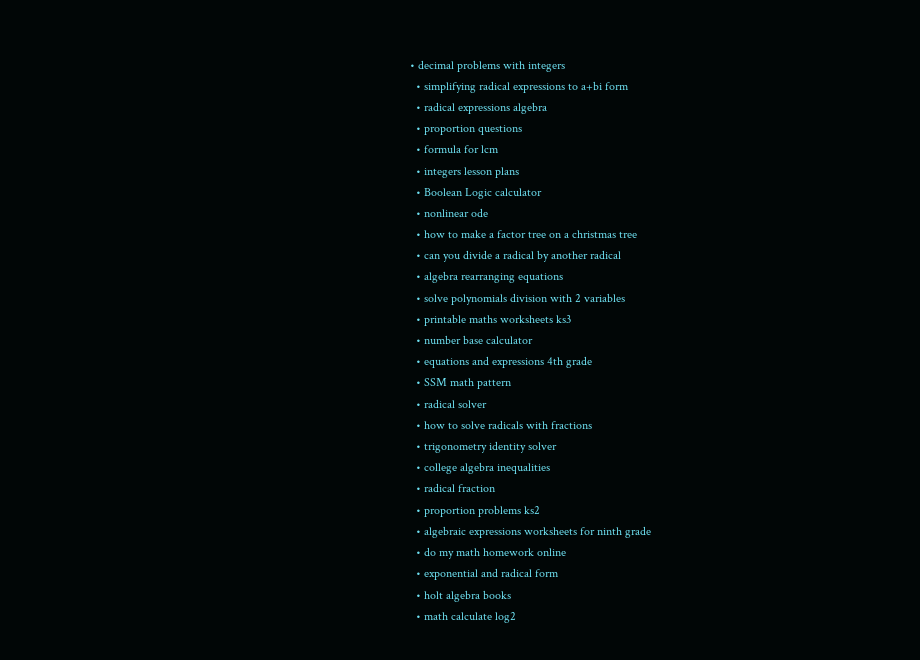• decimal problems with integers
  • simplifying radical expressions to a+bi form
  • radical expressions algebra
  • proportion questions
  • formula for lcm
  • integers lesson plans
  • Boolean Logic calculator
  • nonlinear ode
  • how to make a factor tree on a christmas tree
  • can you divide a radical by another radical
  • algebra rearranging equations
  • solve polynomials division with 2 variables
  • printable maths worksheets ks3
  • number base calculator
  • equations and expressions 4th grade
  • SSM math pattern
  • radical solver
  • how to solve radicals with fractions
  • trigonometry identity solver
  • college algebra inequalities
  • radical fraction
  • proportion problems ks2
  • algebraic expressions worksheets for ninth grade
  • do my math homework online
  • exponential and radical form
  • holt algebra books
  • math calculate log2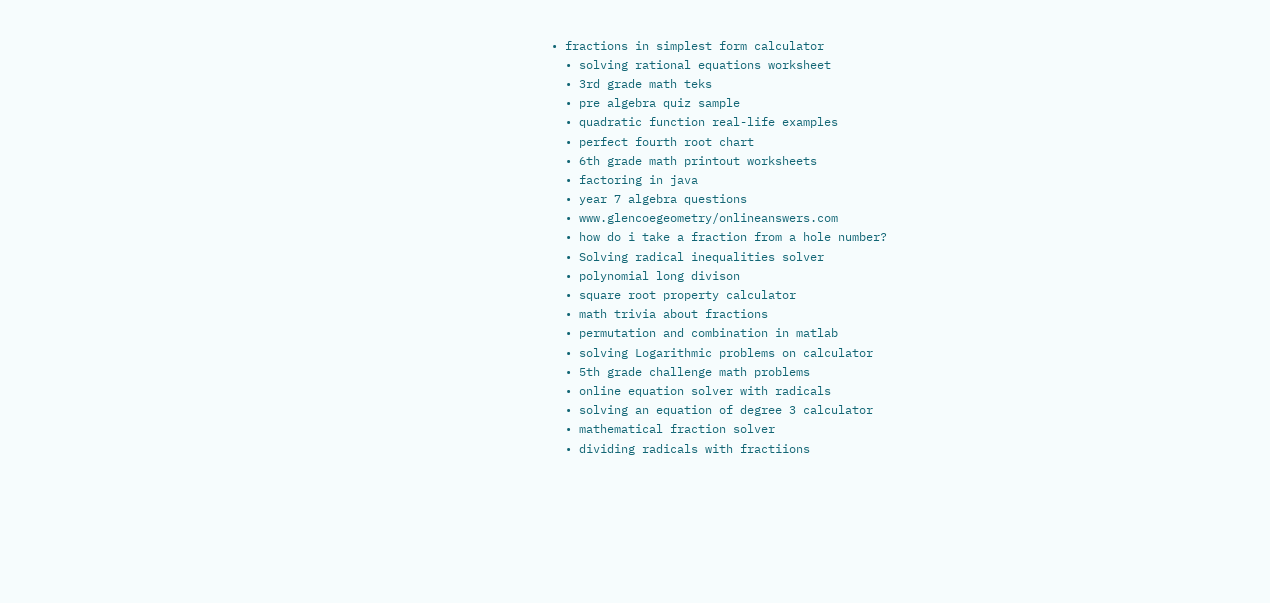• fractions in simplest form calculator
  • solving rational equations worksheet
  • 3rd grade math teks
  • pre algebra quiz sample
  • quadratic function real-life examples
  • perfect fourth root chart
  • 6th grade math printout worksheets
  • factoring in java
  • year 7 algebra questions
  • www.glencoegeometry/onlineanswers.com
  • how do i take a fraction from a hole number?
  • Solving radical inequalities solver
  • polynomial long divison
  • square root property calculator
  • math trivia about fractions
  • permutation and combination in matlab
  • solving Logarithmic problems on calculator
  • 5th grade challenge math problems
  • online equation solver with radicals
  • solving an equation of degree 3 calculator
  • mathematical fraction solver
  • dividing radicals with fractiions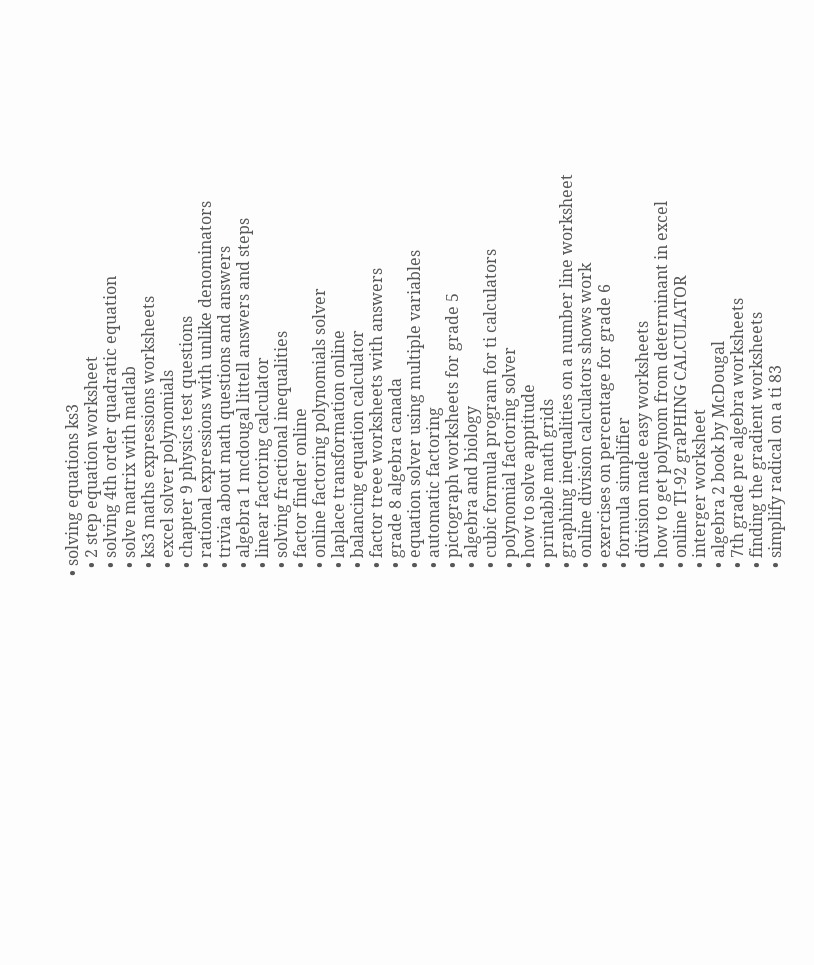• solving equations ks3
  • 2 step equation worksheet
  • solving 4th order quadratic equation
  • solve matrix with matlab
  • ks3 maths expressions worksheets
  • excel solver polynomials
  • chapter 9 physics test questions
  • rational expressions with unlike denominators
  • trivia about math questions and answers
  • algebra 1 mcdougal littell answers and steps
  • linear factoring calculator
  • solving fractional inequalities
  • factor finder online
  • online factoring polynomials solver
  • laplace transformation online
  • balancing equation calculator
  • factor treee worksheets with answers
  • grade 8 algebra canada
  • equation solver using multiple variables
  • automatic factoring
  • pictograph worksheets for grade 5
  • algebra and biology
  • cubic formula program for ti calculators
  • polynomial factoring solver
  • how to solve apptitude
  • printable math grids
  • graphing inequalities on a number line worksheet
  • online division calculators shows work
  • exercises on percentage for grade 6
  • formula simplifier
  • division made easy worksheets
  • how to get polynom from determinant in excel
  • online TI-92 graPHING CALCULATOR
  • interger worksheet
  • algebra 2 book by McDougal
  • 7th grade pre algebra worksheets
  • finding the gradient worksheets
  • simplify radical on a ti 83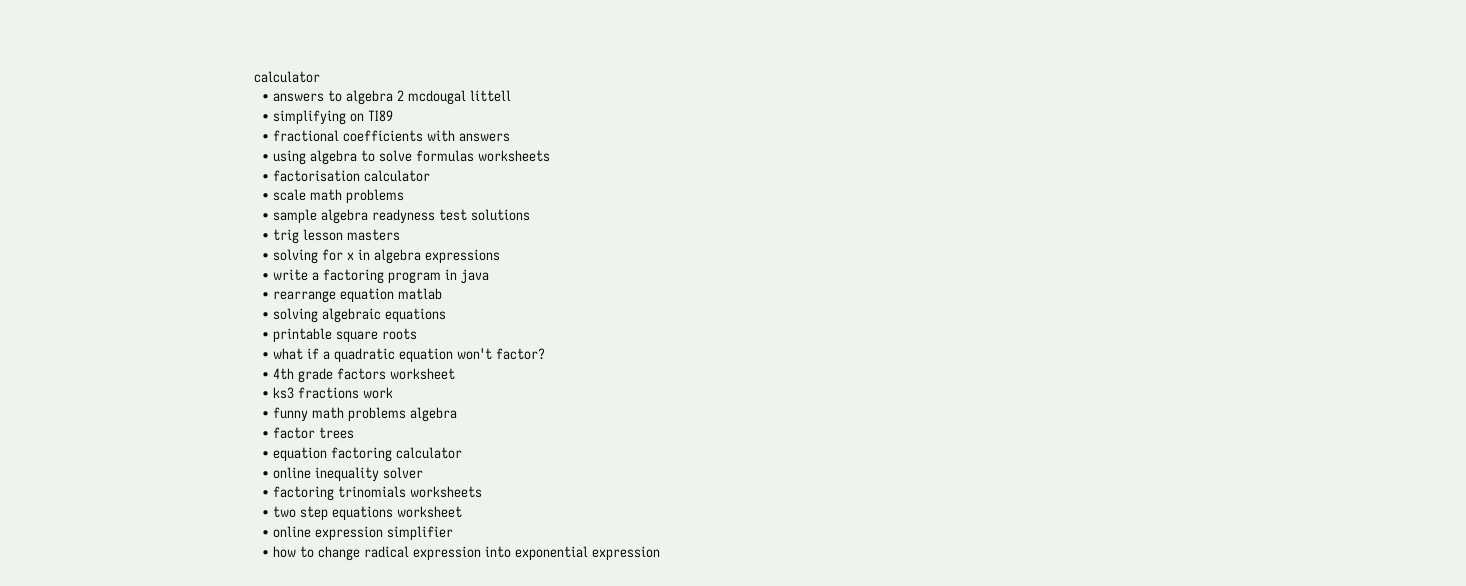calculator
  • answers to algebra 2 mcdougal littell
  • simplifying on TI89
  • fractional coefficients with answers
  • using algebra to solve formulas worksheets
  • factorisation calculator
  • scale math problems
  • sample algebra readyness test solutions
  • trig lesson masters
  • solving for x in algebra expressions
  • write a factoring program in java
  • rearrange equation matlab
  • solving algebraic equations
  • printable square roots
  • what if a quadratic equation won't factor?
  • 4th grade factors worksheet
  • ks3 fractions work
  • funny math problems algebra
  • factor trees
  • equation factoring calculator
  • online inequality solver
  • factoring trinomials worksheets
  • two step equations worksheet
  • online expression simplifier
  • how to change radical expression into exponential expression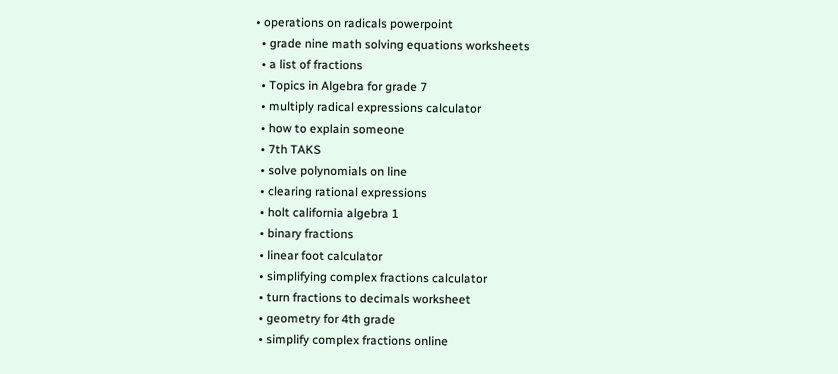• operations on radicals powerpoint
  • grade nine math solving equations worksheets
  • a list of fractions
  • Topics in Algebra for grade 7
  • multiply radical expressions calculator
  • how to explain someone
  • 7th TAKS
  • solve polynomials on line
  • clearing rational expressions
  • holt california algebra 1
  • binary fractions
  • linear foot calculator
  • simplifying complex fractions calculator
  • turn fractions to decimals worksheet
  • geometry for 4th grade
  • simplify complex fractions online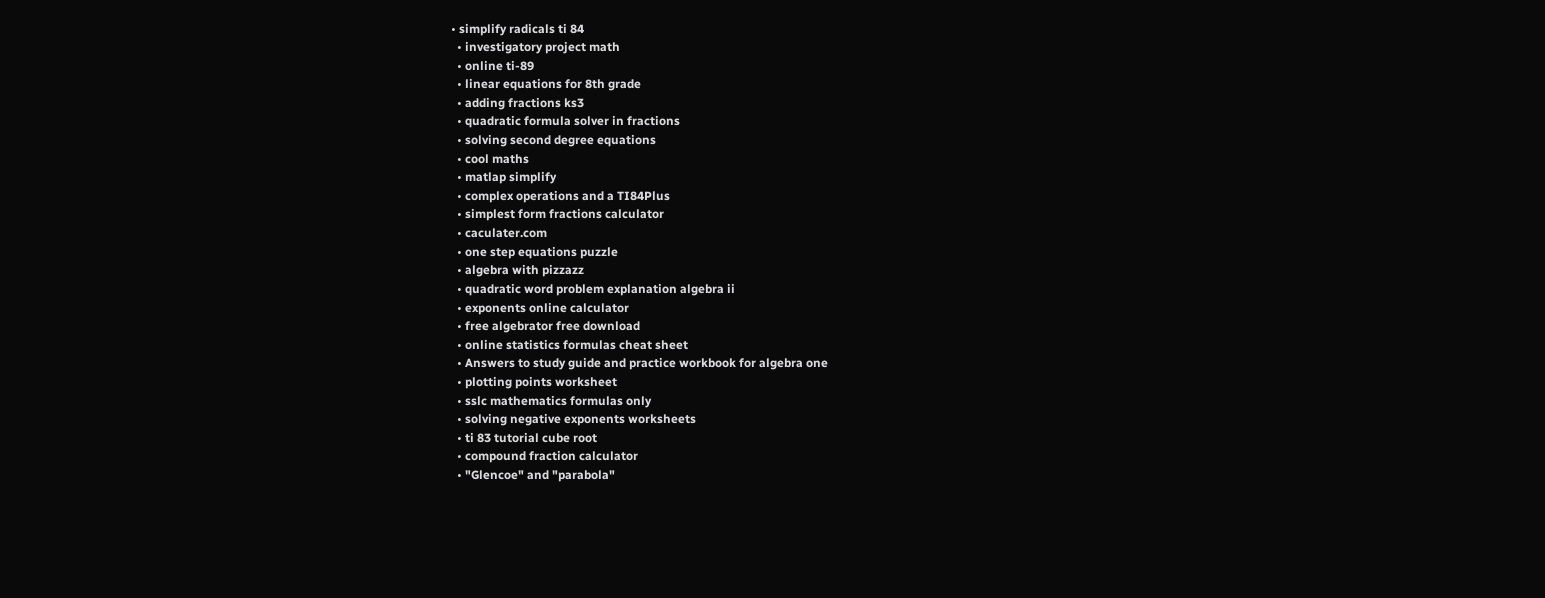• simplify radicals ti 84
  • investigatory project math
  • online ti-89
  • linear equations for 8th grade
  • adding fractions ks3
  • quadratic formula solver in fractions
  • solving second degree equations
  • cool maths
  • matlap simplify
  • complex operations and a TI84Plus
  • simplest form fractions calculator
  • caculater.com
  • one step equations puzzle
  • algebra with pizzazz
  • quadratic word problem explanation algebra ii
  • exponents online calculator
  • free algebrator free download
  • online statistics formulas cheat sheet
  • Answers to study guide and practice workbook for algebra one
  • plotting points worksheet
  • sslc mathematics formulas only
  • solving negative exponents worksheets
  • ti 83 tutorial cube root
  • compound fraction calculator
  • "Glencoe" and "parabola"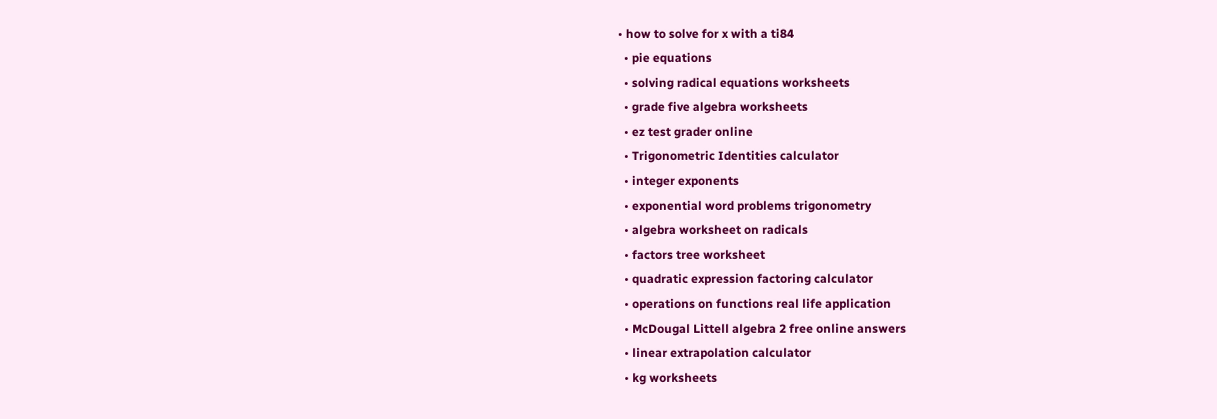• how to solve for x with a ti84
  • pie equations
  • solving radical equations worksheets
  • grade five algebra worksheets
  • ez test grader online
  • Trigonometric Identities calculator
  • integer exponents
  • exponential word problems trigonometry
  • algebra worksheet on radicals
  • factors tree worksheet
  • quadratic expression factoring calculator
  • operations on functions real life application
  • McDougal Littell algebra 2 free online answers
  • linear extrapolation calculator
  • kg worksheets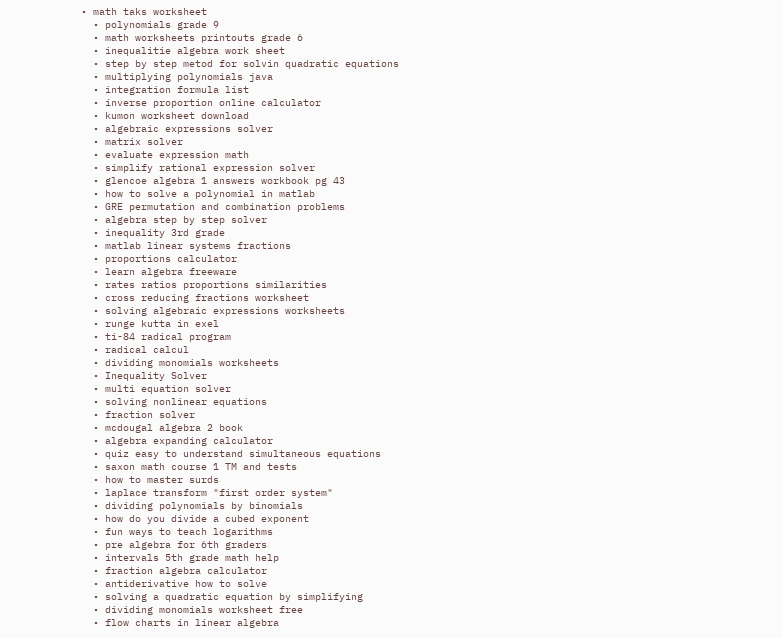• math taks worksheet
  • polynomials grade 9
  • math worksheets printouts grade 6
  • inequalitie algebra work sheet
  • step by step metod for solvin quadratic equations
  • multiplying polynomials java
  • integration formula list
  • inverse proportion online calculator
  • kumon worksheet download
  • algebraic expressions solver
  • matrix solver
  • evaluate expression math
  • simplify rational expression solver
  • glencoe algebra 1 answers workbook pg 43
  • how to solve a polynomial in matlab
  • GRE permutation and combination problems
  • algebra step by step solver
  • inequality 3rd grade
  • matlab linear systems fractions
  • proportions calculator
  • learn algebra freeware
  • rates ratios proportions similarities
  • cross reducing fractions worksheet
  • solving algebraic expressions worksheets
  • runge kutta in exel
  • ti-84 radical program
  • radical calcul
  • dividing monomials worksheets
  • Inequality Solver
  • multi equation solver
  • solving nonlinear equations
  • fraction solver
  • mcdougal algebra 2 book
  • algebra expanding calculator
  • quiz easy to understand simultaneous equations
  • saxon math course 1 TM and tests
  • how to master surds
  • laplace transform "first order system"
  • dividing polynomials by binomials
  • how do you divide a cubed exponent
  • fun ways to teach logarithms
  • pre algebra for 6th graders
  • intervals 5th grade math help
  • fraction algebra calculator
  • antiderivative how to solve
  • solving a quadratic equation by simplifying
  • dividing monomials worksheet free
  • flow charts in linear algebra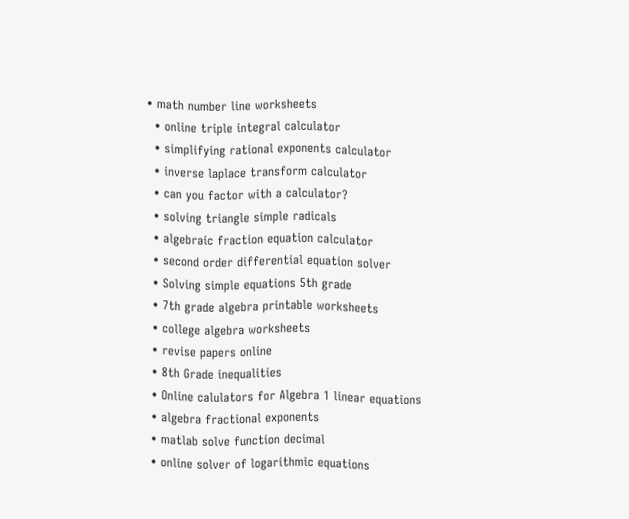• math number line worksheets
  • online triple integral calculator
  • simplifying rational exponents calculator
  • inverse laplace transform calculator
  • can you factor with a calculator?
  • solving triangle simple radicals
  • algebraic fraction equation calculator
  • second order differential equation solver
  • Solving simple equations 5th grade
  • 7th grade algebra printable worksheets
  • college algebra worksheets
  • revise papers online
  • 8th Grade inequalities
  • Online calulators for Algebra 1 linear equations
  • algebra fractional exponents
  • matlab solve function decimal
  • online solver of logarithmic equations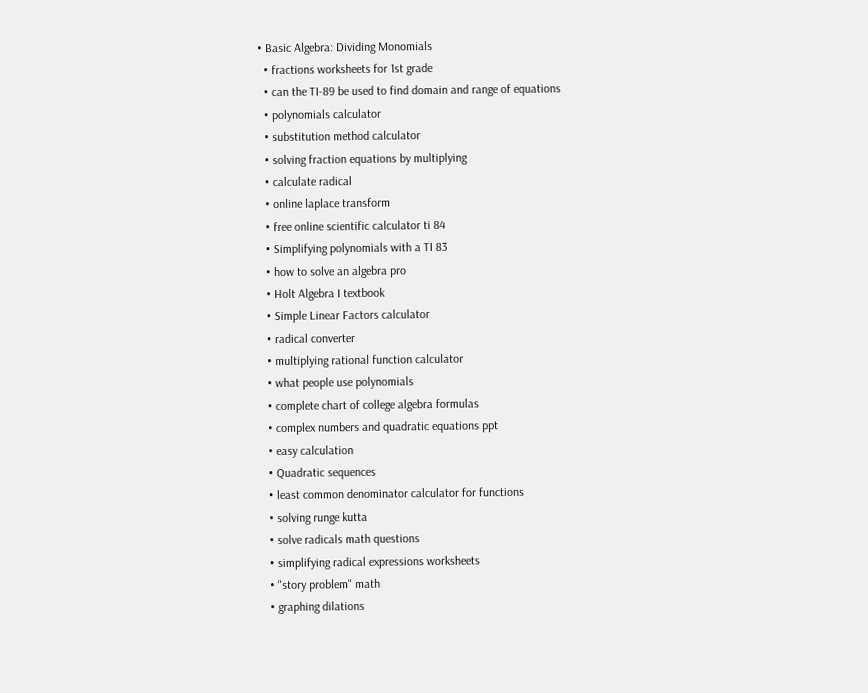• Basic Algebra: Dividing Monomials
  • fractions worksheets for 1st grade
  • can the TI-89 be used to find domain and range of equations
  • polynomials calculator
  • substitution method calculator
  • solving fraction equations by multiplying
  • calculate radical
  • online laplace transform
  • free online scientific calculator ti 84
  • Simplifying polynomials with a TI 83
  • how to solve an algebra pro
  • Holt Algebra I textbook
  • Simple Linear Factors calculator
  • radical converter
  • multiplying rational function calculator
  • what people use polynomials
  • complete chart of college algebra formulas
  • complex numbers and quadratic equations ppt
  • easy calculation
  • Quadratic sequences
  • least common denominator calculator for functions
  • solving runge kutta
  • solve radicals math questions
  • simplifying radical expressions worksheets
  • "story problem" math
  • graphing dilations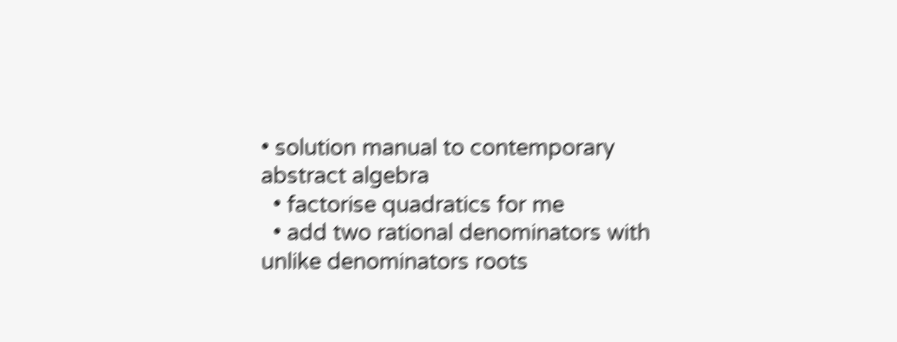• solution manual to contemporary abstract algebra
  • factorise quadratics for me
  • add two rational denominators with unlike denominators roots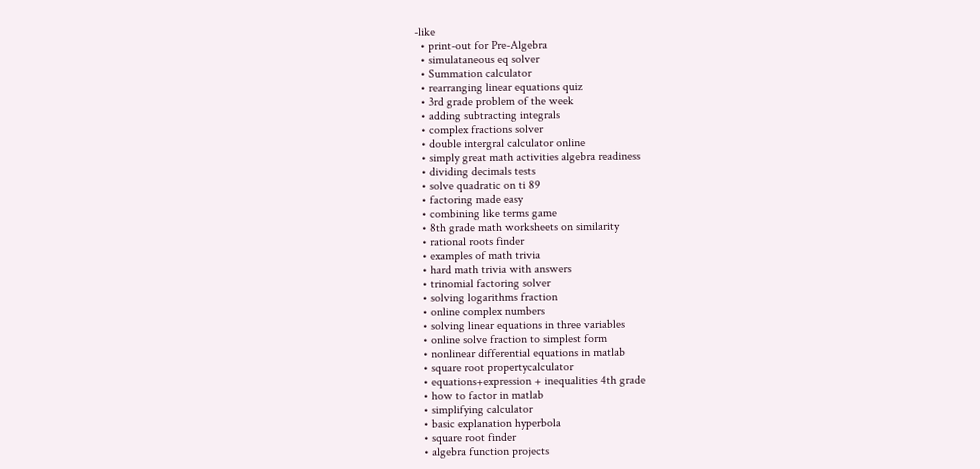-like
  • print-out for Pre-Algebra
  • simulataneous eq solver
  • Summation calculator
  • rearranging linear equations quiz
  • 3rd grade problem of the week
  • adding subtracting integrals
  • complex fractions solver
  • double intergral calculator online
  • simply great math activities algebra readiness
  • dividing decimals tests
  • solve quadratic on ti 89
  • factoring made easy
  • combining like terms game
  • 8th grade math worksheets on similarity
  • rational roots finder
  • examples of math trivia
  • hard math trivia with answers
  • trinomial factoring solver
  • solving logarithms fraction
  • online complex numbers
  • solving linear equations in three variables
  • online solve fraction to simplest form
  • nonlinear differential equations in matlab
  • square root propertycalculator
  • equations+expression + inequalities 4th grade
  • how to factor in matlab
  • simplifying calculator
  • basic explanation hyperbola
  • square root finder
  • algebra function projects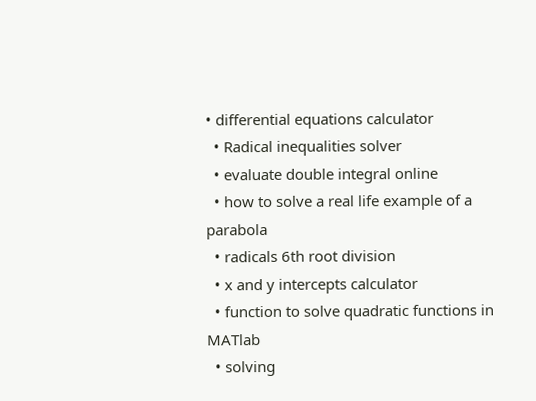• differential equations calculator
  • Radical inequalities solver
  • evaluate double integral online
  • how to solve a real life example of a parabola
  • radicals 6th root division
  • x and y intercepts calculator
  • function to solve quadratic functions in MATlab
  • solving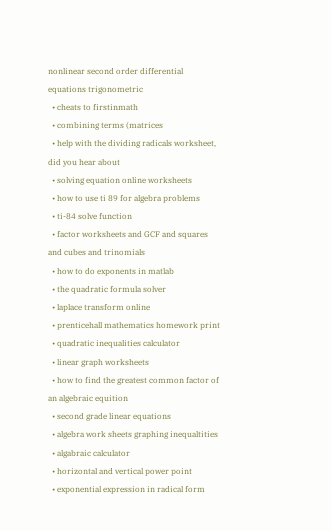nonlinear second order differential equations trigonometric
  • cheats to firstinmath
  • combining terms (matrices
  • help with the dividing radicals worksheet, did you hear about
  • solving equation online worksheets
  • how to use ti 89 for algebra problems
  • ti-84 solve function
  • factor worksheets and GCF and squares and cubes and trinomials
  • how to do exponents in matlab
  • the quadratic formula solver
  • laplace transform online
  • prenticehall mathematics homework print
  • quadratic inequalities calculator
  • linear graph worksheets
  • how to find the greatest common factor of an algebraic equition
  • second grade linear equations
  • algebra work sheets graphing inequaltities
  • algabraic calculator
  • horizontal and vertical power point
  • exponential expression in radical form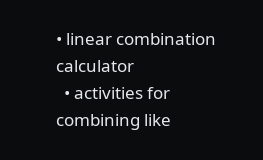• linear combination calculator
  • activities for combining like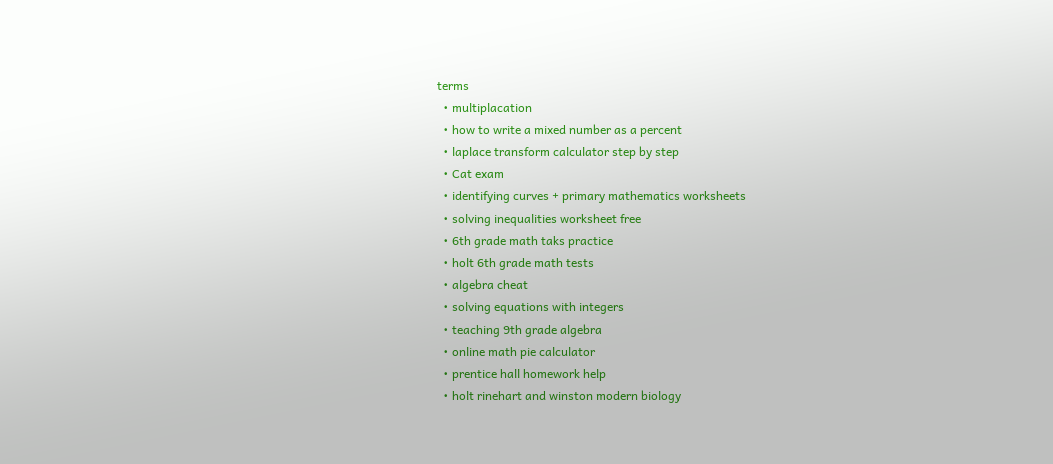terms
  • multiplacation
  • how to write a mixed number as a percent
  • laplace transform calculator step by step
  • Cat exam
  • identifying curves + primary mathematics worksheets
  • solving inequalities worksheet free
  • 6th grade math taks practice
  • holt 6th grade math tests
  • algebra cheat
  • solving equations with integers
  • teaching 9th grade algebra
  • online math pie calculator
  • prentice hall homework help
  • holt rinehart and winston modern biology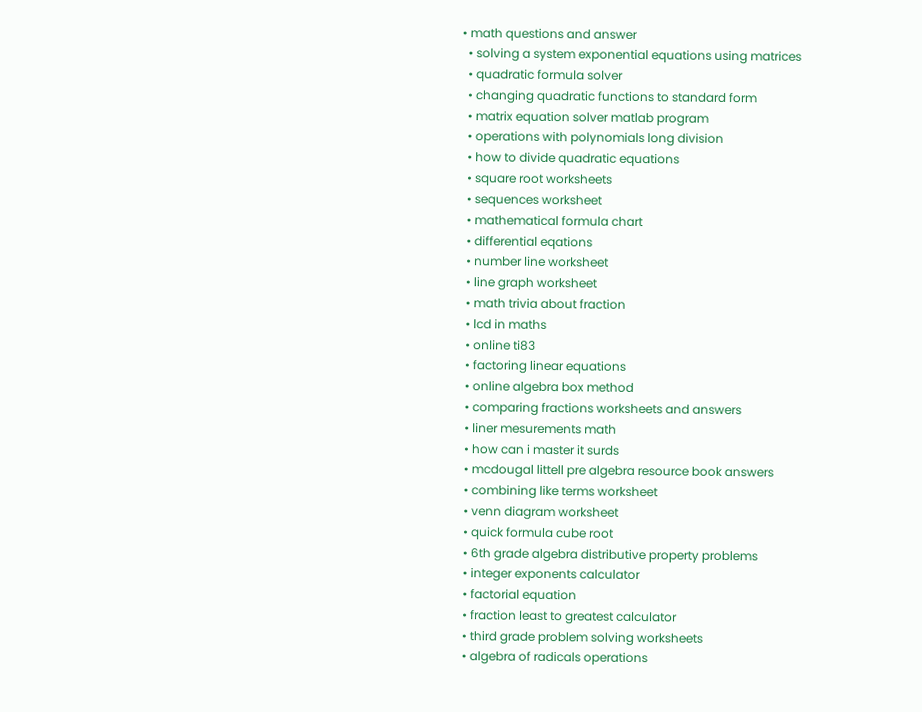• math questions and answer
  • solving a system exponential equations using matrices
  • quadratic formula solver
  • changing quadratic functions to standard form
  • matrix equation solver matlab program
  • operations with polynomials long division
  • how to divide quadratic equations
  • square root worksheets
  • sequences worksheet
  • mathematical formula chart
  • differential eqations
  • number line worksheet
  • line graph worksheet
  • math trivia about fraction
  • lcd in maths
  • online ti83
  • factoring linear equations
  • online algebra box method
  • comparing fractions worksheets and answers
  • liner mesurements math
  • how can i master it surds
  • mcdougal littell pre algebra resource book answers
  • combining like terms worksheet
  • venn diagram worksheet
  • quick formula cube root
  • 6th grade algebra distributive property problems
  • integer exponents calculator
  • factorial equation
  • fraction least to greatest calculator
  • third grade problem solving worksheets
  • algebra of radicals operations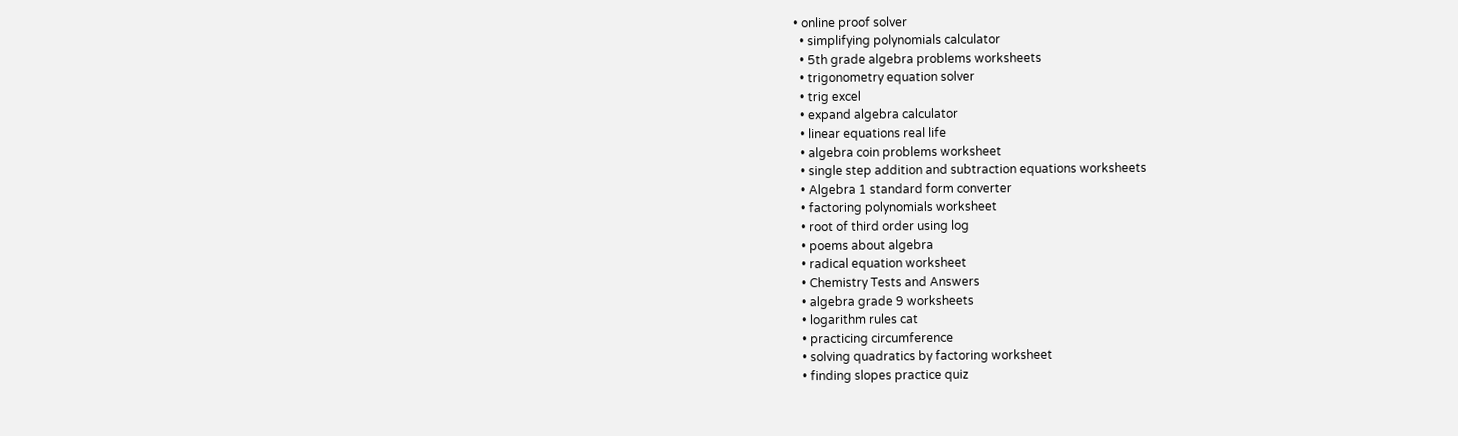• online proof solver
  • simplifying polynomials calculator
  • 5th grade algebra problems worksheets
  • trigonometry equation solver
  • trig excel
  • expand algebra calculator
  • linear equations real life
  • algebra coin problems worksheet
  • single step addition and subtraction equations worksheets
  • Algebra 1 standard form converter
  • factoring polynomials worksheet
  • root of third order using log
  • poems about algebra
  • radical equation worksheet
  • Chemistry Tests and Answers
  • algebra grade 9 worksheets
  • logarithm rules cat
  • practicing circumference
  • solving quadratics by factoring worksheet
  • finding slopes practice quiz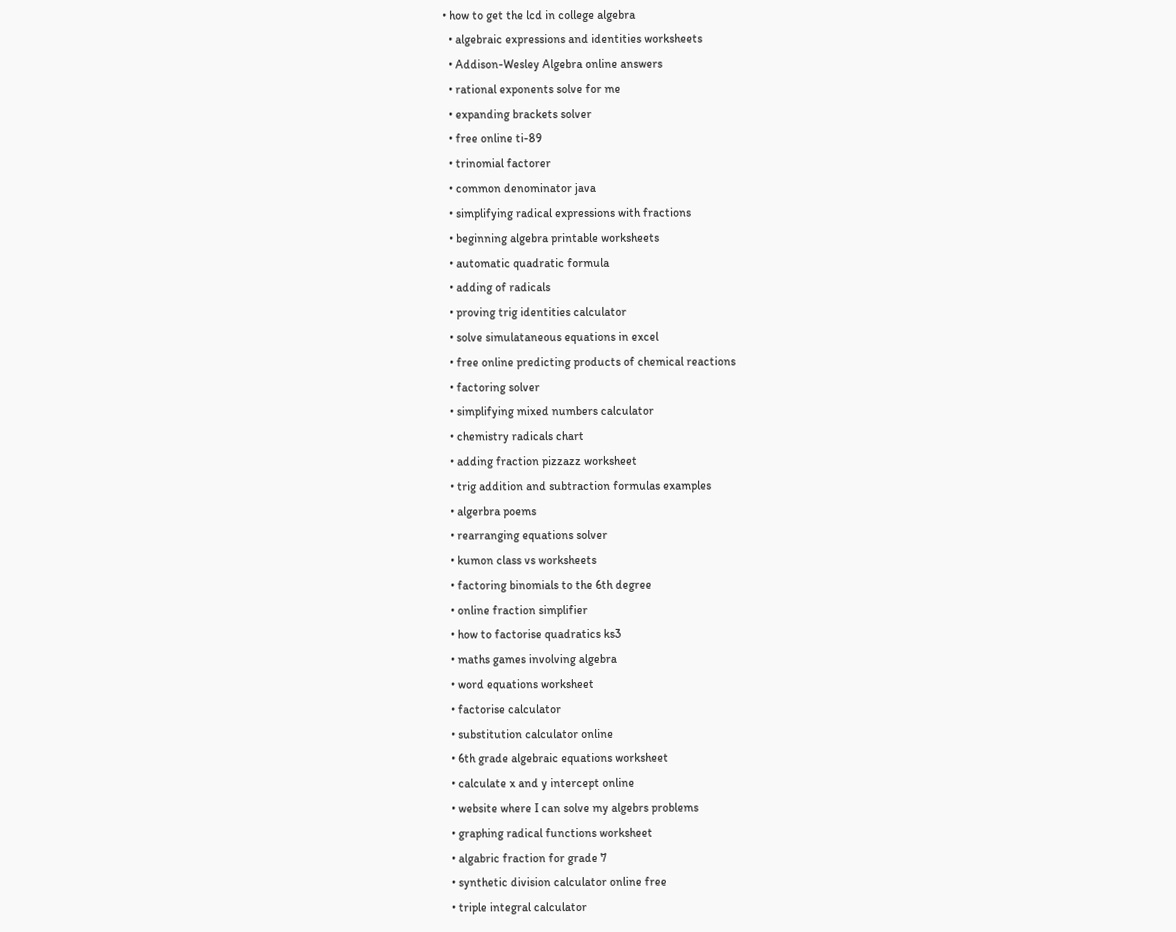• how to get the lcd in college algebra
  • algebraic expressions and identities worksheets
  • Addison-Wesley Algebra online answers
  • rational exponents solve for me
  • expanding brackets solver
  • free online ti-89
  • trinomial factorer
  • common denominator java
  • simplifying radical expressions with fractions
  • beginning algebra printable worksheets
  • automatic quadratic formula
  • adding of radicals
  • proving trig identities calculator
  • solve simulataneous equations in excel
  • free online predicting products of chemical reactions
  • factoring solver
  • simplifying mixed numbers calculator
  • chemistry radicals chart
  • adding fraction pizzazz worksheet
  • trig addition and subtraction formulas examples
  • algerbra poems
  • rearranging equations solver
  • kumon class vs worksheets
  • factoring binomials to the 6th degree
  • online fraction simplifier
  • how to factorise quadratics ks3
  • maths games involving algebra
  • word equations worksheet
  • factorise calculator
  • substitution calculator online
  • 6th grade algebraic equations worksheet
  • calculate x and y intercept online
  • website where I can solve my algebrs problems
  • graphing radical functions worksheet
  • algabric fraction for grade 7
  • synthetic division calculator online free
  • triple integral calculator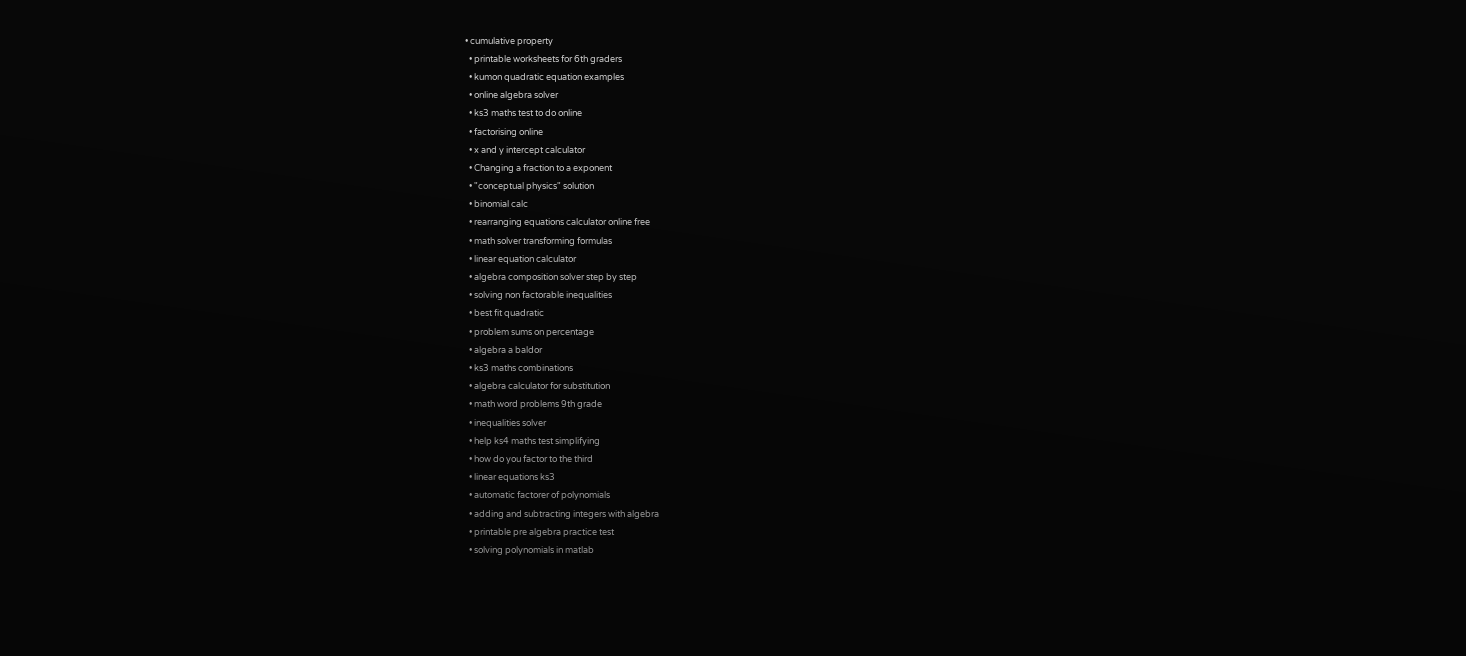• cumulative property
  • printable worksheets for 6th graders
  • kumon quadratic equation examples
  • online algebra solver
  • ks3 maths test to do online
  • factorising online
  • x and y intercept calculator
  • Changing a fraction to a exponent
  • "conceptual physics" solution
  • binomial calc
  • rearranging equations calculator online free
  • math solver transforming formulas
  • linear equation calculator
  • algebra composition solver step by step
  • solving non factorable inequalities
  • best fit quadratic
  • problem sums on percentage
  • algebra a baldor
  • ks3 maths combinations
  • algebra calculator for substitution
  • math word problems 9th grade
  • inequalities solver
  • help ks4 maths test simplifying
  • how do you factor to the third
  • linear equations ks3
  • automatic factorer of polynomials
  • adding and subtracting integers with algebra
  • printable pre algebra practice test
  • solving polynomials in matlab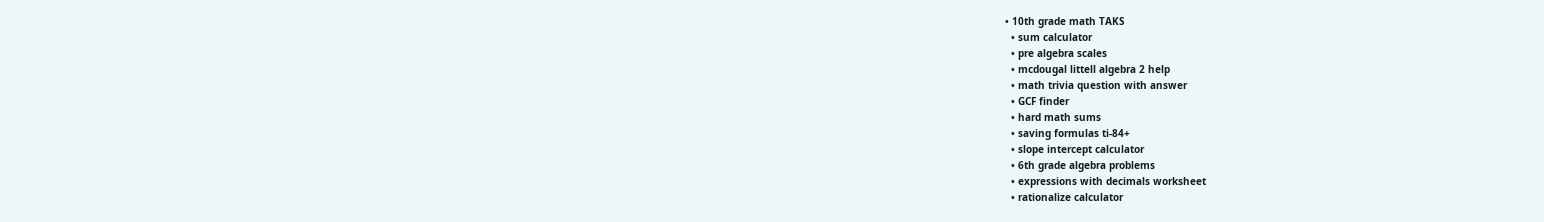• 10th grade math TAKS
  • sum calculator
  • pre algebra scales
  • mcdougal littell algebra 2 help
  • math trivia question with answer
  • GCF finder
  • hard math sums
  • saving formulas ti-84+
  • slope intercept calculator
  • 6th grade algebra problems
  • expressions with decimals worksheet
  • rationalize calculator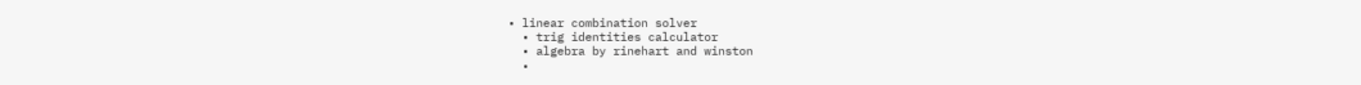• linear combination solver
  • trig identities calculator
  • algebra by rinehart and winston
  •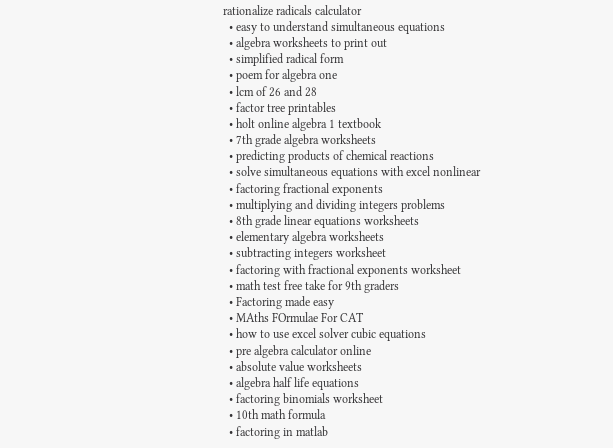rationalize radicals calculator
  • easy to understand simultaneous equations
  • algebra worksheets to print out
  • simplified radical form
  • poem for algebra one
  • lcm of 26 and 28
  • factor tree printables
  • holt online algebra 1 textbook
  • 7th grade algebra worksheets
  • predicting products of chemical reactions
  • solve simultaneous equations with excel nonlinear
  • factoring fractional exponents
  • multiplying and dividing integers problems
  • 8th grade linear equations worksheets
  • elementary algebra worksheets
  • subtracting integers worksheet
  • factoring with fractional exponents worksheet
  • math test free take for 9th graders
  • Factoring made easy
  • MAths FOrmulae For CAT
  • how to use excel solver cubic equations
  • pre algebra calculator online
  • absolute value worksheets
  • algebra half life equations
  • factoring binomials worksheet
  • 10th math formula
  • factoring in matlab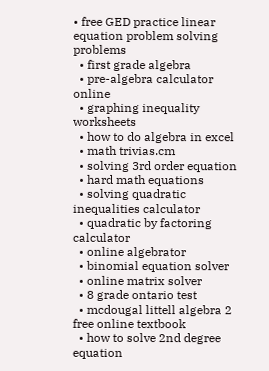• free GED practice linear equation problem solving problems
  • first grade algebra
  • pre-algebra calculator online
  • graphing inequality worksheets
  • how to do algebra in excel
  • math trivias.cm
  • solving 3rd order equation
  • hard math equations
  • solving quadratic inequalities calculator
  • quadratic by factoring calculator
  • online algebrator
  • binomial equation solver
  • online matrix solver
  • 8 grade ontario test
  • mcdougal littell algebra 2 free online textbook
  • how to solve 2nd degree equation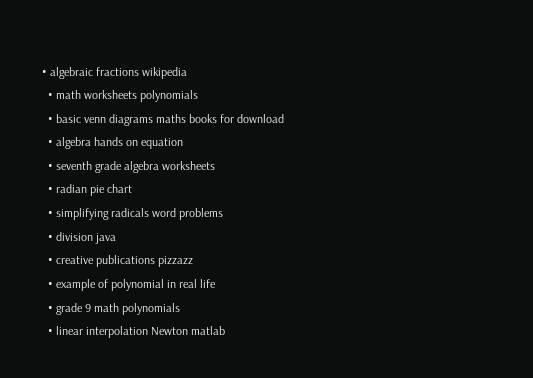• algebraic fractions wikipedia
  • math worksheets polynomials
  • basic venn diagrams maths books for download
  • algebra hands on equation
  • seventh grade algebra worksheets
  • radian pie chart
  • simplifying radicals word problems
  • division java
  • creative publications pizzazz
  • example of polynomial in real life
  • grade 9 math polynomials
  • linear interpolation Newton matlab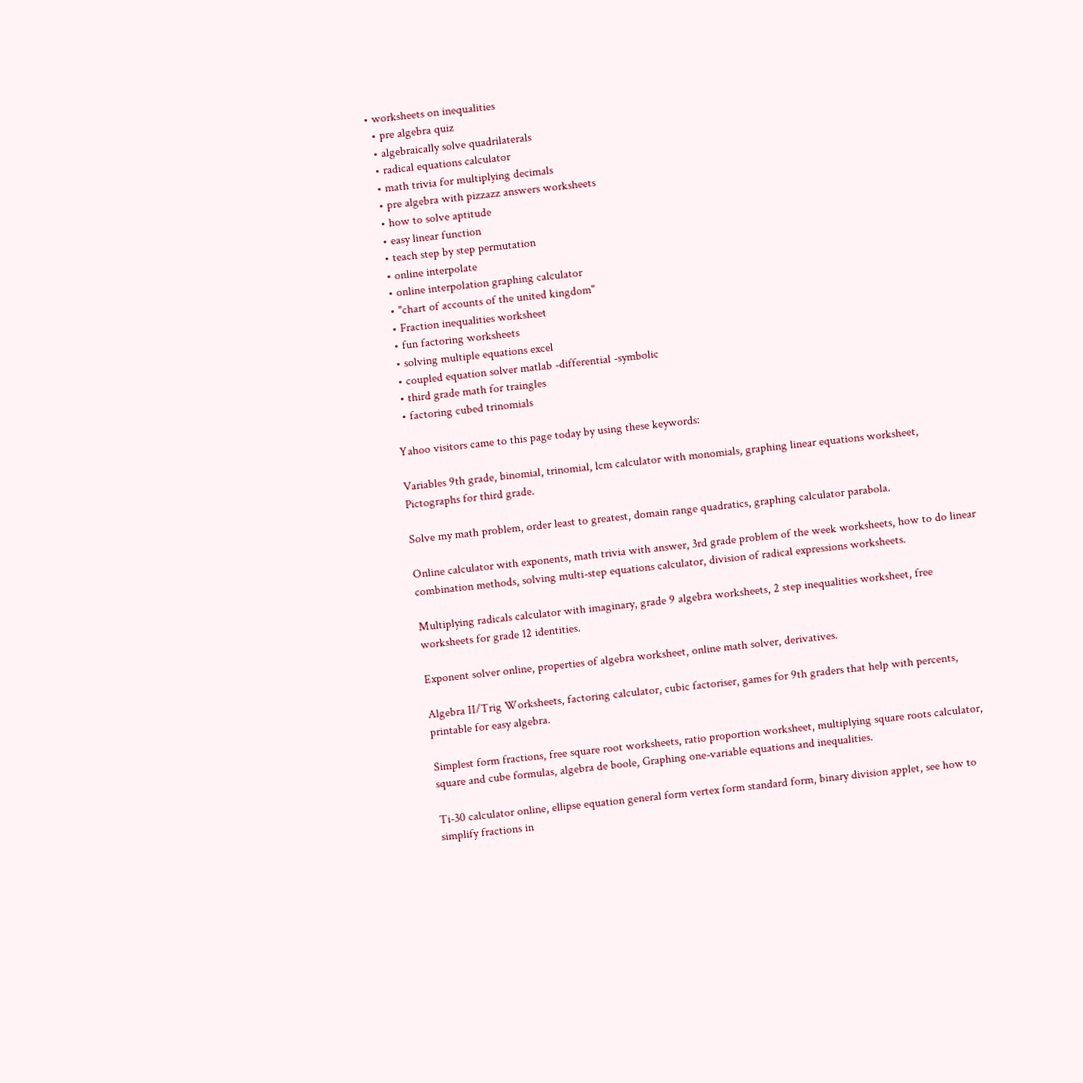• worksheets on inequalities
  • pre algebra quiz
  • algebraically solve quadrilaterals
  • radical equations calculator
  • math trivia for multiplying decimals
  • pre algebra with pizzazz answers worksheets
  • how to solve aptitude
  • easy linear function
  • teach step by step permutation
  • online interpolate
  • online interpolation graphing calculator
  • "chart of accounts of the united kingdom"
  • Fraction inequalities worksheet
  • fun factoring worksheets
  • solving multiple equations excel
  • coupled equation solver matlab -differential -symbolic
  • third grade math for traingles
  • factoring cubed trinomials

Yahoo visitors came to this page today by using these keywords:

Variables 9th grade, binomial, trinomial, lcm calculator with monomials, graphing linear equations worksheet, Pictographs for third grade.

Solve my math problem, order least to greatest, domain range quadratics, graphing calculator parabola.

Online calculator with exponents, math trivia with answer, 3rd grade problem of the week worksheets, how to do linear combination methods, solving multi-step equations calculator, division of radical expressions worksheets.

Multiplying radicals calculator with imaginary, grade 9 algebra worksheets, 2 step inequalities worksheet, free worksheets for grade 12 identities.

Exponent solver online, properties of algebra worksheet, online math solver, derivatives.

Algebra II/Trig Worksheets, factoring calculator, cubic factoriser, games for 9th graders that help with percents, printable for easy algebra.

Simplest form fractions, free square root worksheets, ratio proportion worksheet, multiplying square roots calculator, square and cube formulas, algebra de boole, Graphing one-variable equations and inequalities.

Ti-30 calculator online, ellipse equation general form vertex form standard form, binary division applet, see how to simplify fractions in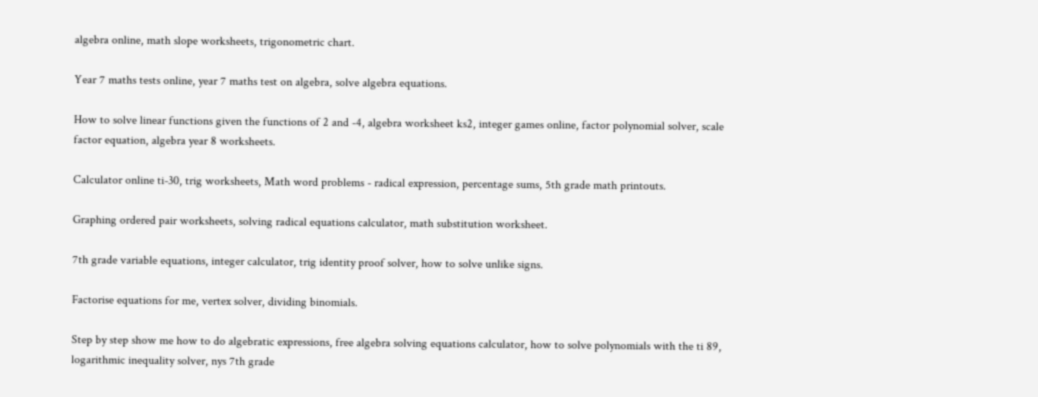algebra online, math slope worksheets, trigonometric chart.

Year 7 maths tests online, year 7 maths test on algebra, solve algebra equations.

How to solve linear functions given the functions of 2 and -4, algebra worksheet ks2, integer games online, factor polynomial solver, scale factor equation, algebra year 8 worksheets.

Calculator online ti-30, trig worksheets, Math word problems - radical expression, percentage sums, 5th grade math printouts.

Graphing ordered pair worksheets, solving radical equations calculator, math substitution worksheet.

7th grade variable equations, integer calculator, trig identity proof solver, how to solve unlike signs.

Factorise equations for me, vertex solver, dividing binomials.

Step by step show me how to do algebratic expressions, free algebra solving equations calculator, how to solve polynomials with the ti 89, logarithmic inequality solver, nys 7th grade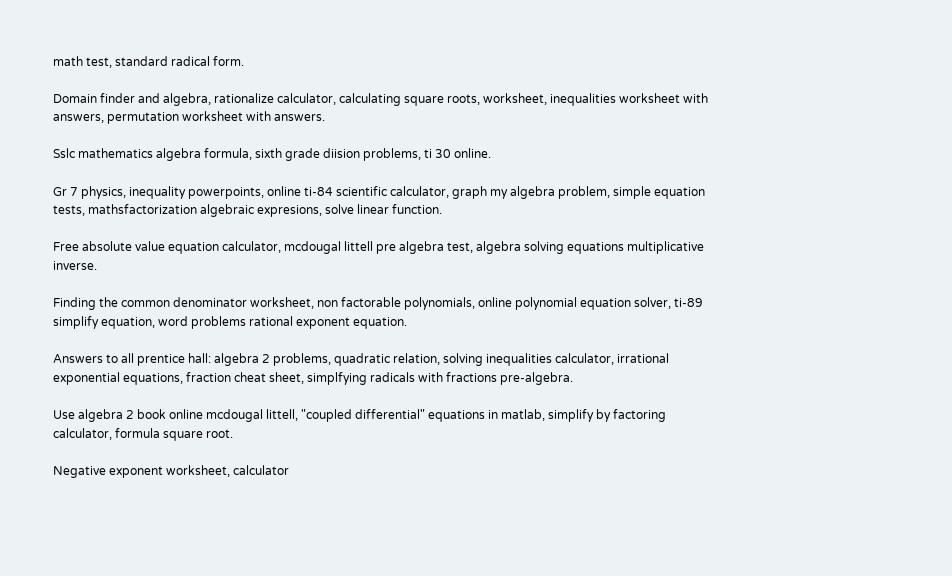math test, standard radical form.

Domain finder and algebra, rationalize calculator, calculating square roots, worksheet, inequalities worksheet with answers, permutation worksheet with answers.

Sslc mathematics algebra formula, sixth grade diision problems, ti 30 online.

Gr 7 physics, inequality powerpoints, online ti-84 scientific calculator, graph my algebra problem, simple equation tests, mathsfactorization algebraic expresions, solve linear function.

Free absolute value equation calculator, mcdougal littell pre algebra test, algebra solving equations multiplicative inverse.

Finding the common denominator worksheet, non factorable polynomials, online polynomial equation solver, ti-89 simplify equation, word problems rational exponent equation.

Answers to all prentice hall: algebra 2 problems, quadratic relation, solving inequalities calculator, irrational exponential equations, fraction cheat sheet, simplfying radicals with fractions pre-algebra.

Use algebra 2 book online mcdougal littell, "coupled differential" equations in matlab, simplify by factoring calculator, formula square root.

Negative exponent worksheet, calculator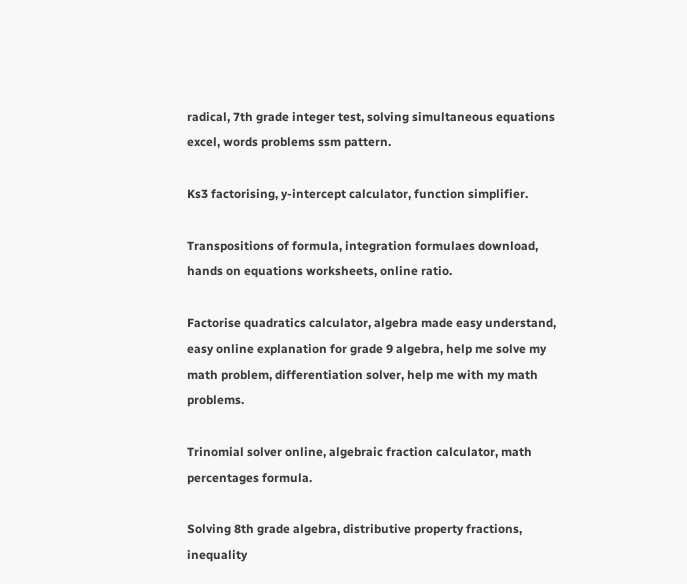radical, 7th grade integer test, solving simultaneous equations excel, words problems ssm pattern.

Ks3 factorising, y-intercept calculator, function simplifier.

Transpositions of formula, integration formulaes download, hands on equations worksheets, online ratio.

Factorise quadratics calculator, algebra made easy understand, easy online explanation for grade 9 algebra, help me solve my math problem, differentiation solver, help me with my math problems.

Trinomial solver online, algebraic fraction calculator, math percentages formula.

Solving 8th grade algebra, distributive property fractions, inequality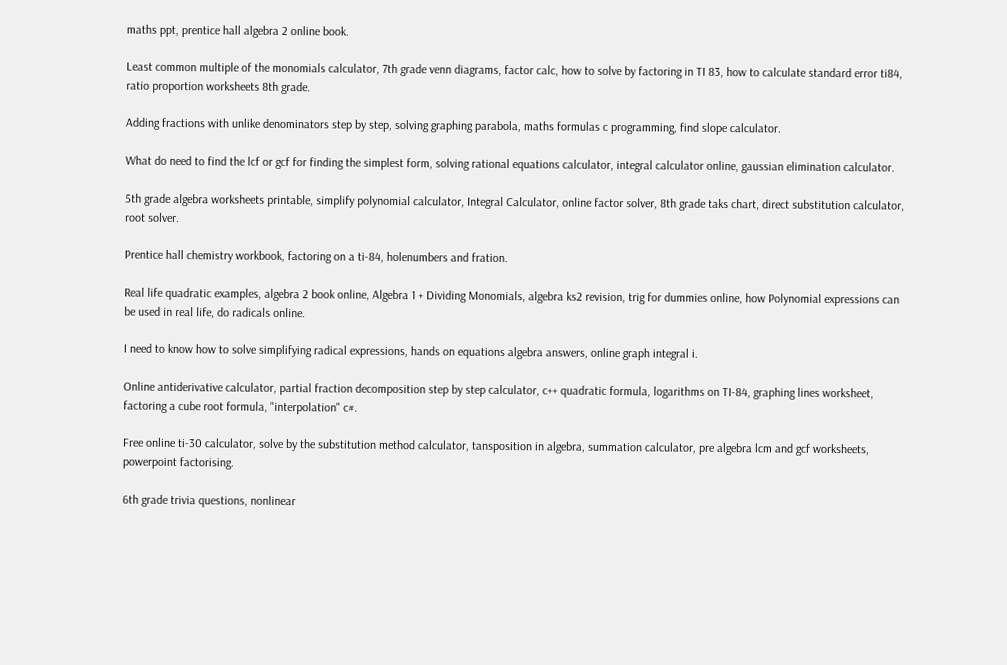maths ppt, prentice hall algebra 2 online book.

Least common multiple of the monomials calculator, 7th grade venn diagrams, factor calc, how to solve by factoring in TI 83, how to calculate standard error ti84, ratio proportion worksheets 8th grade.

Adding fractions with unlike denominators step by step, solving graphing parabola, maths formulas c programming, find slope calculator.

What do need to find the lcf or gcf for finding the simplest form, solving rational equations calculator, integral calculator online, gaussian elimination calculator.

5th grade algebra worksheets printable, simplify polynomial calculator, Integral Calculator, online factor solver, 8th grade taks chart, direct substitution calculator, root solver.

Prentice hall chemistry workbook, factoring on a ti-84, holenumbers and fration.

Real life quadratic examples, algebra 2 book online, Algebra 1 + Dividing Monomials, algebra ks2 revision, trig for dummies online, how Polynomial expressions can be used in real life, do radicals online.

I need to know how to solve simplifying radical expressions, hands on equations algebra answers, online graph integral i.

Online antiderivative calculator, partial fraction decomposition step by step calculator, c++ quadratic formula, logarithms on TI-84, graphing lines worksheet, factoring a cube root formula, "interpolation" c#.

Free online ti-30 calculator, solve by the substitution method calculator, tansposition in algebra, summation calculator, pre algebra lcm and gcf worksheets, powerpoint factorising.

6th grade trivia questions, nonlinear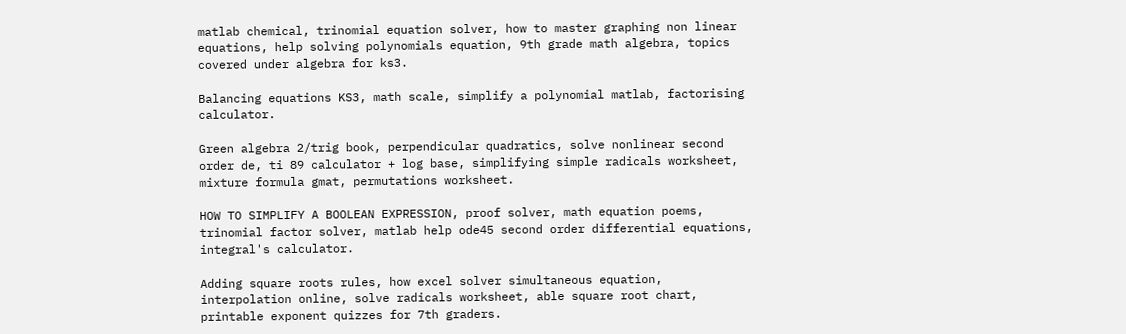matlab chemical, trinomial equation solver, how to master graphing non linear equations, help solving polynomials equation, 9th grade math algebra, topics covered under algebra for ks3.

Balancing equations KS3, math scale, simplify a polynomial matlab, factorising calculator.

Green algebra 2/trig book, perpendicular quadratics, solve nonlinear second order de, ti 89 calculator + log base, simplifying simple radicals worksheet, mixture formula gmat, permutations worksheet.

HOW TO SIMPLIFY A BOOLEAN EXPRESSION, proof solver, math equation poems, trinomial factor solver, matlab help ode45 second order differential equations, integral's calculator.

Adding square roots rules, how excel solver simultaneous equation, interpolation online, solve radicals worksheet, able square root chart, printable exponent quizzes for 7th graders.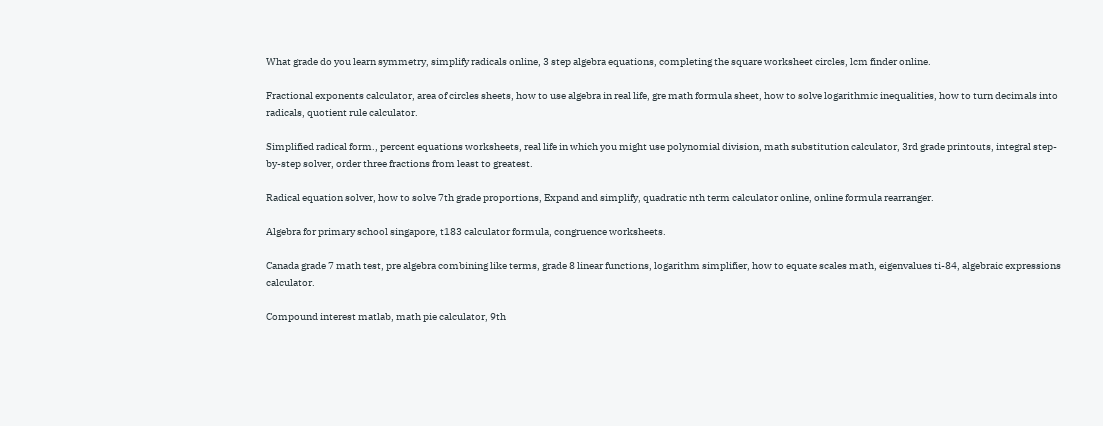What grade do you learn symmetry, simplify radicals online, 3 step algebra equations, completing the square worksheet circles, lcm finder online.

Fractional exponents calculator, area of circles sheets, how to use algebra in real life, gre math formula sheet, how to solve logarithmic inequalities, how to turn decimals into radicals, quotient rule calculator.

Simplified radical form., percent equations worksheets, real life in which you might use polynomial division, math substitution calculator, 3rd grade printouts, integral step-by-step solver, order three fractions from least to greatest.

Radical equation solver, how to solve 7th grade proportions, Expand and simplify, quadratic nth term calculator online, online formula rearranger.

Algebra for primary school singapore, t183 calculator formula, congruence worksheets.

Canada grade 7 math test, pre algebra combining like terms, grade 8 linear functions, logarithm simplifier, how to equate scales math, eigenvalues ti-84, algebraic expressions calculator.

Compound interest matlab, math pie calculator, 9th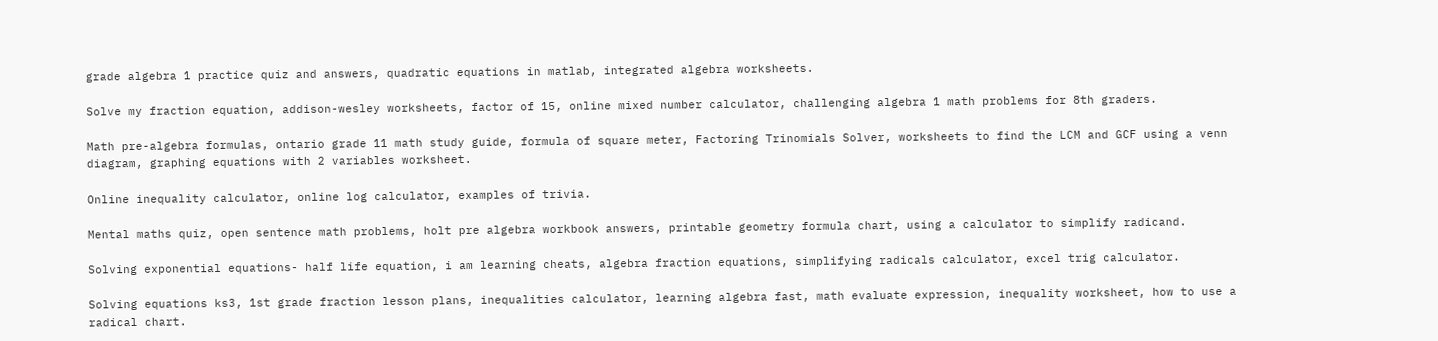grade algebra 1 practice quiz and answers, quadratic equations in matlab, integrated algebra worksheets.

Solve my fraction equation, addison-wesley worksheets, factor of 15, online mixed number calculator, challenging algebra 1 math problems for 8th graders.

Math pre-algebra formulas, ontario grade 11 math study guide, formula of square meter, Factoring Trinomials Solver, worksheets to find the LCM and GCF using a venn diagram, graphing equations with 2 variables worksheet.

Online inequality calculator, online log calculator, examples of trivia.

Mental maths quiz, open sentence math problems, holt pre algebra workbook answers, printable geometry formula chart, using a calculator to simplify radicand.

Solving exponential equations- half life equation, i am learning cheats, algebra fraction equations, simplifying radicals calculator, excel trig calculator.

Solving equations ks3, 1st grade fraction lesson plans, inequalities calculator, learning algebra fast, math evaluate expression, inequality worksheet, how to use a radical chart.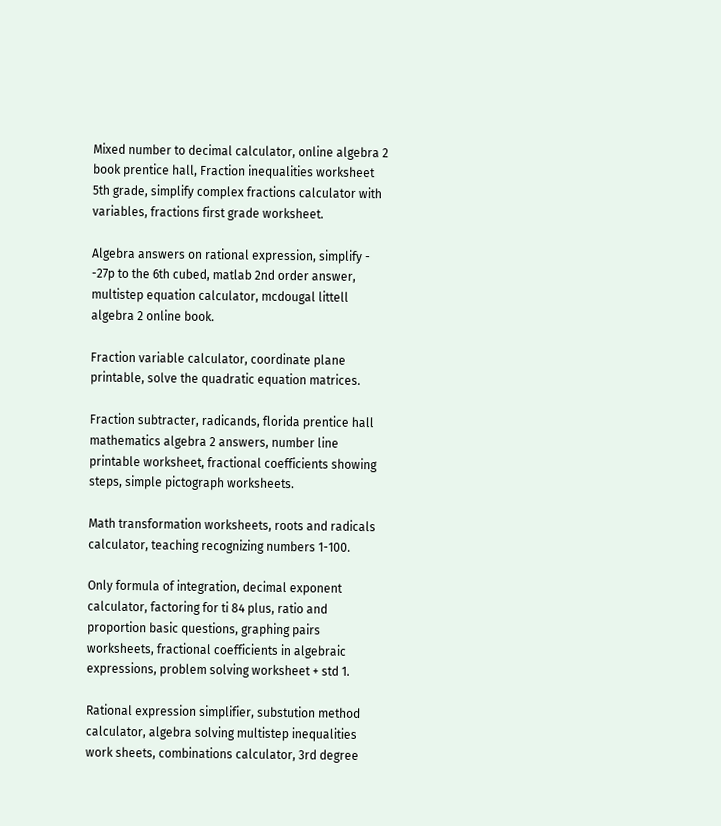Mixed number to decimal calculator, online algebra 2 book prentice hall, Fraction inequalities worksheet 5th grade, simplify complex fractions calculator with variables, fractions first grade worksheet.

Algebra answers on rational expression, simplify - -27p to the 6th cubed, matlab 2nd order answer, multistep equation calculator, mcdougal littell algebra 2 online book.

Fraction variable calculator, coordinate plane printable, solve the quadratic equation matrices.

Fraction subtracter, radicands, florida prentice hall mathematics algebra 2 answers, number line printable worksheet, fractional coefficients showing steps, simple pictograph worksheets.

Math transformation worksheets, roots and radicals calculator, teaching recognizing numbers 1-100.

Only formula of integration, decimal exponent calculator, factoring for ti 84 plus, ratio and proportion basic questions, graphing pairs worksheets, fractional coefficients in algebraic expressions, problem solving worksheet + std 1.

Rational expression simplifier, substution method calculator, algebra solving multistep inequalities work sheets, combinations calculator, 3rd degree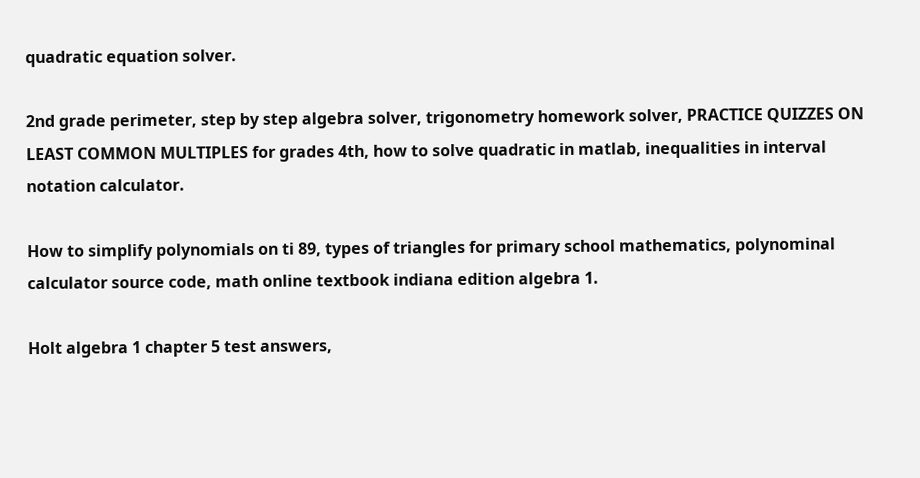quadratic equation solver.

2nd grade perimeter, step by step algebra solver, trigonometry homework solver, PRACTICE QUIZZES ON LEAST COMMON MULTIPLES for grades 4th, how to solve quadratic in matlab, inequalities in interval notation calculator.

How to simplify polynomials on ti 89, types of triangles for primary school mathematics, polynominal calculator source code, math online textbook indiana edition algebra 1.

Holt algebra 1 chapter 5 test answers,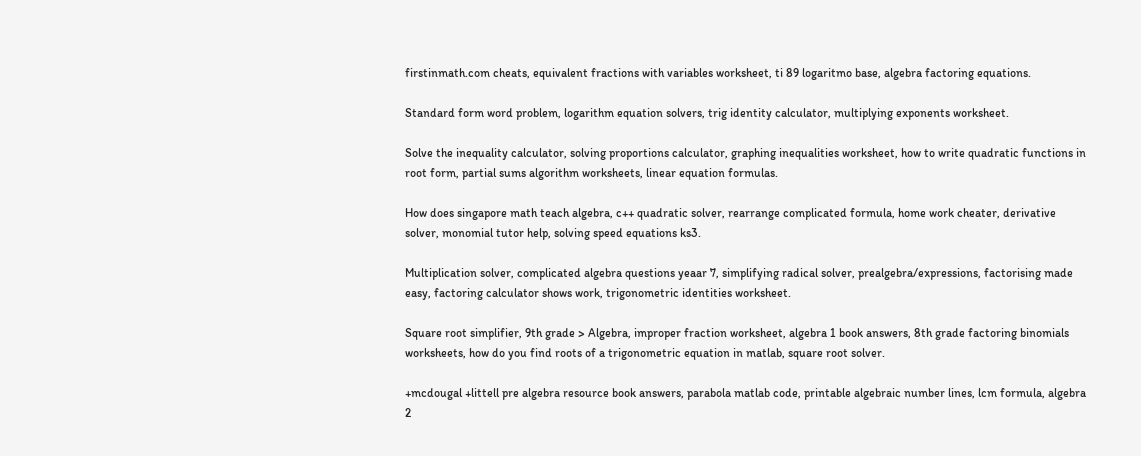firstinmath.com cheats, equivalent fractions with variables worksheet, ti 89 logaritmo base, algebra factoring equations.

Standard form word problem, logarithm equation solvers, trig identity calculator, multiplying exponents worksheet.

Solve the inequality calculator, solving proportions calculator, graphing inequalities worksheet, how to write quadratic functions in root form, partial sums algorithm worksheets, linear equation formulas.

How does singapore math teach algebra, c++ quadratic solver, rearrange complicated formula, home work cheater, derivative solver, monomial tutor help, solving speed equations ks3.

Multiplication solver, complicated algebra questions yeaar 7, simplifying radical solver, prealgebra/expressions, factorising made easy, factoring calculator shows work, trigonometric identities worksheet.

Square root simplifier, 9th grade > Algebra, improper fraction worksheet, algebra 1 book answers, 8th grade factoring binomials worksheets, how do you find roots of a trigonometric equation in matlab, square root solver.

+mcdougal +littell pre algebra resource book answers, parabola matlab code, printable algebraic number lines, lcm formula, algebra 2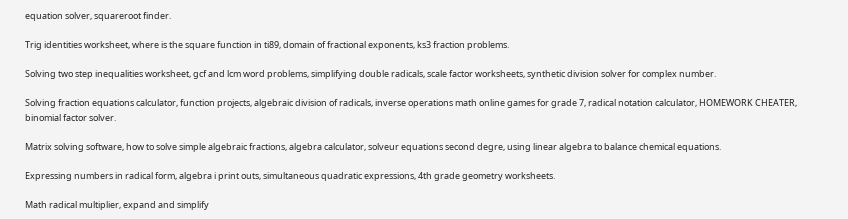equation solver, squareroot finder.

Trig identities worksheet, where is the square function in ti89, domain of fractional exponents, ks3 fraction problems.

Solving two step inequalities worksheet, gcf and lcm word problems, simplifying double radicals, scale factor worksheets, synthetic division solver for complex number.

Solving fraction equations calculator, function projects, algebraic division of radicals, inverse operations math online games for grade 7, radical notation calculator, HOMEWORK CHEATER, binomial factor solver.

Matrix solving software, how to solve simple algebraic fractions, algebra calculator, solveur equations second degre, using linear algebra to balance chemical equations.

Expressing numbers in radical form, algebra i print outs, simultaneous quadratic expressions, 4th grade geometry worksheets.

Math radical multiplier, expand and simplify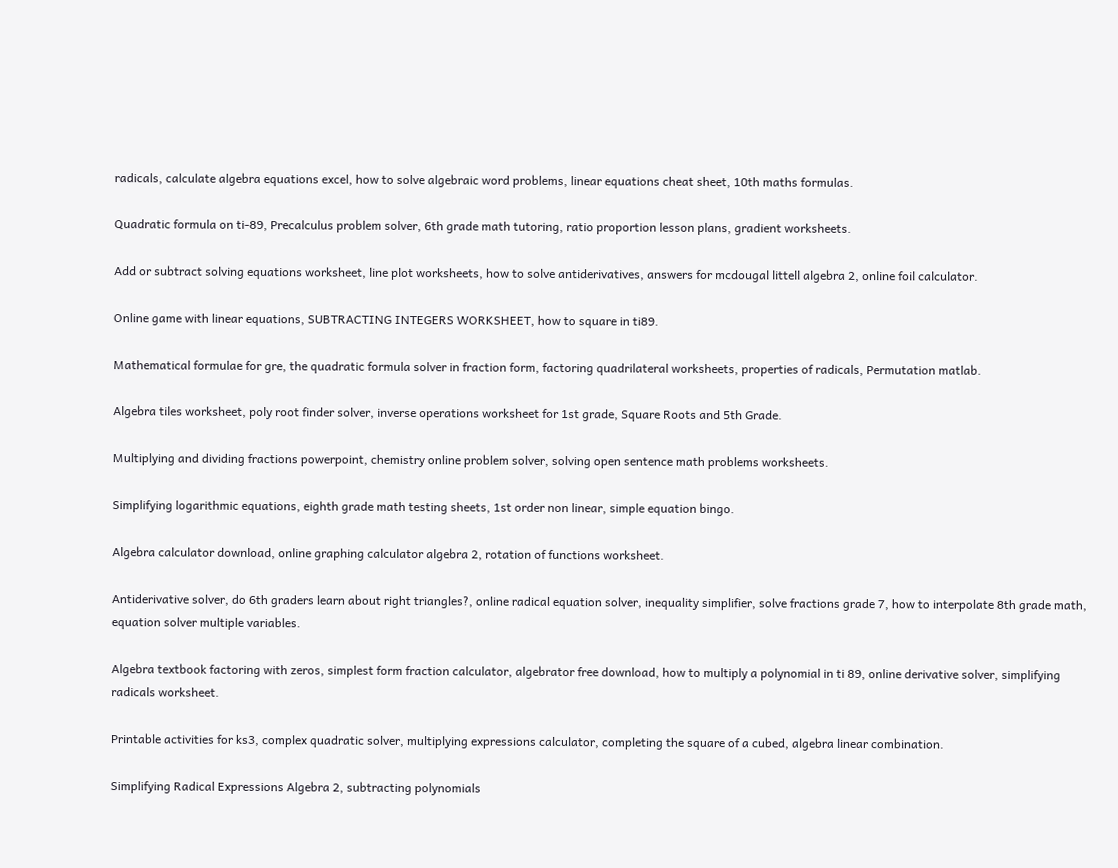radicals, calculate algebra equations excel, how to solve algebraic word problems, linear equations cheat sheet, 10th maths formulas.

Quadratic formula on ti-89, Precalculus problem solver, 6th grade math tutoring, ratio proportion lesson plans, gradient worksheets.

Add or subtract solving equations worksheet, line plot worksheets, how to solve antiderivatives, answers for mcdougal littell algebra 2, online foil calculator.

Online game with linear equations, SUBTRACTING INTEGERS WORKSHEET, how to square in ti89.

Mathematical formulae for gre, the quadratic formula solver in fraction form, factoring quadrilateral worksheets, properties of radicals, Permutation matlab.

Algebra tiles worksheet, poly root finder solver, inverse operations worksheet for 1st grade, Square Roots and 5th Grade.

Multiplying and dividing fractions powerpoint, chemistry online problem solver, solving open sentence math problems worksheets.

Simplifying logarithmic equations, eighth grade math testing sheets, 1st order non linear, simple equation bingo.

Algebra calculator download, online graphing calculator algebra 2, rotation of functions worksheet.

Antiderivative solver, do 6th graders learn about right triangles?, online radical equation solver, inequality simplifier, solve fractions grade 7, how to interpolate 8th grade math, equation solver multiple variables.

Algebra textbook factoring with zeros, simplest form fraction calculator, algebrator free download, how to multiply a polynomial in ti 89, online derivative solver, simplifying radicals worksheet.

Printable activities for ks3, complex quadratic solver, multiplying expressions calculator, completing the square of a cubed, algebra linear combination.

Simplifying Radical Expressions Algebra 2, subtracting polynomials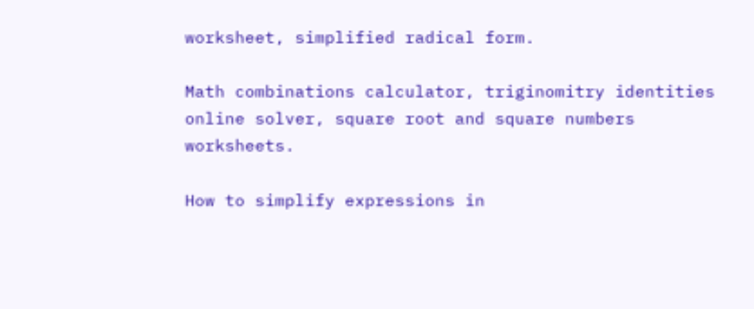worksheet, simplified radical form.

Math combinations calculator, triginomitry identities online solver, square root and square numbers worksheets.

How to simplify expressions in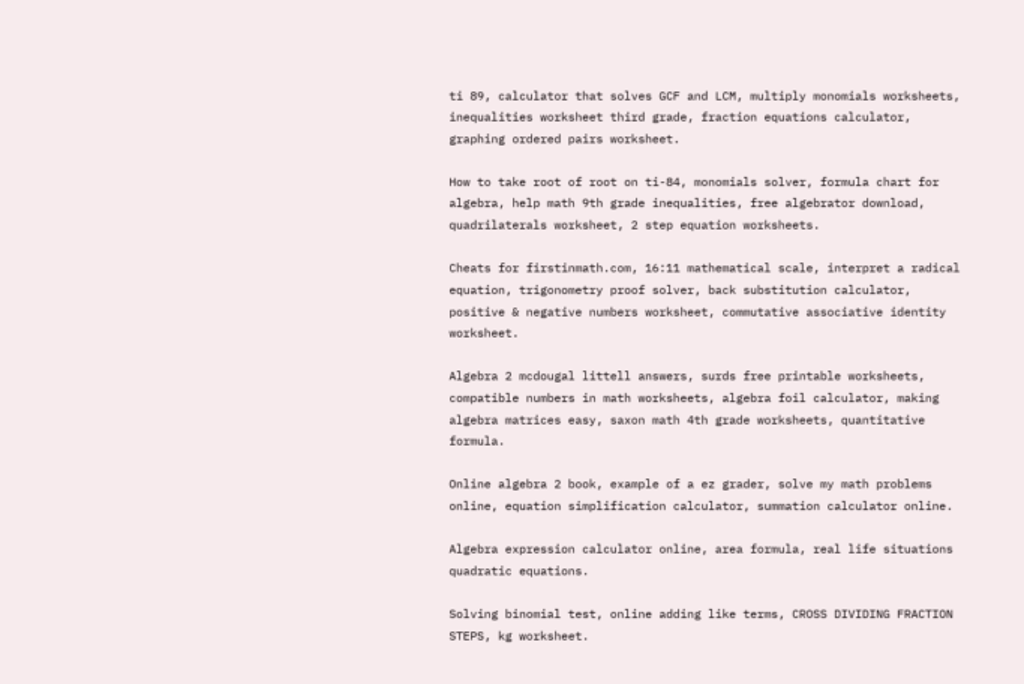ti 89, calculator that solves GCF and LCM, multiply monomials worksheets, inequalities worksheet third grade, fraction equations calculator, graphing ordered pairs worksheet.

How to take root of root on ti-84, monomials solver, formula chart for algebra, help math 9th grade inequalities, free algebrator download, quadrilaterals worksheet, 2 step equation worksheets.

Cheats for firstinmath.com, 16:11 mathematical scale, interpret a radical equation, trigonometry proof solver, back substitution calculator, positive & negative numbers worksheet, commutative associative identity worksheet.

Algebra 2 mcdougal littell answers, surds free printable worksheets, compatible numbers in math worksheets, algebra foil calculator, making algebra matrices easy, saxon math 4th grade worksheets, quantitative formula.

Online algebra 2 book, example of a ez grader, solve my math problems online, equation simplification calculator, summation calculator online.

Algebra expression calculator online, area formula, real life situations quadratic equations.

Solving binomial test, online adding like terms, CROSS DIVIDING FRACTION STEPS, kg worksheet.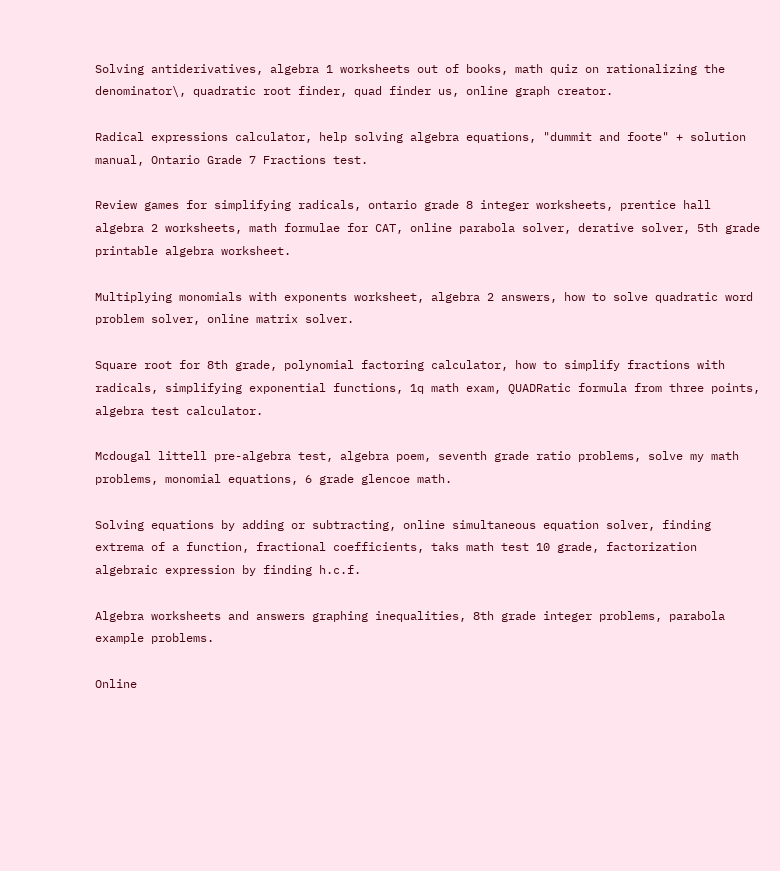Solving antiderivatives, algebra 1 worksheets out of books, math quiz on rationalizing the denominator\, quadratic root finder, quad finder us, online graph creator.

Radical expressions calculator, help solving algebra equations, "dummit and foote" + solution manual, Ontario Grade 7 Fractions test.

Review games for simplifying radicals, ontario grade 8 integer worksheets, prentice hall algebra 2 worksheets, math formulae for CAT, online parabola solver, derative solver, 5th grade printable algebra worksheet.

Multiplying monomials with exponents worksheet, algebra 2 answers, how to solve quadratic word problem solver, online matrix solver.

Square root for 8th grade, polynomial factoring calculator, how to simplify fractions with radicals, simplifying exponential functions, 1q math exam, QUADRatic formula from three points, algebra test calculator.

Mcdougal littell pre-algebra test, algebra poem, seventh grade ratio problems, solve my math problems, monomial equations, 6 grade glencoe math.

Solving equations by adding or subtracting, online simultaneous equation solver, finding extrema of a function, fractional coefficients, taks math test 10 grade, factorization algebraic expression by finding h.c.f.

Algebra worksheets and answers graphing inequalities, 8th grade integer problems, parabola example problems.

Online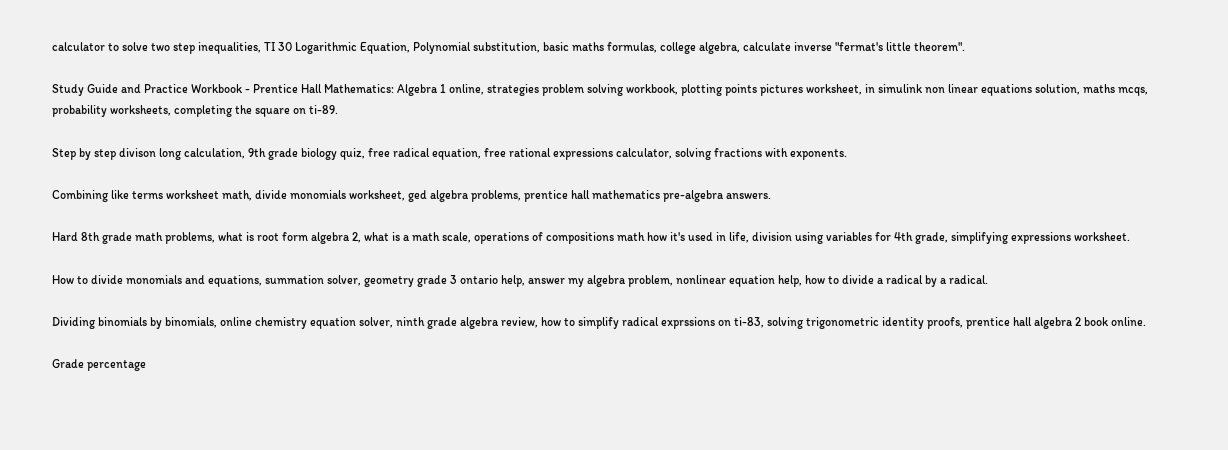calculator to solve two step inequalities, TI 30 Logarithmic Equation, Polynomial substitution, basic maths formulas, college algebra, calculate inverse "fermat's little theorem".

Study Guide and Practice Workbook - Prentice Hall Mathematics: Algebra 1 online, strategies problem solving workbook, plotting points pictures worksheet, in simulink non linear equations solution, maths mcqs, probability worksheets, completing the square on ti-89.

Step by step divison long calculation, 9th grade biology quiz, free radical equation, free rational expressions calculator, solving fractions with exponents.

Combining like terms worksheet math, divide monomials worksheet, ged algebra problems, prentice hall mathematics pre-algebra answers.

Hard 8th grade math problems, what is root form algebra 2, what is a math scale, operations of compositions math how it's used in life, division using variables for 4th grade, simplifying expressions worksheet.

How to divide monomials and equations, summation solver, geometry grade 3 ontario help, answer my algebra problem, nonlinear equation help, how to divide a radical by a radical.

Dividing binomials by binomials, online chemistry equation solver, ninth grade algebra review, how to simplify radical exprssions on ti-83, solving trigonometric identity proofs, prentice hall algebra 2 book online.

Grade percentage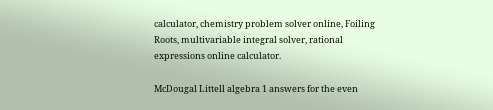calculator, chemistry problem solver online, Foiling Roots, multivariable integral solver, rational expressions online calculator.

McDougal Littell algebra 1 answers for the even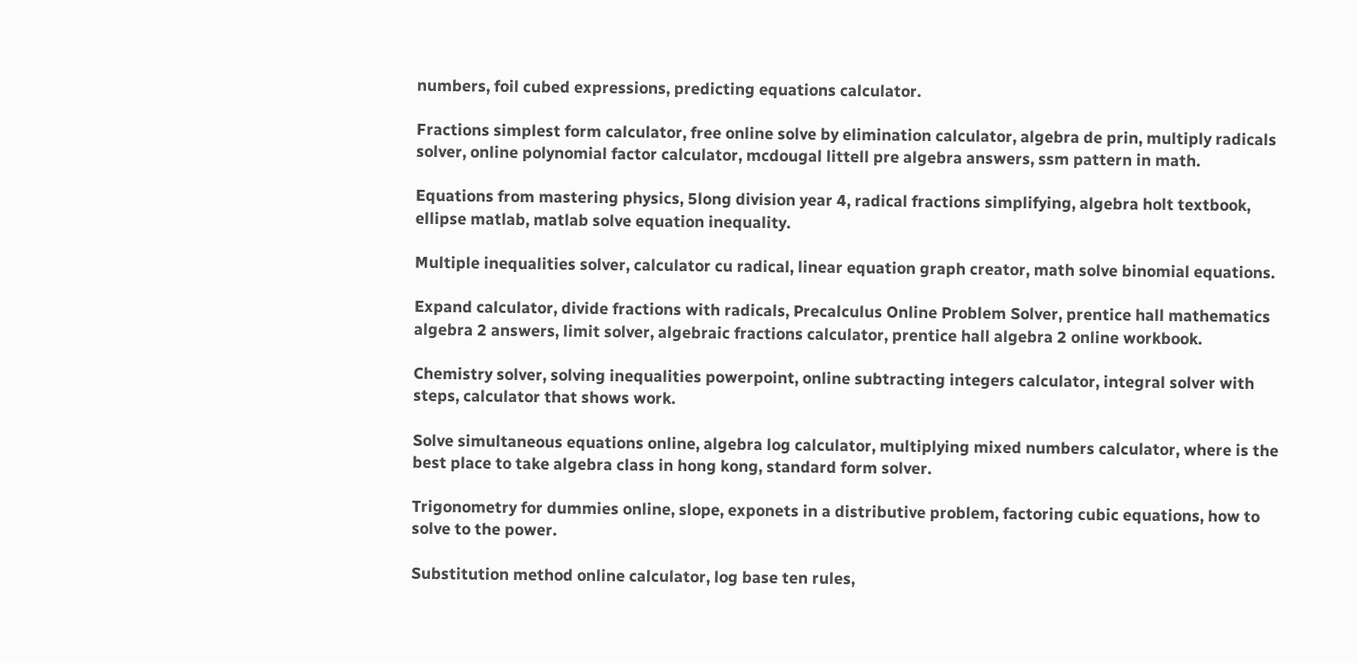numbers, foil cubed expressions, predicting equations calculator.

Fractions simplest form calculator, free online solve by elimination calculator, algebra de prin, multiply radicals solver, online polynomial factor calculator, mcdougal littell pre algebra answers, ssm pattern in math.

Equations from mastering physics, 5long division year 4, radical fractions simplifying, algebra holt textbook, ellipse matlab, matlab solve equation inequality.

Multiple inequalities solver, calculator cu radical, linear equation graph creator, math solve binomial equations.

Expand calculator, divide fractions with radicals, Precalculus Online Problem Solver, prentice hall mathematics algebra 2 answers, limit solver, algebraic fractions calculator, prentice hall algebra 2 online workbook.

Chemistry solver, solving inequalities powerpoint, online subtracting integers calculator, integral solver with steps, calculator that shows work.

Solve simultaneous equations online, algebra log calculator, multiplying mixed numbers calculator, where is the best place to take algebra class in hong kong, standard form solver.

Trigonometry for dummies online, slope, exponets in a distributive problem, factoring cubic equations, how to solve to the power.

Substitution method online calculator, log base ten rules,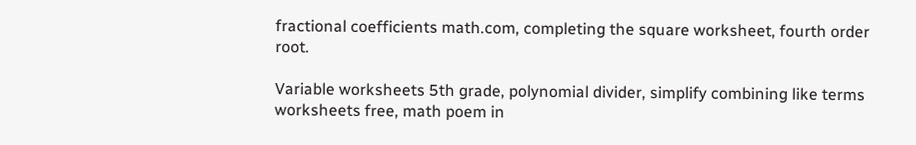fractional coefficients math.com, completing the square worksheet, fourth order root.

Variable worksheets 5th grade, polynomial divider, simplify combining like terms worksheets free, math poem in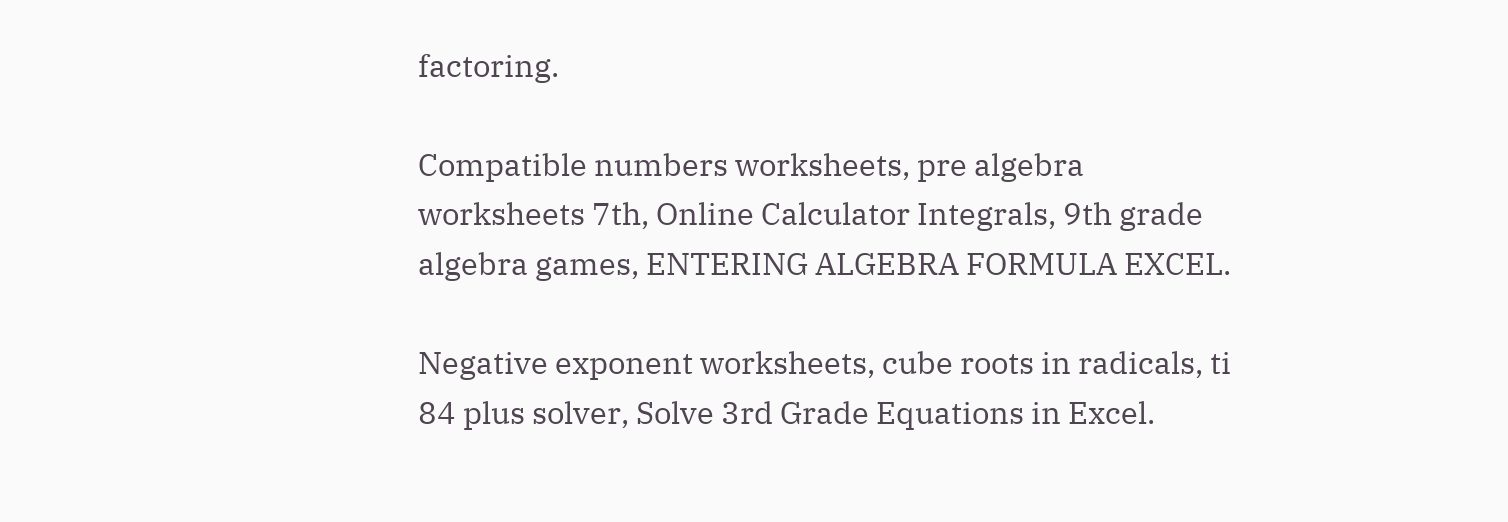factoring.

Compatible numbers worksheets, pre algebra worksheets 7th, Online Calculator Integrals, 9th grade algebra games, ENTERING ALGEBRA FORMULA EXCEL.

Negative exponent worksheets, cube roots in radicals, ti 84 plus solver, Solve 3rd Grade Equations in Excel.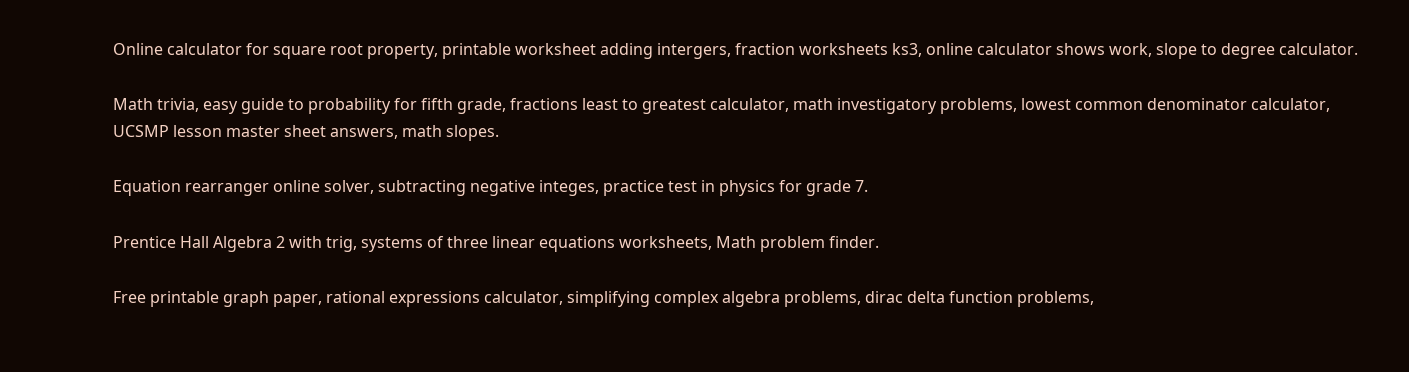Online calculator for square root property, printable worksheet adding intergers, fraction worksheets ks3, online calculator shows work, slope to degree calculator.

Math trivia, easy guide to probability for fifth grade, fractions least to greatest calculator, math investigatory problems, lowest common denominator calculator, UCSMP lesson master sheet answers, math slopes.

Equation rearranger online solver, subtracting negative integes, practice test in physics for grade 7.

Prentice Hall Algebra 2 with trig, systems of three linear equations worksheets, Math problem finder.

Free printable graph paper, rational expressions calculator, simplifying complex algebra problems, dirac delta function problems,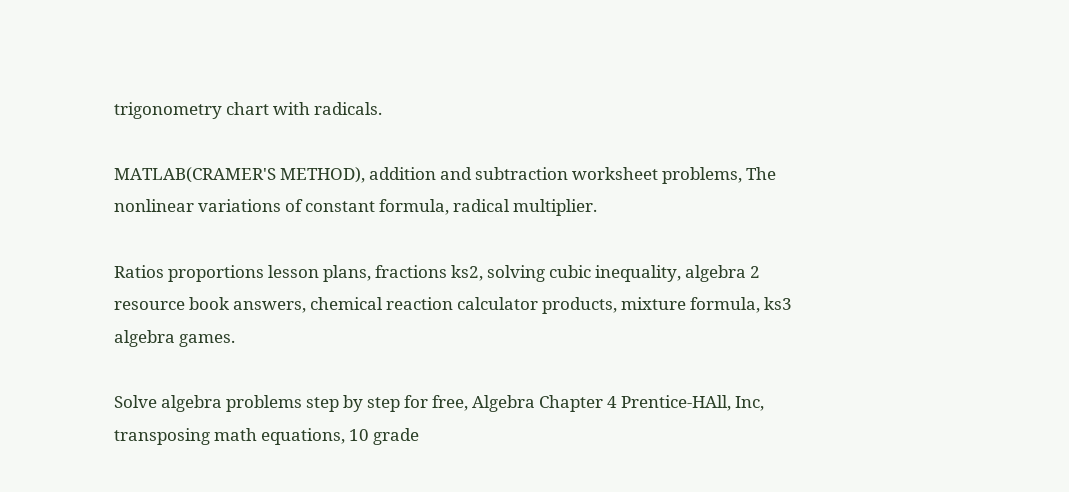trigonometry chart with radicals.

MATLAB(CRAMER'S METHOD), addition and subtraction worksheet problems, The nonlinear variations of constant formula, radical multiplier.

Ratios proportions lesson plans, fractions ks2, solving cubic inequality, algebra 2 resource book answers, chemical reaction calculator products, mixture formula, ks3 algebra games.

Solve algebra problems step by step for free, Algebra Chapter 4 Prentice-HAll, Inc, transposing math equations, 10 grade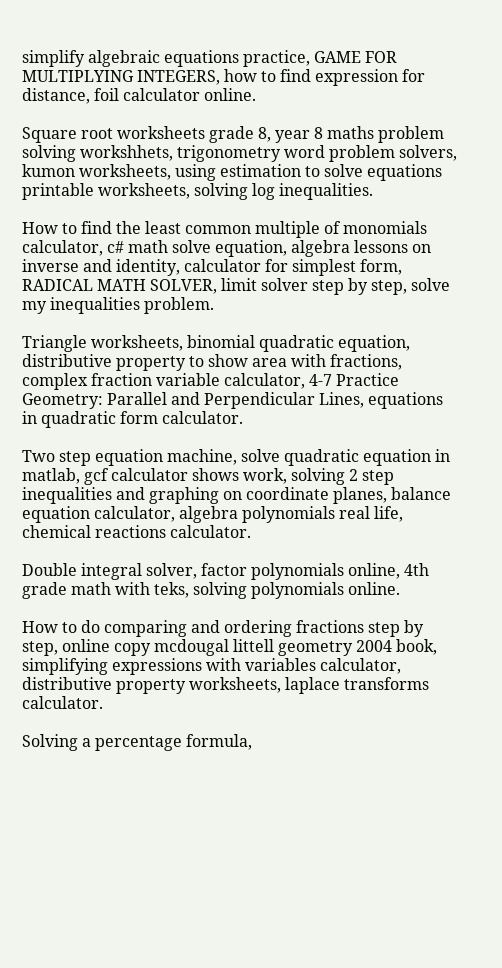simplify algebraic equations practice, GAME FOR MULTIPLYING INTEGERS, how to find expression for distance, foil calculator online.

Square root worksheets grade 8, year 8 maths problem solving workshhets, trigonometry word problem solvers, kumon worksheets, using estimation to solve equations printable worksheets, solving log inequalities.

How to find the least common multiple of monomials calculator, c# math solve equation, algebra lessons on inverse and identity, calculator for simplest form, RADICAL MATH SOLVER, limit solver step by step, solve my inequalities problem.

Triangle worksheets, binomial quadratic equation, distributive property to show area with fractions, complex fraction variable calculator, 4-7 Practice Geometry: Parallel and Perpendicular Lines, equations in quadratic form calculator.

Two step equation machine, solve quadratic equation in matlab, gcf calculator shows work, solving 2 step inequalities and graphing on coordinate planes, balance equation calculator, algebra polynomials real life, chemical reactions calculator.

Double integral solver, factor polynomials online, 4th grade math with teks, solving polynomials online.

How to do comparing and ordering fractions step by step, online copy mcdougal littell geometry 2004 book, simplifying expressions with variables calculator, distributive property worksheets, laplace transforms calculator.

Solving a percentage formula,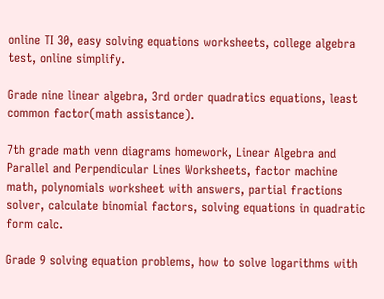online TI 30, easy solving equations worksheets, college algebra test, online simplify.

Grade nine linear algebra, 3rd order quadratics equations, least common factor(math assistance).

7th grade math venn diagrams homework, Linear Algebra and Parallel and Perpendicular Lines Worksheets, factor machine math, polynomials worksheet with answers, partial fractions solver, calculate binomial factors, solving equations in quadratic form calc.

Grade 9 solving equation problems, how to solve logarithms with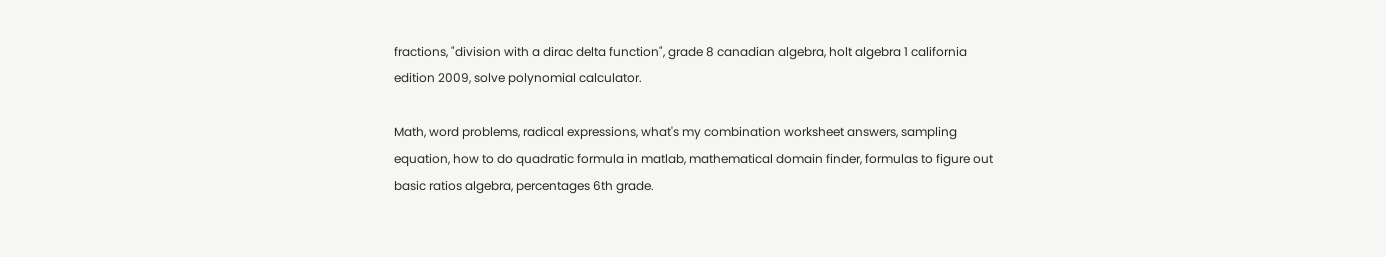fractions, "division with a dirac delta function", grade 8 canadian algebra, holt algebra 1 california edition 2009, solve polynomial calculator.

Math, word problems, radical expressions, what's my combination worksheet answers, sampling equation, how to do quadratic formula in matlab, mathematical domain finder, formulas to figure out basic ratios algebra, percentages 6th grade.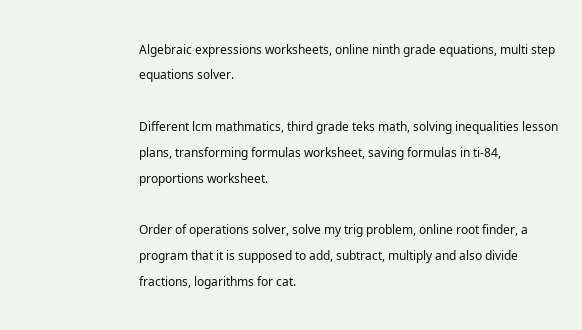Algebraic expressions worksheets, online ninth grade equations, multi step equations solver.

Different lcm mathmatics, third grade teks math, solving inequalities lesson plans, transforming formulas worksheet, saving formulas in ti-84, proportions worksheet.

Order of operations solver, solve my trig problem, online root finder, a program that it is supposed to add, subtract, multiply and also divide fractions, logarithms for cat.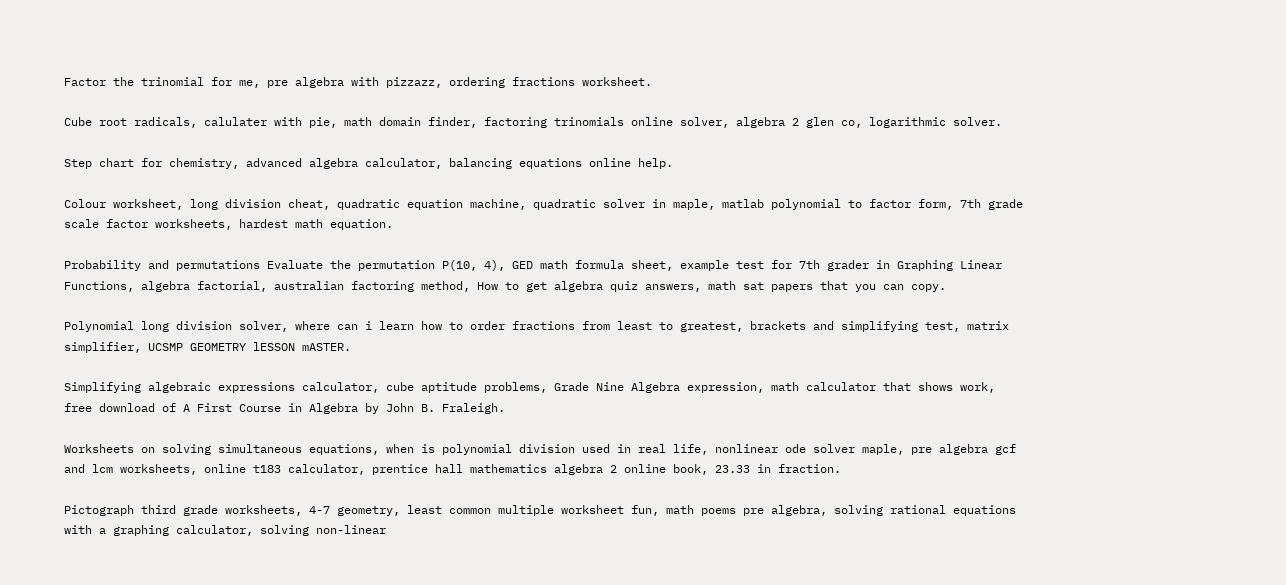Factor the trinomial for me, pre algebra with pizzazz, ordering fractions worksheet.

Cube root radicals, calulater with pie, math domain finder, factoring trinomials online solver, algebra 2 glen co, logarithmic solver.

Step chart for chemistry, advanced algebra calculator, balancing equations online help.

Colour worksheet, long division cheat, quadratic equation machine, quadratic solver in maple, matlab polynomial to factor form, 7th grade scale factor worksheets, hardest math equation.

Probability and permutations Evaluate the permutation P(10, 4), GED math formula sheet, example test for 7th grader in Graphing Linear Functions, algebra factorial, australian factoring method, How to get algebra quiz answers, math sat papers that you can copy.

Polynomial long division solver, where can i learn how to order fractions from least to greatest, brackets and simplifying test, matrix simplifier, UCSMP GEOMETRY lESSON mASTER.

Simplifying algebraic expressions calculator, cube aptitude problems, Grade Nine Algebra expression, math calculator that shows work, free download of A First Course in Algebra by John B. Fraleigh.

Worksheets on solving simultaneous equations, when is polynomial division used in real life, nonlinear ode solver maple, pre algebra gcf and lcm worksheets, online t183 calculator, prentice hall mathematics algebra 2 online book, 23.33 in fraction.

Pictograph third grade worksheets, 4-7 geometry, least common multiple worksheet fun, math poems pre algebra, solving rational equations with a graphing calculator, solving non-linear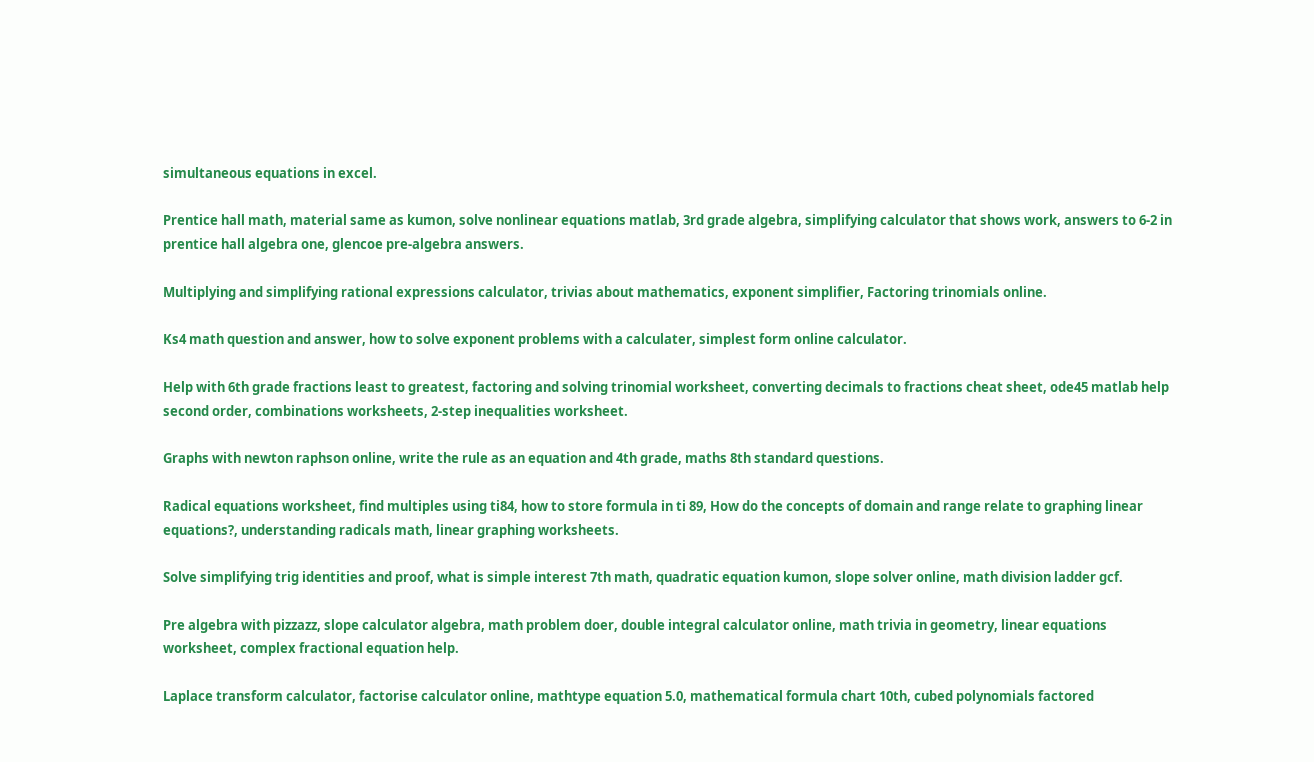simultaneous equations in excel.

Prentice hall math, material same as kumon, solve nonlinear equations matlab, 3rd grade algebra, simplifying calculator that shows work, answers to 6-2 in prentice hall algebra one, glencoe pre-algebra answers.

Multiplying and simplifying rational expressions calculator, trivias about mathematics, exponent simplifier, Factoring trinomials online.

Ks4 math question and answer, how to solve exponent problems with a calculater, simplest form online calculator.

Help with 6th grade fractions least to greatest, factoring and solving trinomial worksheet, converting decimals to fractions cheat sheet, ode45 matlab help second order, combinations worksheets, 2-step inequalities worksheet.

Graphs with newton raphson online, write the rule as an equation and 4th grade, maths 8th standard questions.

Radical equations worksheet, find multiples using ti84, how to store formula in ti 89, How do the concepts of domain and range relate to graphing linear equations?, understanding radicals math, linear graphing worksheets.

Solve simplifying trig identities and proof, what is simple interest 7th math, quadratic equation kumon, slope solver online, math division ladder gcf.

Pre algebra with pizzazz, slope calculator algebra, math problem doer, double integral calculator online, math trivia in geometry, linear equations worksheet, complex fractional equation help.

Laplace transform calculator, factorise calculator online, mathtype equation 5.0, mathematical formula chart 10th, cubed polynomials factored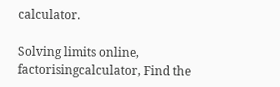calculator.

Solving limits online, factorisingcalculator, Find the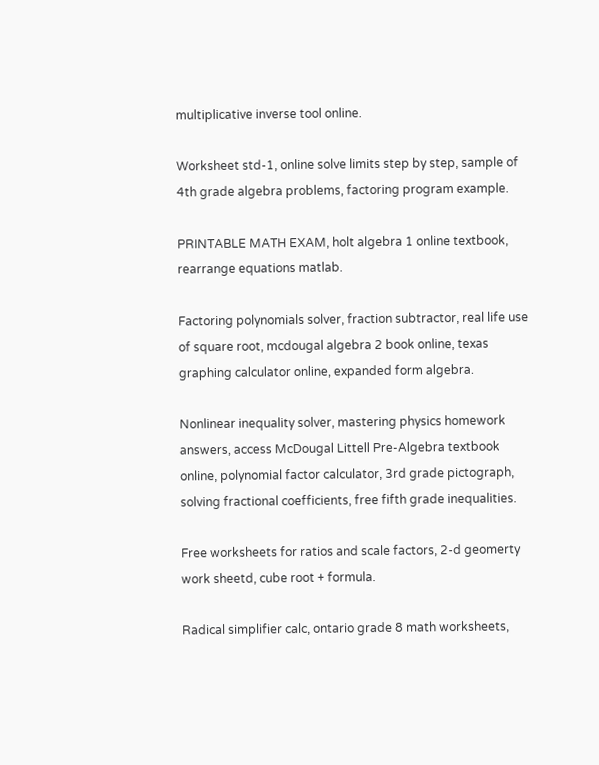multiplicative inverse tool online.

Worksheet std-1, online solve limits step by step, sample of 4th grade algebra problems, factoring program example.

PRINTABLE MATH EXAM, holt algebra 1 online textbook, rearrange equations matlab.

Factoring polynomials solver, fraction subtractor, real life use of square root, mcdougal algebra 2 book online, texas graphing calculator online, expanded form algebra.

Nonlinear inequality solver, mastering physics homework answers, access McDougal Littell Pre-Algebra textbook online, polynomial factor calculator, 3rd grade pictograph, solving fractional coefficients, free fifth grade inequalities.

Free worksheets for ratios and scale factors, 2-d geomerty work sheetd, cube root + formula.

Radical simplifier calc, ontario grade 8 math worksheets,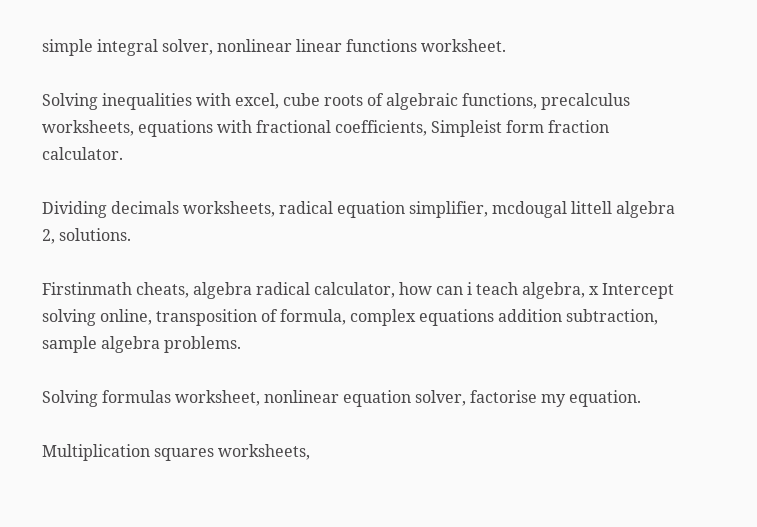simple integral solver, nonlinear linear functions worksheet.

Solving inequalities with excel, cube roots of algebraic functions, precalculus worksheets, equations with fractional coefficients, Simpleist form fraction calculator.

Dividing decimals worksheets, radical equation simplifier, mcdougal littell algebra 2, solutions.

Firstinmath cheats, algebra radical calculator, how can i teach algebra, x Intercept solving online, transposition of formula, complex equations addition subtraction, sample algebra problems.

Solving formulas worksheet, nonlinear equation solver, factorise my equation.

Multiplication squares worksheets,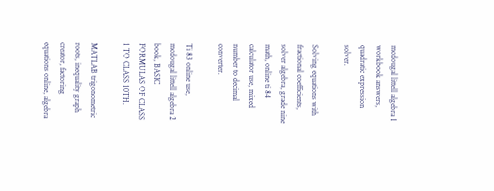mcdougal littell algebra 1 workbook answers, quadratic expression solver.

Solving equations with fractional coefficients, solver algebra, grade nine math, online ti 84 calculator use, mixed number to decimal converter.

Ti 83 online use, mcdougal littell algebra 2 book, BASIC FORMULAS OF CLASS 1 TO CLASS 10TH.

MATLAB trigonometric roots, inequality graph creator, factoring equations online, algebra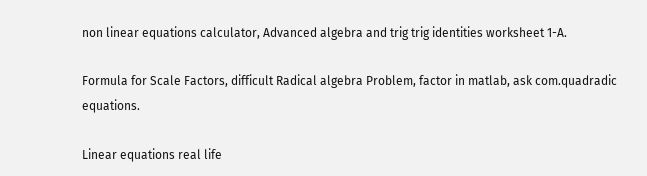non linear equations calculator, Advanced algebra and trig trig identities worksheet 1-A.

Formula for Scale Factors, difficult Radical algebra Problem, factor in matlab, ask com.quadradic equations.

Linear equations real life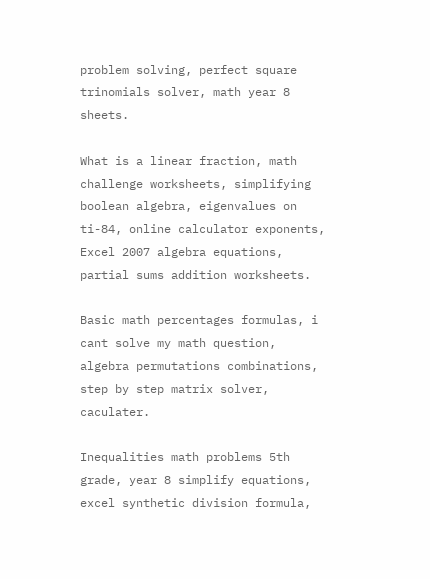problem solving, perfect square trinomials solver, math year 8 sheets.

What is a linear fraction, math challenge worksheets, simplifying boolean algebra, eigenvalues on ti-84, online calculator exponents, Excel 2007 algebra equations, partial sums addition worksheets.

Basic math percentages formulas, i cant solve my math question, algebra permutations combinations, step by step matrix solver, caculater.

Inequalities math problems 5th grade, year 8 simplify equations, excel synthetic division formula,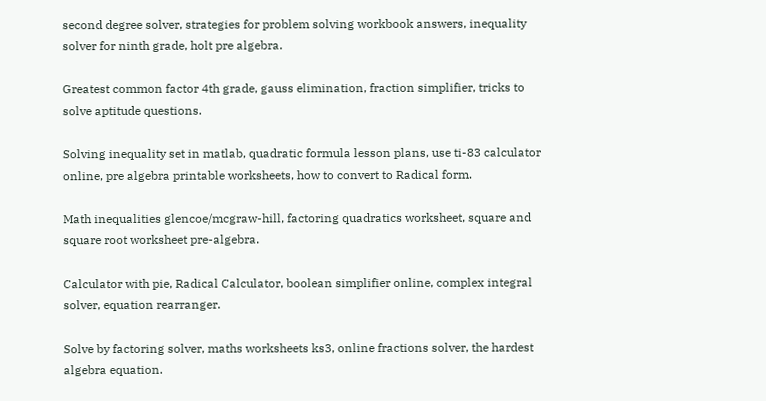second degree solver, strategies for problem solving workbook answers, inequality solver for ninth grade, holt pre algebra.

Greatest common factor 4th grade, gauss elimination, fraction simplifier, tricks to solve aptitude questions.

Solving inequality set in matlab, quadratic formula lesson plans, use ti-83 calculator online, pre algebra printable worksheets, how to convert to Radical form.

Math inequalities glencoe/mcgraw-hill, factoring quadratics worksheet, square and square root worksheet pre-algebra.

Calculator with pie, Radical Calculator, boolean simplifier online, complex integral solver, equation rearranger.

Solve by factoring solver, maths worksheets ks3, online fractions solver, the hardest algebra equation.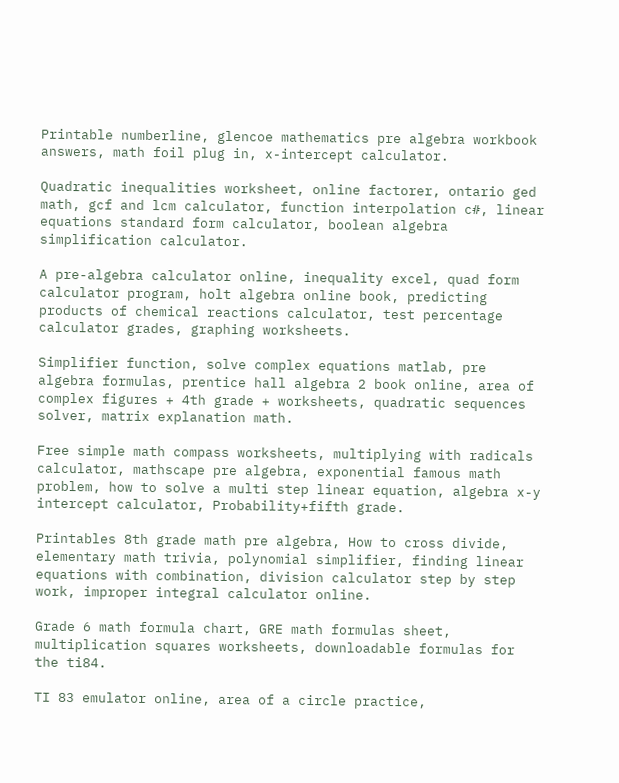Printable numberline, glencoe mathematics pre algebra workbook answers, math foil plug in, x-intercept calculator.

Quadratic inequalities worksheet, online factorer, ontario ged math, gcf and lcm calculator, function interpolation c#, linear equations standard form calculator, boolean algebra simplification calculator.

A pre-algebra calculator online, inequality excel, quad form calculator program, holt algebra online book, predicting products of chemical reactions calculator, test percentage calculator grades, graphing worksheets.

Simplifier function, solve complex equations matlab, pre algebra formulas, prentice hall algebra 2 book online, area of complex figures + 4th grade + worksheets, quadratic sequences solver, matrix explanation math.

Free simple math compass worksheets, multiplying with radicals calculator, mathscape pre algebra, exponential famous math problem, how to solve a multi step linear equation, algebra x-y intercept calculator, Probability+fifth grade.

Printables 8th grade math pre algebra, How to cross divide, elementary math trivia, polynomial simplifier, finding linear equations with combination, division calculator step by step work, improper integral calculator online.

Grade 6 math formula chart, GRE math formulas sheet, multiplication squares worksheets, downloadable formulas for the ti84.

TI 83 emulator online, area of a circle practice,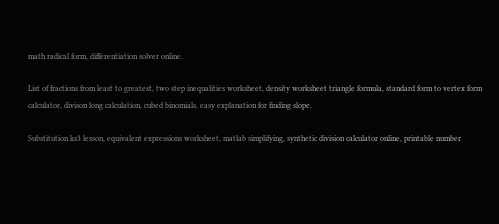math radical form, differentiation solver online.

List of fractions from least to greatest, two step inequalities worksheet, density worksheet triangle formula, standard form to vertex form calculator, divison long calculation, cubed binomials, easy explanation for finding slope.

Substitution ks3 lesson, equivalent expressions worksheet, matlab simplifying, synthetic division calculator online, printable number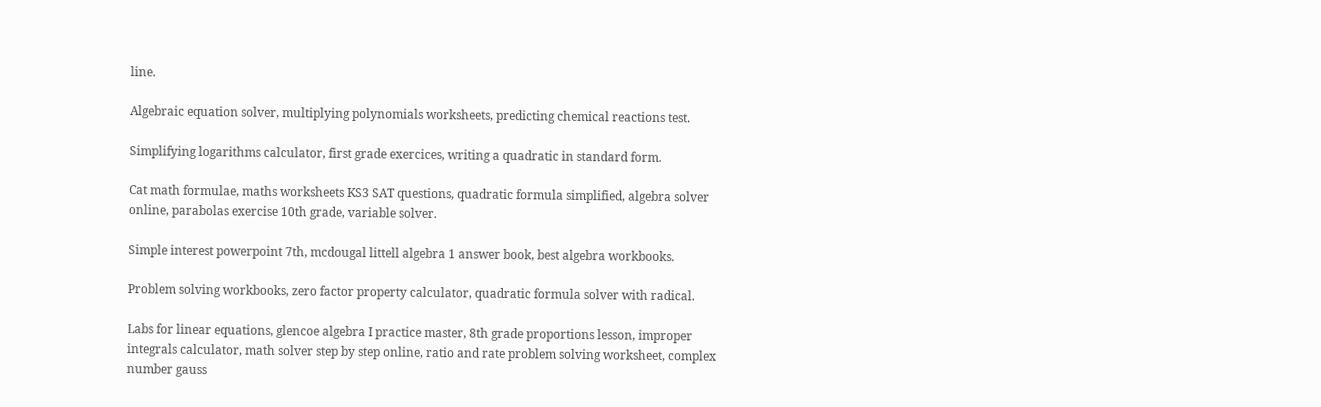line.

Algebraic equation solver, multiplying polynomials worksheets, predicting chemical reactions test.

Simplifying logarithms calculator, first grade exercices, writing a quadratic in standard form.

Cat math formulae, maths worksheets KS3 SAT questions, quadratic formula simplified, algebra solver online, parabolas exercise 10th grade, variable solver.

Simple interest powerpoint 7th, mcdougal littell algebra 1 answer book, best algebra workbooks.

Problem solving workbooks, zero factor property calculator, quadratic formula solver with radical.

Labs for linear equations, glencoe algebra I practice master, 8th grade proportions lesson, improper integrals calculator, math solver step by step online, ratio and rate problem solving worksheet, complex number gauss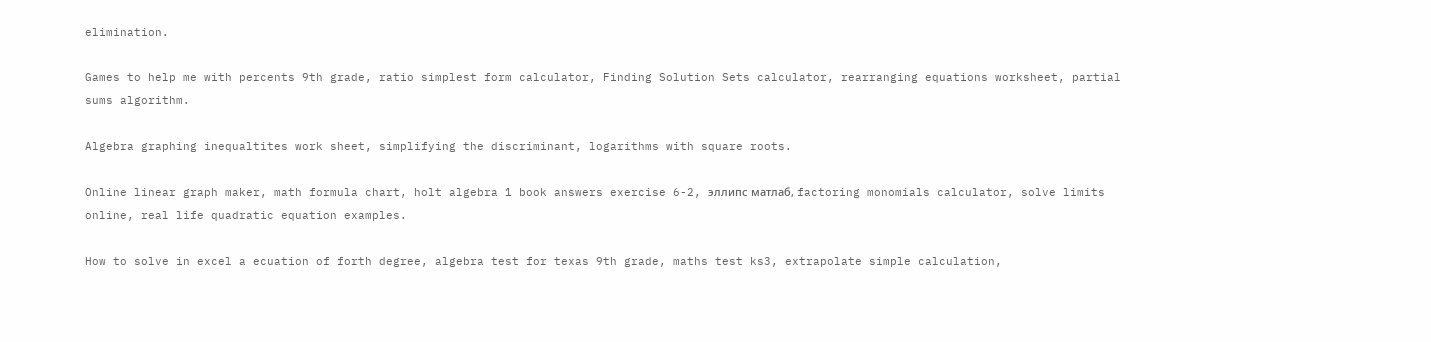elimination.

Games to help me with percents 9th grade, ratio simplest form calculator, Finding Solution Sets calculator, rearranging equations worksheet, partial sums algorithm.

Algebra graphing inequaltites work sheet, simplifying the discriminant, logarithms with square roots.

Online linear graph maker, math formula chart, holt algebra 1 book answers exercise 6-2, эллипс матлаб, factoring monomials calculator, solve limits online, real life quadratic equation examples.

How to solve in excel a ecuation of forth degree, algebra test for texas 9th grade, maths test ks3, extrapolate simple calculation,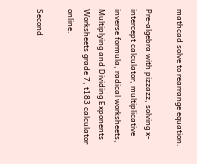mathcad solve to rearrange equation.

Pre-algebra with pizzazz, solving x-intercept calculator, multiplicative inverse formula, radical worksheets, Multiplying and Dividing Exponents Worksheets grade 7, t183 calculator online.

Second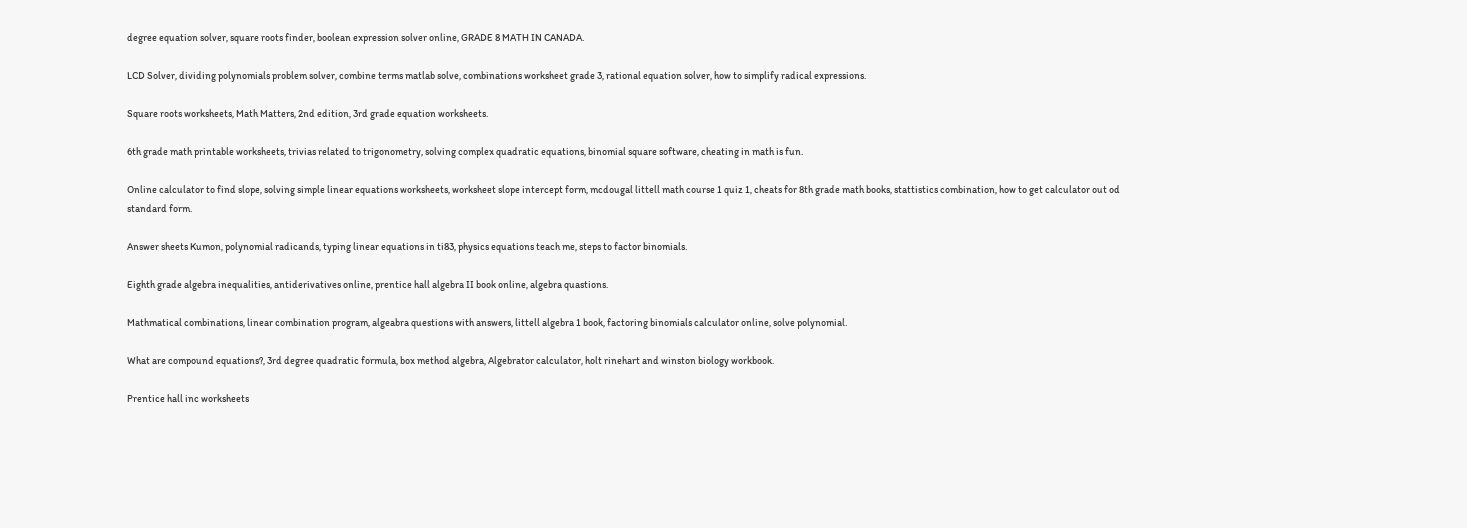degree equation solver, square roots finder, boolean expression solver online, GRADE 8 MATH IN CANADA.

LCD Solver, dividing polynomials problem solver, combine terms matlab solve, combinations worksheet grade 3, rational equation solver, how to simplify radical expressions.

Square roots worksheets, Math Matters, 2nd edition, 3rd grade equation worksheets.

6th grade math printable worksheets, trivias related to trigonometry, solving complex quadratic equations, binomial square software, cheating in math is fun.

Online calculator to find slope, solving simple linear equations worksheets, worksheet slope intercept form, mcdougal littell math course 1 quiz 1, cheats for 8th grade math books, stattistics combination, how to get calculator out od standard form.

Answer sheets Kumon, polynomial radicands, typing linear equations in ti83, physics equations teach me, steps to factor binomials.

Eighth grade algebra inequalities, antiderivatives online, prentice hall algebra II book online, algebra quastions.

Mathmatical combinations, linear combination program, algeabra questions with answers, littell algebra 1 book, factoring binomials calculator online, solve polynomial.

What are compound equations?, 3rd degree quadratic formula, box method algebra, Algebrator calculator, holt rinehart and winston biology workbook.

Prentice hall inc worksheets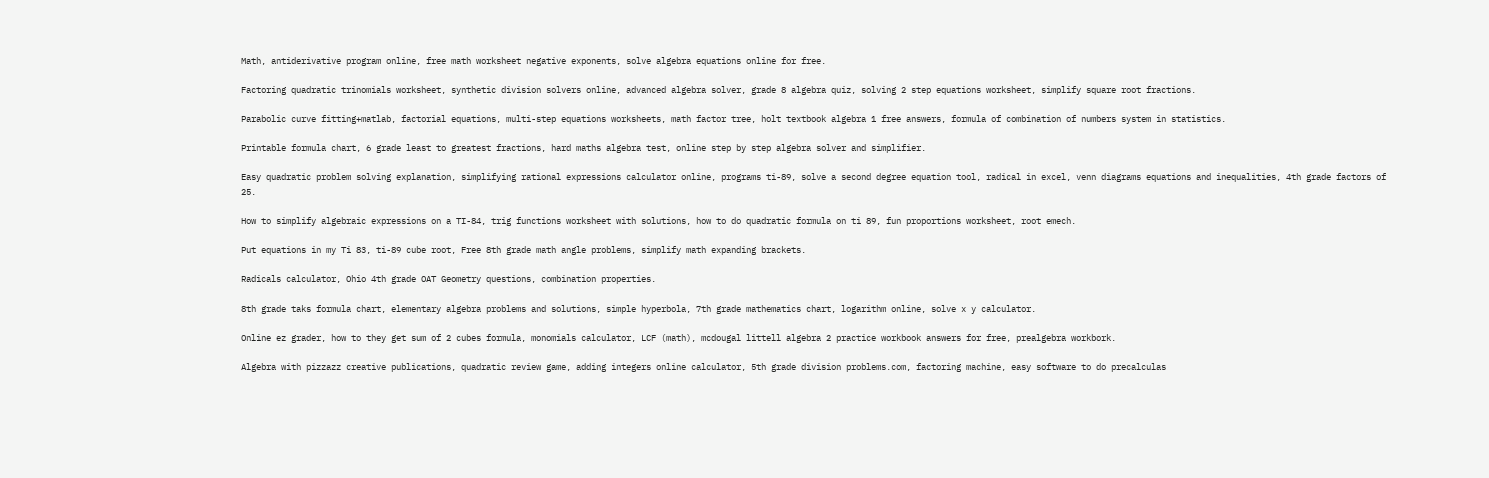Math, antiderivative program online, free math worksheet negative exponents, solve algebra equations online for free.

Factoring quadratic trinomials worksheet, synthetic division solvers online, advanced algebra solver, grade 8 algebra quiz, solving 2 step equations worksheet, simplify square root fractions.

Parabolic curve fitting+matlab, factorial equations, multi-step equations worksheets, math factor tree, holt textbook algebra 1 free answers, formula of combination of numbers system in statistics.

Printable formula chart, 6 grade least to greatest fractions, hard maths algebra test, online step by step algebra solver and simplifier.

Easy quadratic problem solving explanation, simplifying rational expressions calculator online, programs ti-89, solve a second degree equation tool, radical in excel, venn diagrams equations and inequalities, 4th grade factors of 25.

How to simplify algebraic expressions on a TI-84, trig functions worksheet with solutions, how to do quadratic formula on ti 89, fun proportions worksheet, root emech.

Put equations in my Ti 83, ti-89 cube root, Free 8th grade math angle problems, simplify math expanding brackets.

Radicals calculator, Ohio 4th grade OAT Geometry questions, combination properties.

8th grade taks formula chart, elementary algebra problems and solutions, simple hyperbola, 7th grade mathematics chart, logarithm online, solve x y calculator.

Online ez grader, how to they get sum of 2 cubes formula, monomials calculator, LCF (math), mcdougal littell algebra 2 practice workbook answers for free, prealgebra workbork.

Algebra with pizzazz creative publications, quadratic review game, adding integers online calculator, 5th grade division problems.com, factoring machine, easy software to do precalculas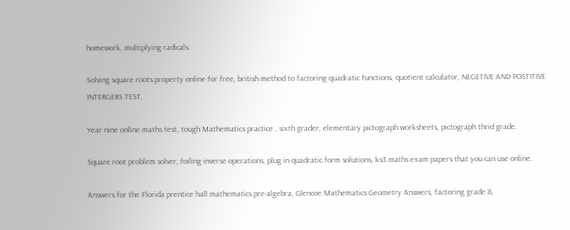homework, multiplying radicals.

Solving square roots property online for free, british method to factoring quadratic functions, quotient calculator, NEGETIVE AND POSTITIVE INTERGERS TEST.

Year nine online maths test, tough Mathematics practice , sixth grader, elementary pictograph worksheets, pictograph thrid grade.

Square root problem solver, foiling inverse operations, plug in quadratic form solutions, ks3 maths exam papers that you can use online.

Answers for the Florida prentice hall mathematics pre-algebra, Glencoe Mathematics Geometry Answers, factoring grade 8,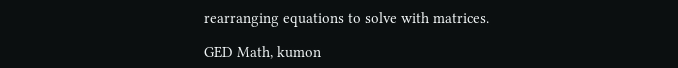rearranging equations to solve with matrices.

GED Math, kumon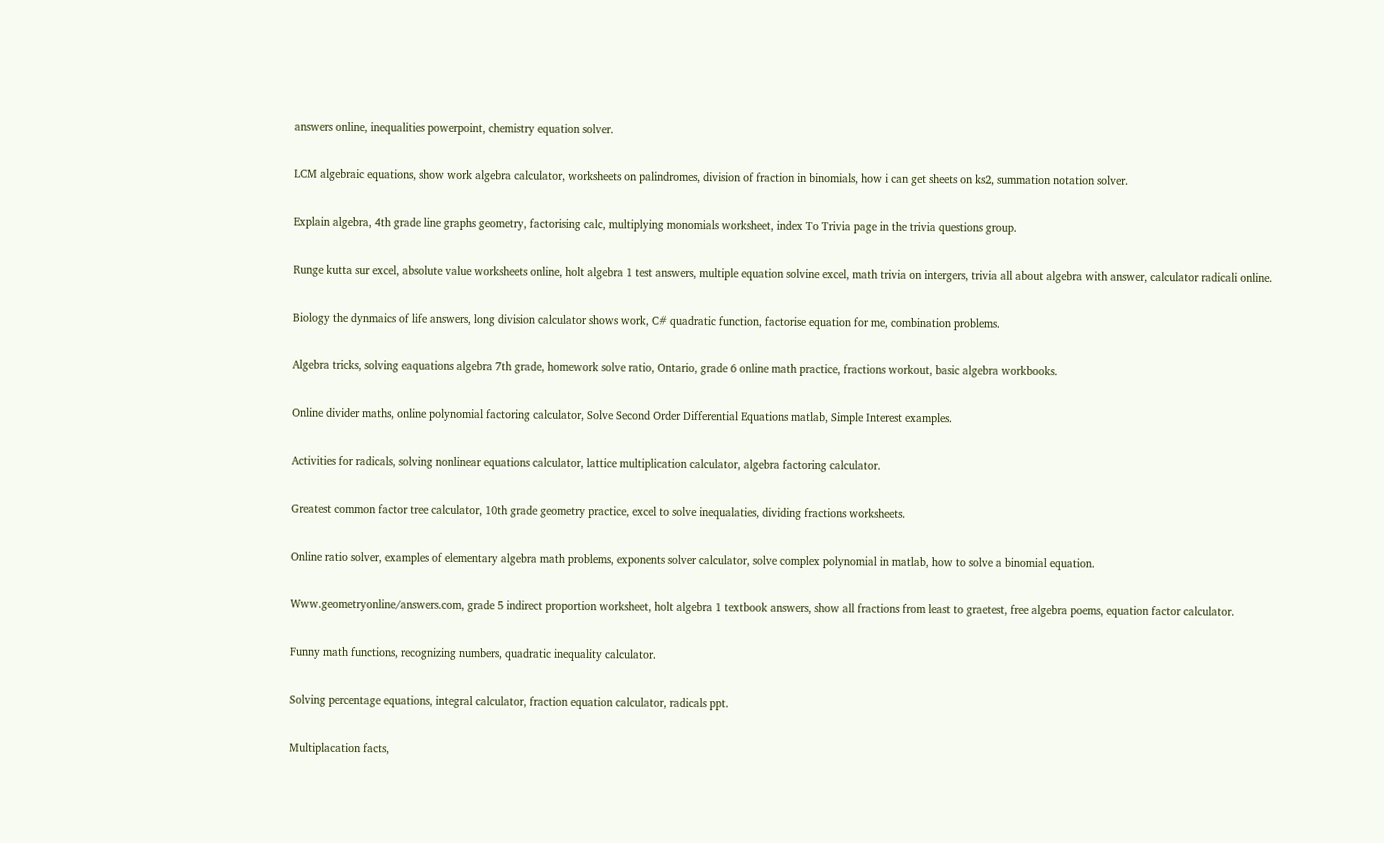answers online, inequalities powerpoint, chemistry equation solver.

LCM algebraic equations, show work algebra calculator, worksheets on palindromes, division of fraction in binomials, how i can get sheets on ks2, summation notation solver.

Explain algebra, 4th grade line graphs geometry, factorising calc, multiplying monomials worksheet, index To Trivia page in the trivia questions group.

Runge kutta sur excel, absolute value worksheets online, holt algebra 1 test answers, multiple equation solvine excel, math trivia on intergers, trivia all about algebra with answer, calculator radicali online.

Biology the dynmaics of life answers, long division calculator shows work, C# quadratic function, factorise equation for me, combination problems.

Algebra tricks, solving eaquations algebra 7th grade, homework solve ratio, Ontario, grade 6 online math practice, fractions workout, basic algebra workbooks.

Online divider maths, online polynomial factoring calculator, Solve Second Order Differential Equations matlab, Simple Interest examples.

Activities for radicals, solving nonlinear equations calculator, lattice multiplication calculator, algebra factoring calculator.

Greatest common factor tree calculator, 10th grade geometry practice, excel to solve inequalaties, dividing fractions worksheets.

Online ratio solver, examples of elementary algebra math problems, exponents solver calculator, solve complex polynomial in matlab, how to solve a binomial equation.

Www.geometryonline/answers.com, grade 5 indirect proportion worksheet, holt algebra 1 textbook answers, show all fractions from least to graetest, free algebra poems, equation factor calculator.

Funny math functions, recognizing numbers, quadratic inequality calculator.

Solving percentage equations, integral calculator, fraction equation calculator, radicals ppt.

Multiplacation facts,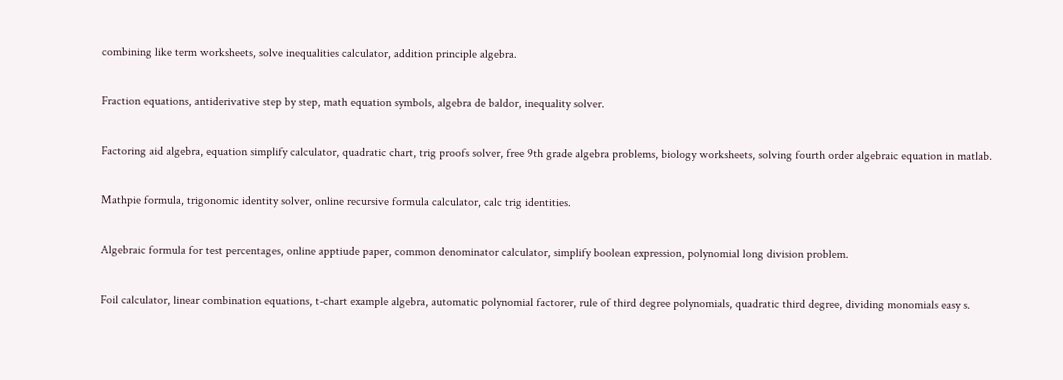combining like term worksheets, solve inequalities calculator, addition principle algebra.

Fraction equations, antiderivative step by step, math equation symbols, algebra de baldor, inequality solver.

Factoring aid algebra, equation simplify calculator, quadratic chart, trig proofs solver, free 9th grade algebra problems, biology worksheets, solving fourth order algebraic equation in matlab.

Mathpie formula, trigonomic identity solver, online recursive formula calculator, calc trig identities.

Algebraic formula for test percentages, online apptiude paper, common denominator calculator, simplify boolean expression, polynomial long division problem.

Foil calculator, linear combination equations, t-chart example algebra, automatic polynomial factorer, rule of third degree polynomials, quadratic third degree, dividing monomials easy s.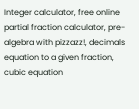Integer calculator, free online partial fraction calculator, pre-algebra with pizzazz!, decimals equation to a given fraction, cubic equation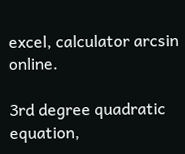excel, calculator arcsin online.

3rd degree quadratic equation,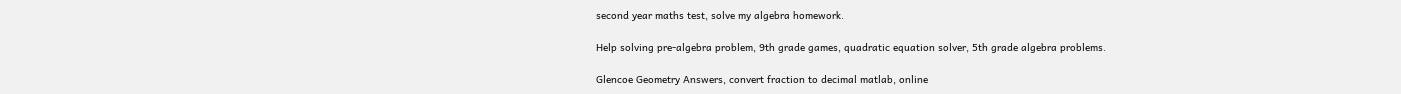second year maths test, solve my algebra homework.

Help solving pre-algebra problem, 9th grade games, quadratic equation solver, 5th grade algebra problems.

Glencoe Geometry Answers, convert fraction to decimal matlab, online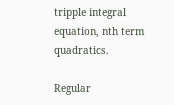tripple integral equation, nth term quadratics.

Regular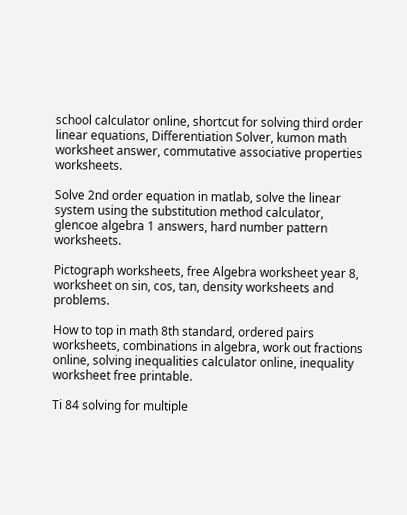school calculator online, shortcut for solving third order linear equations, Differentiation Solver, kumon math worksheet answer, commutative associative properties worksheets.

Solve 2nd order equation in matlab, solve the linear system using the substitution method calculator, glencoe algebra 1 answers, hard number pattern worksheets.

Pictograph worksheets, free Algebra worksheet year 8, worksheet on sin, cos, tan, density worksheets and problems.

How to top in math 8th standard, ordered pairs worksheets, combinations in algebra, work out fractions online, solving inequalities calculator online, inequality worksheet free printable.

Ti 84 solving for multiple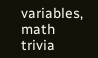variables, math trivia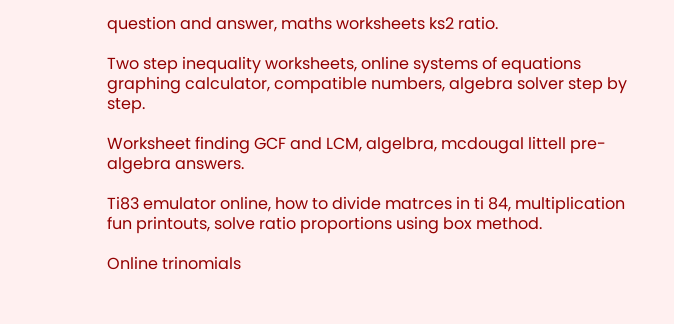question and answer, maths worksheets ks2 ratio.

Two step inequality worksheets, online systems of equations graphing calculator, compatible numbers, algebra solver step by step.

Worksheet finding GCF and LCM, algelbra, mcdougal littell pre-algebra answers.

Ti83 emulator online, how to divide matrces in ti 84, multiplication fun printouts, solve ratio proportions using box method.

Online trinomials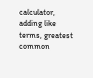calculator, adding like terms, greatest common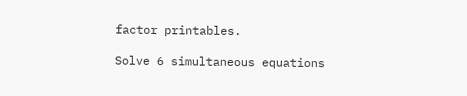factor printables.

Solve 6 simultaneous equations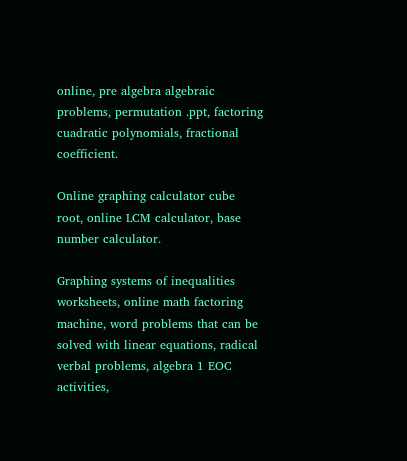online, pre algebra algebraic problems, permutation .ppt, factoring cuadratic polynomials, fractional coefficient.

Online graphing calculator cube root, online LCM calculator, base number calculator.

Graphing systems of inequalities worksheets, online math factoring machine, word problems that can be solved with linear equations, radical verbal problems, algebra 1 EOC activities,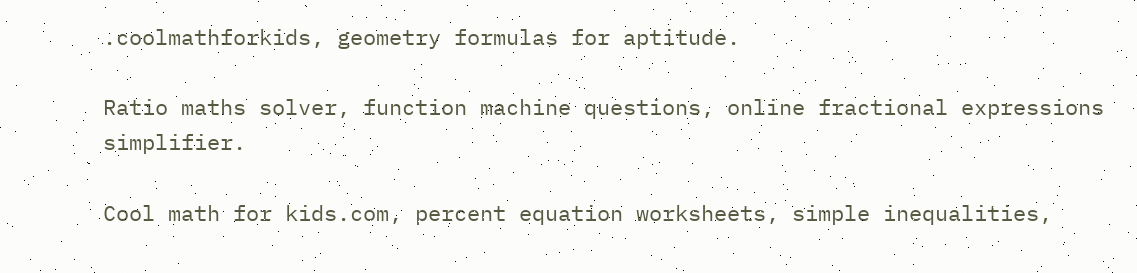.coolmathforkids, geometry formulas for aptitude.

Ratio maths solver, function machine questions, online fractional expressions simplifier.

Cool math for kids.com, percent equation worksheets, simple inequalities,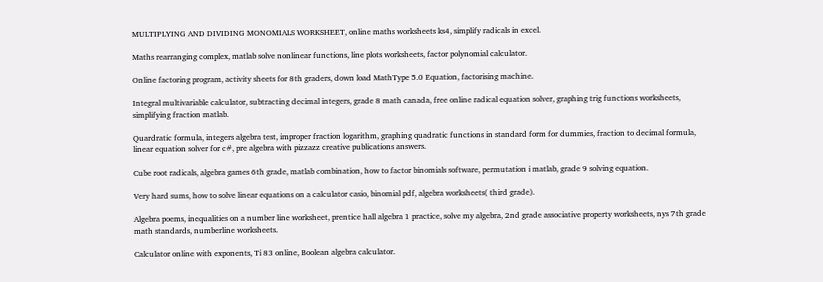MULTIPLYING AND DIVIDING MONOMIALS WORKSHEET, online maths worksheets ks4, simplify radicals in excel.

Maths rearranging complex, matlab solve nonlinear functions, line plots worksheets, factor polynomial calculator.

Online factoring program, activity sheets for 8th graders, down load MathType 5.0 Equation, factorising machine.

Integral multivariable calculator, subtracting decimal integers, grade 8 math canada, free online radical equation solver, graphing trig functions worksheets, simplifying fraction matlab.

Quardratic formula, integers algebra test, improper fraction logarithm, graphing quadratic functions in standard form for dummies, fraction to decimal formula, linear equation solver for c#, pre algebra with pizzazz creative publications answers.

Cube root radicals, algebra games 6th grade, matlab combination, how to factor binomials software, permutation i matlab, grade 9 solving equation.

Very hard sums, how to solve linear equations on a calculator casio, binomial pdf, algebra worksheets( third grade).

Algebra poems, inequalities on a number line worksheet, prentice hall algebra 1 practice, solve my algebra, 2nd grade associative property worksheets, nys 7th grade math standards, numberline worksheets.

Calculator online with exponents, Ti 83 online, Boolean algebra calculator.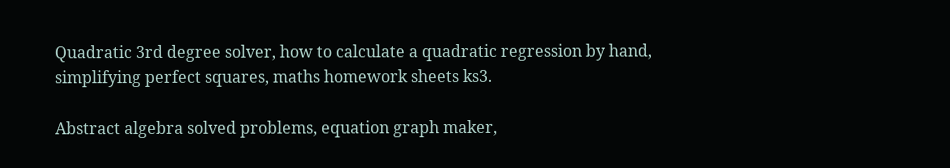Quadratic 3rd degree solver, how to calculate a quadratic regression by hand, simplifying perfect squares, maths homework sheets ks3.

Abstract algebra solved problems, equation graph maker,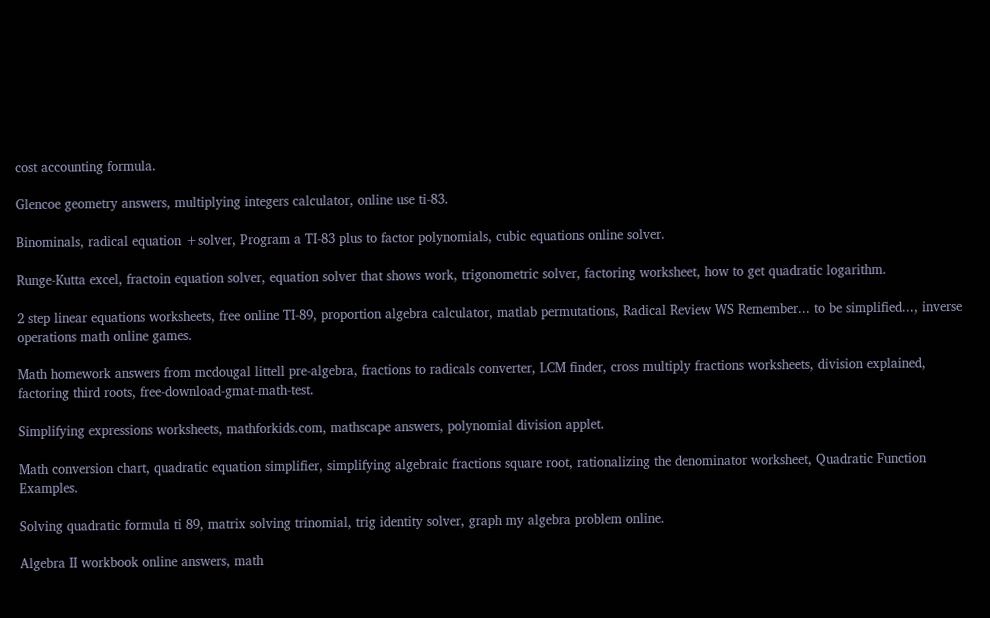cost accounting formula.

Glencoe geometry answers, multiplying integers calculator, online use ti-83.

Binominals, radical equation +solver, Program a TI-83 plus to factor polynomials, cubic equations online solver.

Runge-Kutta excel, fractoin equation solver, equation solver that shows work, trigonometric solver, factoring worksheet, how to get quadratic logarithm.

2 step linear equations worksheets, free online TI-89, proportion algebra calculator, matlab permutations, Radical Review WS Remember... to be simplified..., inverse operations math online games.

Math homework answers from mcdougal littell pre-algebra, fractions to radicals converter, LCM finder, cross multiply fractions worksheets, division explained, factoring third roots, free-download-gmat-math-test.

Simplifying expressions worksheets, mathforkids.com, mathscape answers, polynomial division applet.

Math conversion chart, quadratic equation simplifier, simplifying algebraic fractions square root, rationalizing the denominator worksheet, Quadratic Function Examples.

Solving quadratic formula ti 89, matrix solving trinomial, trig identity solver, graph my algebra problem online.

Algebra II workbook online answers, math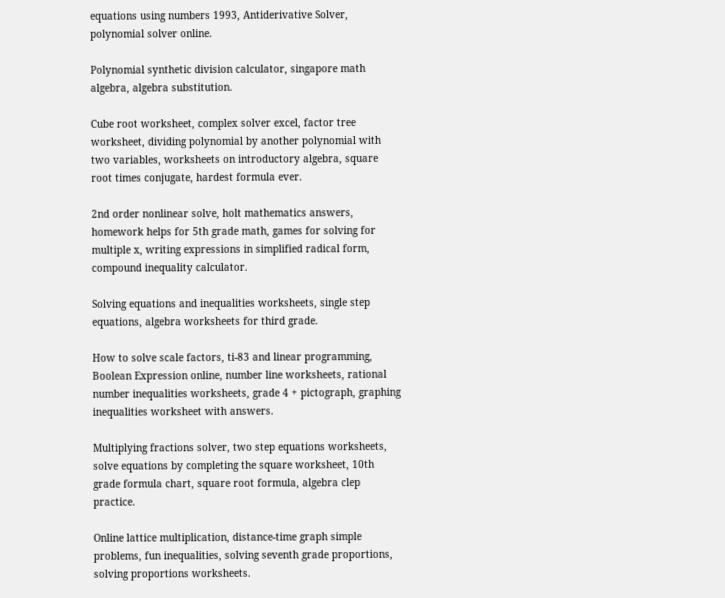equations using numbers 1993, Antiderivative Solver, polynomial solver online.

Polynomial synthetic division calculator, singapore math algebra, algebra substitution.

Cube root worksheet, complex solver excel, factor tree worksheet, dividing polynomial by another polynomial with two variables, worksheets on introductory algebra, square root times conjugate, hardest formula ever.

2nd order nonlinear solve, holt mathematics answers, homework helps for 5th grade math, games for solving for multiple x, writing expressions in simplified radical form, compound inequality calculator.

Solving equations and inequalities worksheets, single step equations, algebra worksheets for third grade.

How to solve scale factors, ti-83 and linear programming, Boolean Expression online, number line worksheets, rational number inequalities worksheets, grade 4 + pictograph, graphing inequalities worksheet with answers.

Multiplying fractions solver, two step equations worksheets, solve equations by completing the square worksheet, 10th grade formula chart, square root formula, algebra clep practice.

Online lattice multiplication, distance-time graph simple problems, fun inequalities, solving seventh grade proportions, solving proportions worksheets.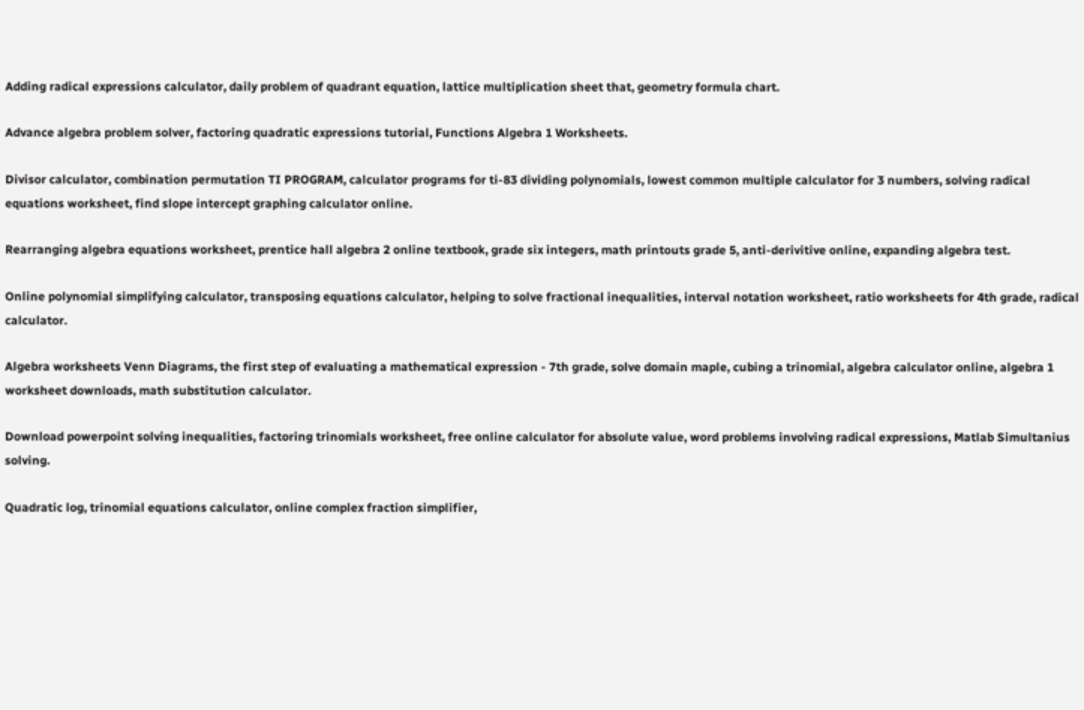Adding radical expressions calculator, daily problem of quadrant equation, lattice multiplication sheet that, geometry formula chart.

Advance algebra problem solver, factoring quadratic expressions tutorial, Functions Algebra 1 Worksheets.

Divisor calculator, combination permutation TI PROGRAM, calculator programs for ti-83 dividing polynomials, lowest common multiple calculator for 3 numbers, solving radical equations worksheet, find slope intercept graphing calculator online.

Rearranging algebra equations worksheet, prentice hall algebra 2 online textbook, grade six integers, math printouts grade 5, anti-derivitive online, expanding algebra test.

Online polynomial simplifying calculator, transposing equations calculator, helping to solve fractional inequalities, interval notation worksheet, ratio worksheets for 4th grade, radical calculator.

Algebra worksheets Venn Diagrams, the first step of evaluating a mathematical expression - 7th grade, solve domain maple, cubing a trinomial, algebra calculator online, algebra 1 worksheet downloads, math substitution calculator.

Download powerpoint solving inequalities, factoring trinomials worksheet, free online calculator for absolute value, word problems involving radical expressions, Matlab Simultanius solving.

Quadratic log, trinomial equations calculator, online complex fraction simplifier,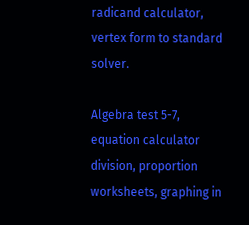radicand calculator, vertex form to standard solver.

Algebra test 5-7, equation calculator division, proportion worksheets, graphing in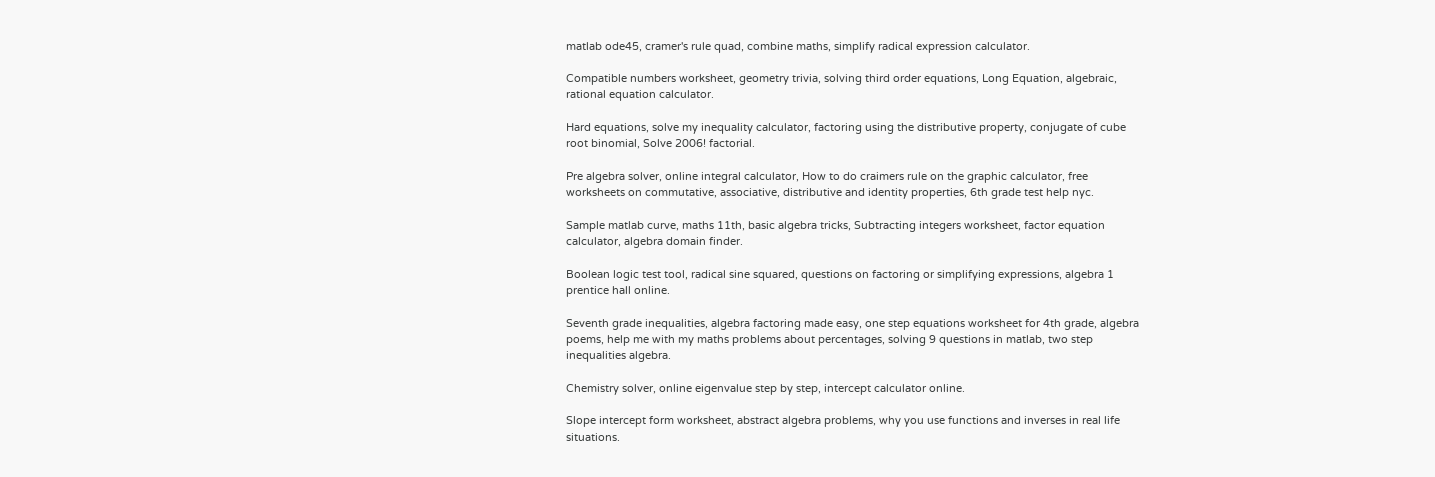matlab ode45, cramer's rule quad, combine maths, simplify radical expression calculator.

Compatible numbers worksheet, geometry trivia, solving third order equations, Long Equation, algebraic, rational equation calculator.

Hard equations, solve my inequality calculator, factoring using the distributive property, conjugate of cube root binomial, Solve 2006! factorial.

Pre algebra solver, online integral calculator, How to do craimers rule on the graphic calculator, free worksheets on commutative, associative, distributive and identity properties, 6th grade test help nyc.

Sample matlab curve, maths 11th, basic algebra tricks, Subtracting integers worksheet, factor equation calculator, algebra domain finder.

Boolean logic test tool, radical sine squared, questions on factoring or simplifying expressions, algebra 1 prentice hall online.

Seventh grade inequalities, algebra factoring made easy, one step equations worksheet for 4th grade, algebra poems, help me with my maths problems about percentages, solving 9 questions in matlab, two step inequalities algebra.

Chemistry solver, online eigenvalue step by step, intercept calculator online.

Slope intercept form worksheet, abstract algebra problems, why you use functions and inverses in real life situations.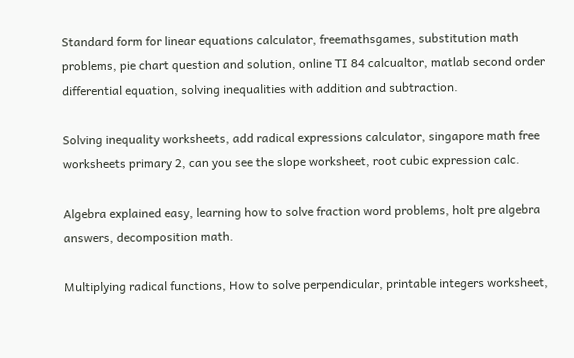Standard form for linear equations calculator, freemathsgames, substitution math problems, pie chart question and solution, online TI 84 calcualtor, matlab second order differential equation, solving inequalities with addition and subtraction.

Solving inequality worksheets, add radical expressions calculator, singapore math free worksheets primary 2, can you see the slope worksheet, root cubic expression calc.

Algebra explained easy, learning how to solve fraction word problems, holt pre algebra answers, decomposition math.

Multiplying radical functions, How to solve perpendicular, printable integers worksheet,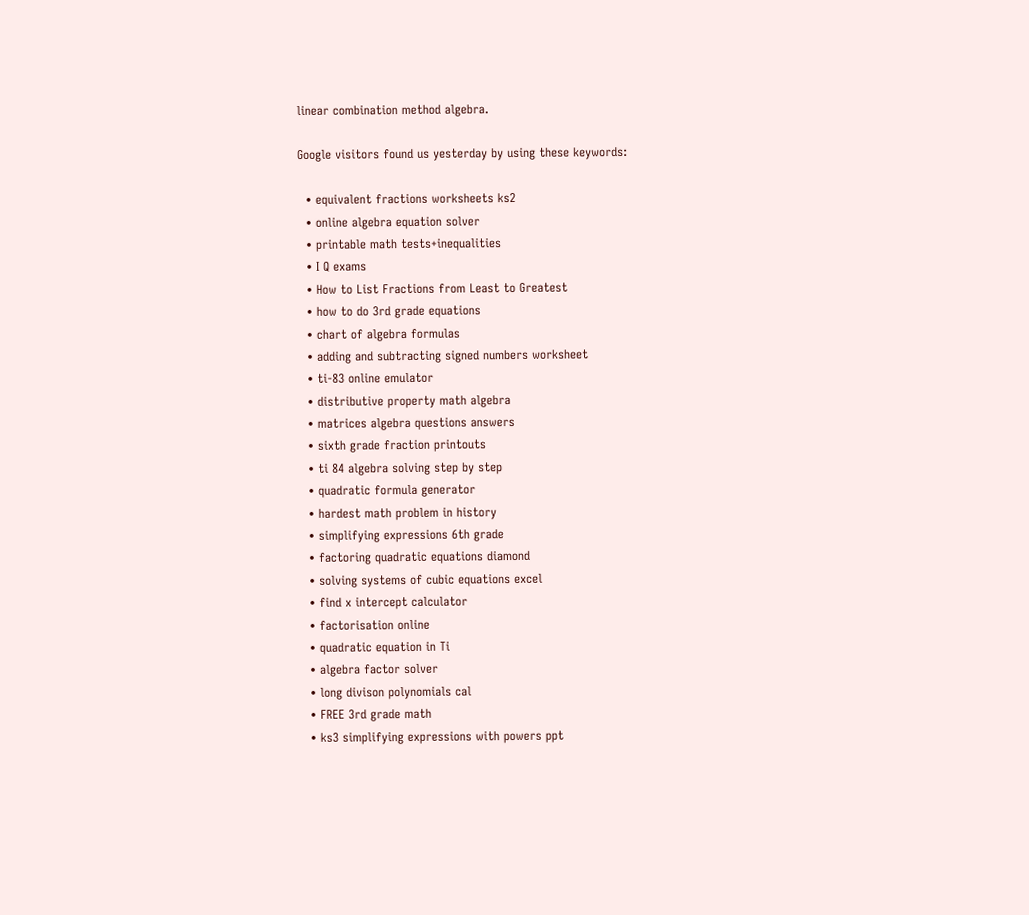linear combination method algebra.

Google visitors found us yesterday by using these keywords:

  • equivalent fractions worksheets ks2
  • online algebra equation solver
  • printable math tests+inequalities
  • I Q exams
  • How to List Fractions from Least to Greatest
  • how to do 3rd grade equations
  • chart of algebra formulas
  • adding and subtracting signed numbers worksheet
  • ti-83 online emulator
  • distributive property math algebra
  • matrices algebra questions answers
  • sixth grade fraction printouts
  • ti 84 algebra solving step by step
  • quadratic formula generator
  • hardest math problem in history
  • simplifying expressions 6th grade
  • factoring quadratic equations diamond
  • solving systems of cubic equations excel
  • find x intercept calculator
  • factorisation online
  • quadratic equation in Ti
  • algebra factor solver
  • long divison polynomials cal
  • FREE 3rd grade math
  • ks3 simplifying expressions with powers ppt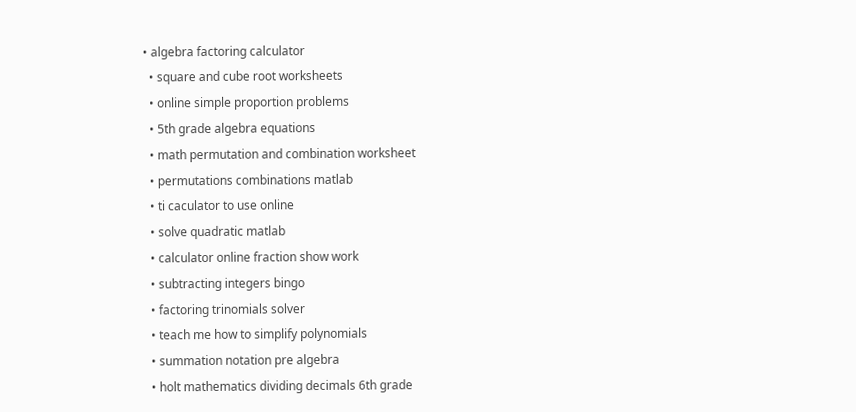• algebra factoring calculator
  • square and cube root worksheets
  • online simple proportion problems
  • 5th grade algebra equations
  • math permutation and combination worksheet
  • permutations combinations matlab
  • ti caculator to use online
  • solve quadratic matlab
  • calculator online fraction show work
  • subtracting integers bingo
  • factoring trinomials solver
  • teach me how to simplify polynomials
  • summation notation pre algebra
  • holt mathematics dividing decimals 6th grade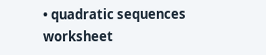• quadratic sequences worksheet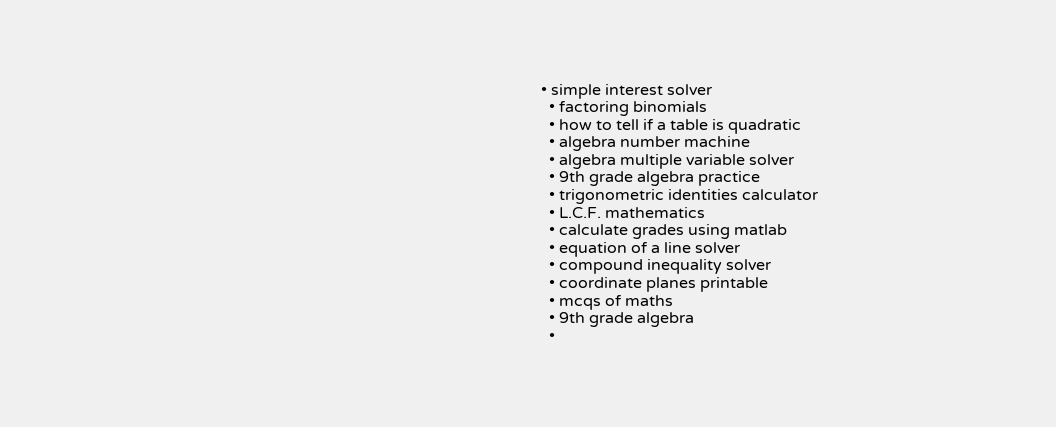• simple interest solver
  • factoring binomials
  • how to tell if a table is quadratic
  • algebra number machine
  • algebra multiple variable solver
  • 9th grade algebra practice
  • trigonometric identities calculator
  • L.C.F. mathematics
  • calculate grades using matlab
  • equation of a line solver
  • compound inequality solver
  • coordinate planes printable
  • mcqs of maths
  • 9th grade algebra
  •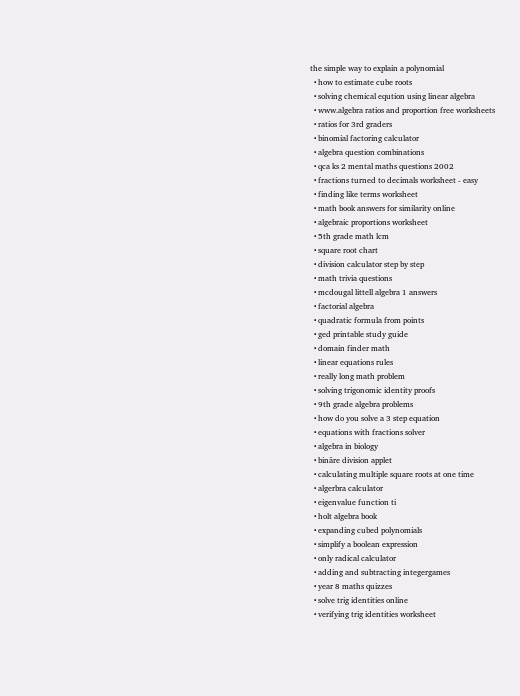the simple way to explain a polynomial
  • how to estimate cube roots
  • solving chemical eqution using linear algebra
  • www.algebra ratios and proportion free worksheets
  • ratios for 3rd graders
  • binomial factoring calculator
  • algebra question combinations
  • qca ks 2 mental maths questions 2002
  • fractions turned to decimals worksheet - easy
  • finding like terms worksheet
  • math book answers for similarity online
  • algebraic proportions worksheet
  • 5th grade math lcm
  • square root chart
  • division calculator step by step
  • math trivia questions
  • mcdougal littell algebra 1 answers
  • factorial algebra
  • quadratic formula from points
  • ged printable study guide
  • domain finder math
  • linear equations rules
  • really long math problem
  • solving trigonomic identity proofs
  • 9th grade algebra problems
  • how do you solve a 3 step equation
  • equations with fractions solver
  • algebra in biology
  • binäre division applet
  • calculating multiple square roots at one time
  • algerbra calculator
  • eigenvalue function ti
  • holt algebra book
  • expanding cubed polynomials
  • simplify a boolean expression
  • only radical calculator
  • adding and subtracting integergames
  • year 8 maths quizzes
  • solve trig identities online
  • verifying trig identities worksheet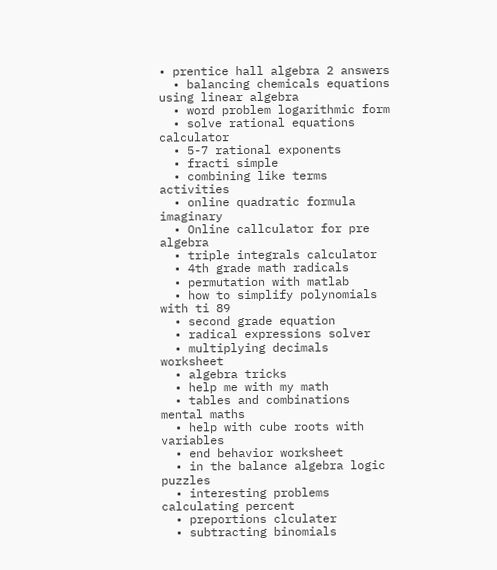• prentice hall algebra 2 answers
  • balancing chemicals equations using linear algebra
  • word problem logarithmic form
  • solve rational equations calculator
  • 5-7 rational exponents
  • fracti simple
  • combining like terms activities
  • online quadratic formula imaginary
  • Online callculator for pre algebra
  • triple integrals calculator
  • 4th grade math radicals
  • permutation with matlab
  • how to simplify polynomials with ti 89
  • second grade equation
  • radical expressions solver
  • multiplying decimals worksheet
  • algebra tricks
  • help me with my math
  • tables and combinations mental maths
  • help with cube roots with variables
  • end behavior worksheet
  • in the balance algebra logic puzzles
  • interesting problems calculating percent
  • preportions clculater
  • subtracting binomials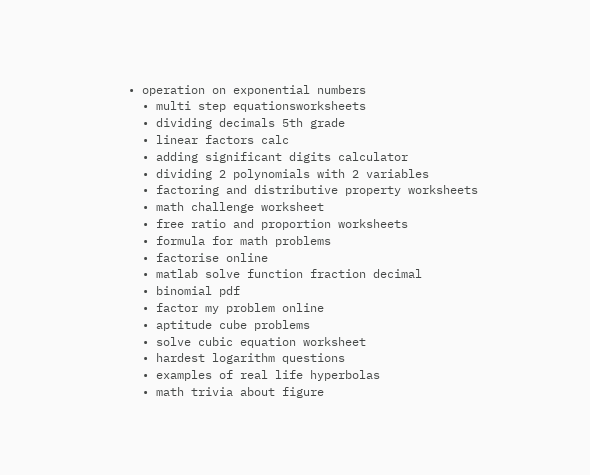• operation on exponential numbers
  • multi step equationsworksheets
  • dividing decimals 5th grade
  • linear factors calc
  • adding significant digits calculator
  • dividing 2 polynomials with 2 variables
  • factoring and distributive property worksheets
  • math challenge worksheet
  • free ratio and proportion worksheets
  • formula for math problems
  • factorise online
  • matlab solve function fraction decimal
  • binomial pdf
  • factor my problem online
  • aptitude cube problems
  • solve cubic equation worksheet
  • hardest logarithm questions
  • examples of real life hyperbolas
  • math trivia about figure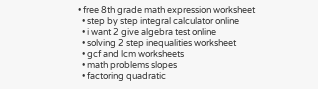• free 8th grade math expression worksheet
  • step by step integral calculator online
  • i want 2 give algebra test online
  • solving 2 step inequalities worksheet
  • gcf and lcm worksheets
  • math problems slopes
  • factoring quadratic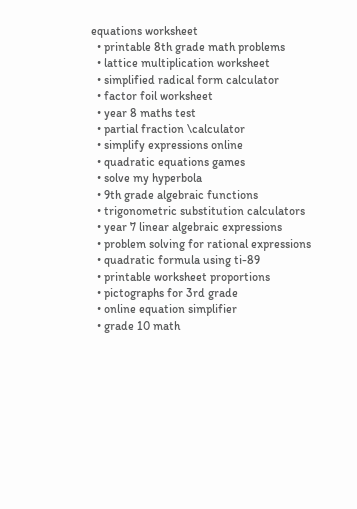equations worksheet
  • printable 8th grade math problems
  • lattice multiplication worksheet
  • simplified radical form calculator
  • factor foil worksheet
  • year 8 maths test
  • partial fraction \calculator
  • simplify expressions online
  • quadratic equations games
  • solve my hyperbola
  • 9th grade algebraic functions
  • trigonometric substitution calculators
  • year 7 linear algebraic expressions
  • problem solving for rational expressions
  • quadratic formula using ti-89
  • printable worksheet proportions
  • pictographs for 3rd grade
  • online equation simplifier
  • grade 10 math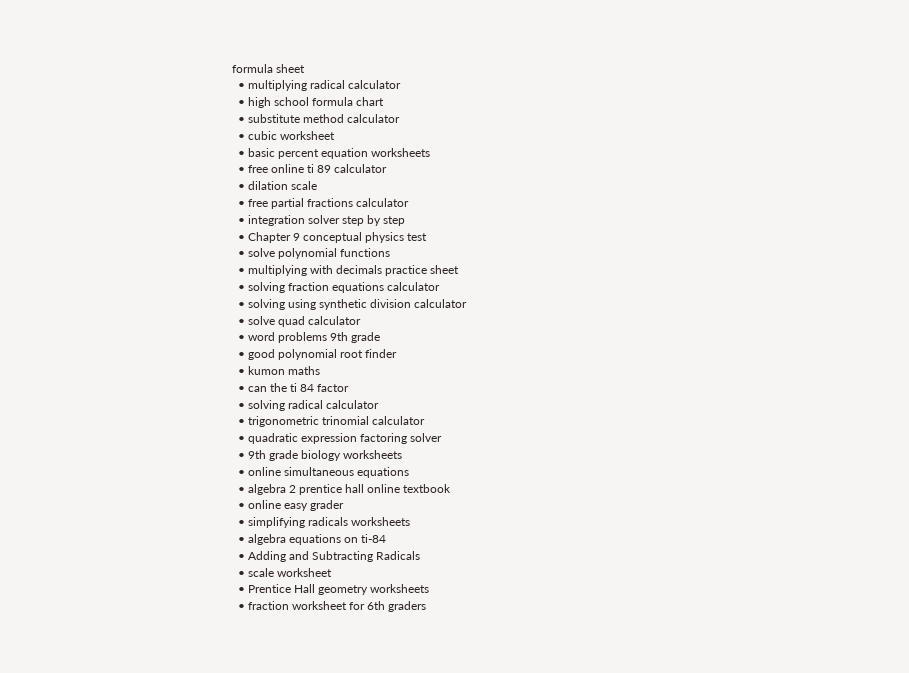formula sheet
  • multiplying radical calculator
  • high school formula chart
  • substitute method calculator
  • cubic worksheet
  • basic percent equation worksheets
  • free online ti 89 calculator
  • dilation scale
  • free partial fractions calculator
  • integration solver step by step
  • Chapter 9 conceptual physics test
  • solve polynomial functions
  • multiplying with decimals practice sheet
  • solving fraction equations calculator
  • solving using synthetic division calculator
  • solve quad calculator
  • word problems 9th grade
  • good polynomial root finder
  • kumon maths
  • can the ti 84 factor
  • solving radical calculator
  • trigonometric trinomial calculator
  • quadratic expression factoring solver
  • 9th grade biology worksheets
  • online simultaneous equations
  • algebra 2 prentice hall online textbook
  • online easy grader
  • simplifying radicals worksheets
  • algebra equations on ti-84
  • Adding and Subtracting Radicals
  • scale worksheet
  • Prentice Hall geometry worksheets
  • fraction worksheet for 6th graders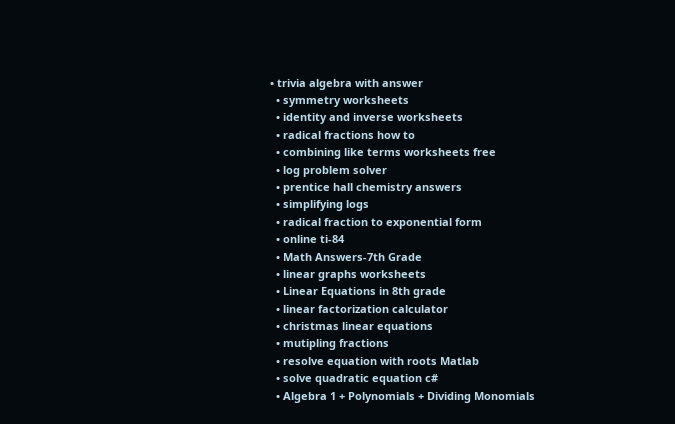• trivia algebra with answer
  • symmetry worksheets
  • identity and inverse worksheets
  • radical fractions how to
  • combining like terms worksheets free
  • log problem solver
  • prentice hall chemistry answers
  • simplifying logs
  • radical fraction to exponential form
  • online ti-84
  • Math Answers-7th Grade
  • linear graphs worksheets
  • Linear Equations in 8th grade
  • linear factorization calculator
  • christmas linear equations
  • mutipling fractions
  • resolve equation with roots Matlab
  • solve quadratic equation c#
  • Algebra 1 + Polynomials + Dividing Monomials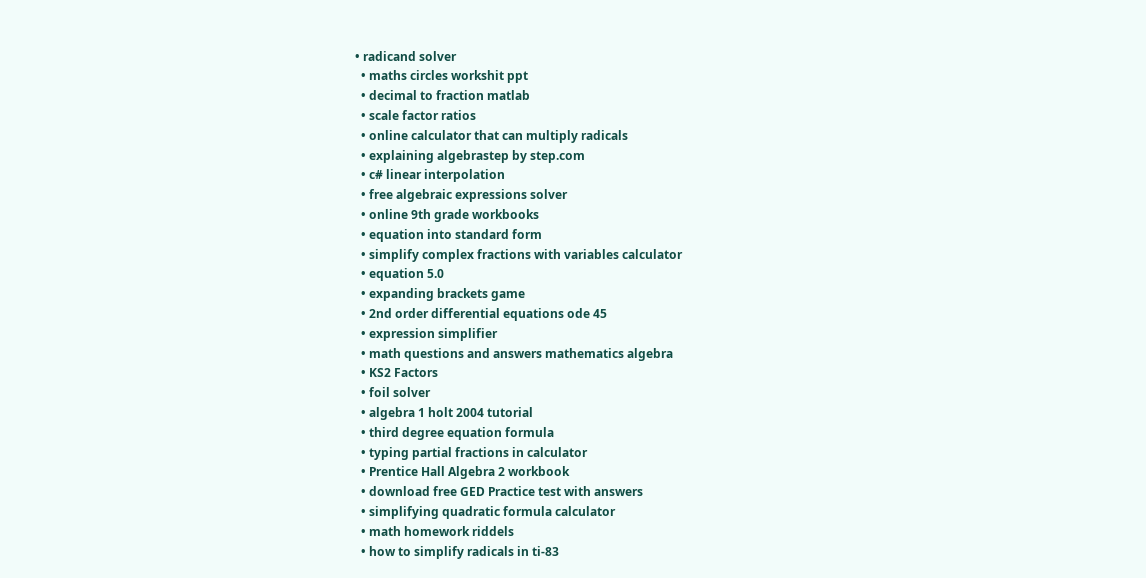• radicand solver
  • maths circles workshit ppt
  • decimal to fraction matlab
  • scale factor ratios
  • online calculator that can multiply radicals
  • explaining algebrastep by step.com
  • c# linear interpolation
  • free algebraic expressions solver
  • online 9th grade workbooks
  • equation into standard form
  • simplify complex fractions with variables calculator
  • equation 5.0
  • expanding brackets game
  • 2nd order differential equations ode 45
  • expression simplifier
  • math questions and answers mathematics algebra
  • KS2 Factors
  • foil solver
  • algebra 1 holt 2004 tutorial
  • third degree equation formula
  • typing partial fractions in calculator
  • Prentice Hall Algebra 2 workbook
  • download free GED Practice test with answers
  • simplifying quadratic formula calculator
  • math homework riddels
  • how to simplify radicals in ti-83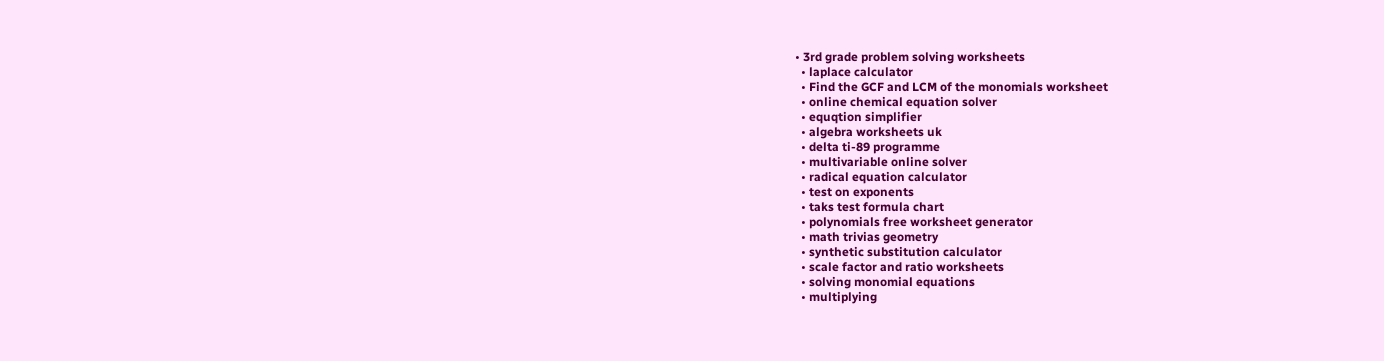• 3rd grade problem solving worksheets
  • laplace calculator
  • Find the GCF and LCM of the monomials worksheet
  • online chemical equation solver
  • equqtion simplifier
  • algebra worksheets uk
  • delta ti-89 programme
  • multivariable online solver
  • radical equation calculator
  • test on exponents
  • taks test formula chart
  • polynomials free worksheet generator
  • math trivias geometry
  • synthetic substitution calculator
  • scale factor and ratio worksheets
  • solving monomial equations
  • multiplying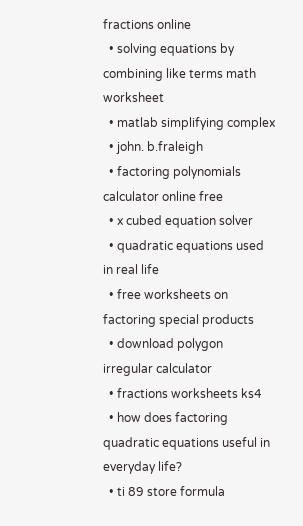fractions online
  • solving equations by combining like terms math worksheet
  • matlab simplifying complex
  • john. b.fraleigh
  • factoring polynomials calculator online free
  • x cubed equation solver
  • quadratic equations used in real life
  • free worksheets on factoring special products
  • download polygon irregular calculator
  • fractions worksheets ks4
  • how does factoring quadratic equations useful in everyday life?
  • ti 89 store formula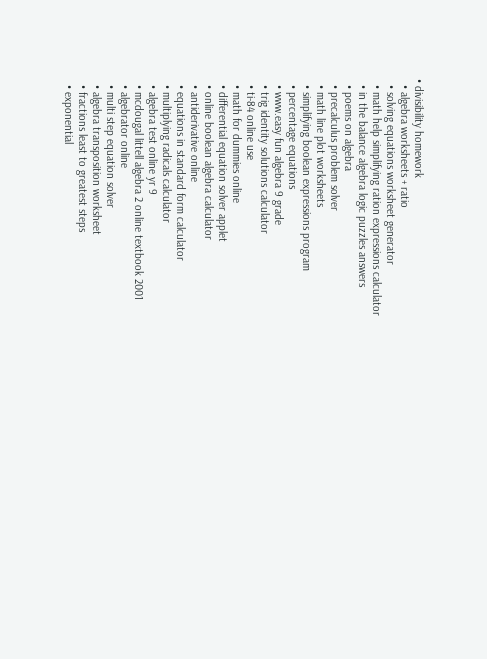• divisibility homework
  • algebra worksheets + ratio
  • solving equations worksheet generator
  • math help simplifying ration expressions calculator
  • in the balance algebra logic puzzles answers
  • poems on algebra
  • precalculus problem solver
  • math line plot worksheets
  • simplifying boolean expressions program
  • percentage equations
  • www.easy fun algebra 9 grade
  • trig identity solutions calculator
  • ti-84 online use
  • math for dummies online
  • differential equation solver applet
  • online boolean algebra calculator
  • antiderivative online
  • equations in standard form calculator
  • multiplying radicals calculator
  • algebra test online yr 9
  • mcdougal littell algebra 2 online textbook 2001
  • algebrator online
  • multi step equation solver
  • algebra transposition worksheet
  • fractions least to greatest steps
  • exponential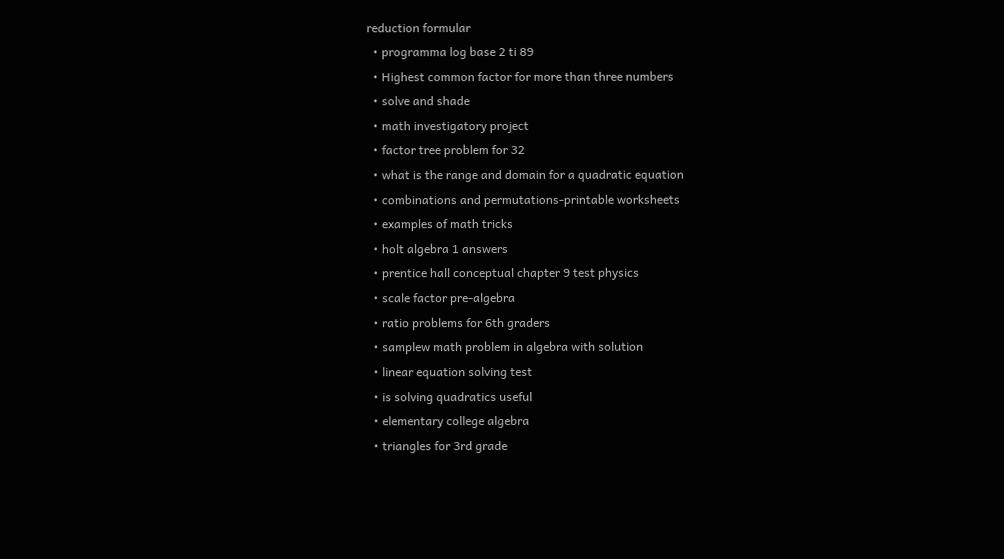reduction formular
  • programma log base 2 ti 89
  • Highest common factor for more than three numbers
  • solve and shade
  • math investigatory project
  • factor tree problem for 32
  • what is the range and domain for a quadratic equation
  • combinations and permutations-printable worksheets
  • examples of math tricks
  • holt algebra 1 answers
  • prentice hall conceptual chapter 9 test physics
  • scale factor pre-algebra
  • ratio problems for 6th graders
  • samplew math problem in algebra with solution
  • linear equation solving test
  • is solving quadratics useful
  • elementary college algebra
  • triangles for 3rd grade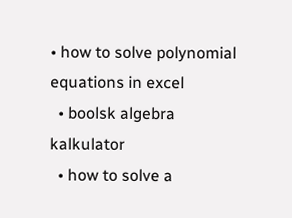• how to solve polynomial equations in excel
  • boolsk algebra kalkulator
  • how to solve a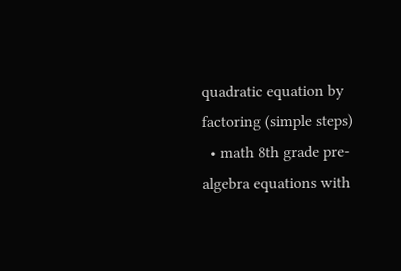quadratic equation by factoring (simple steps)
  • math 8th grade pre-algebra equations with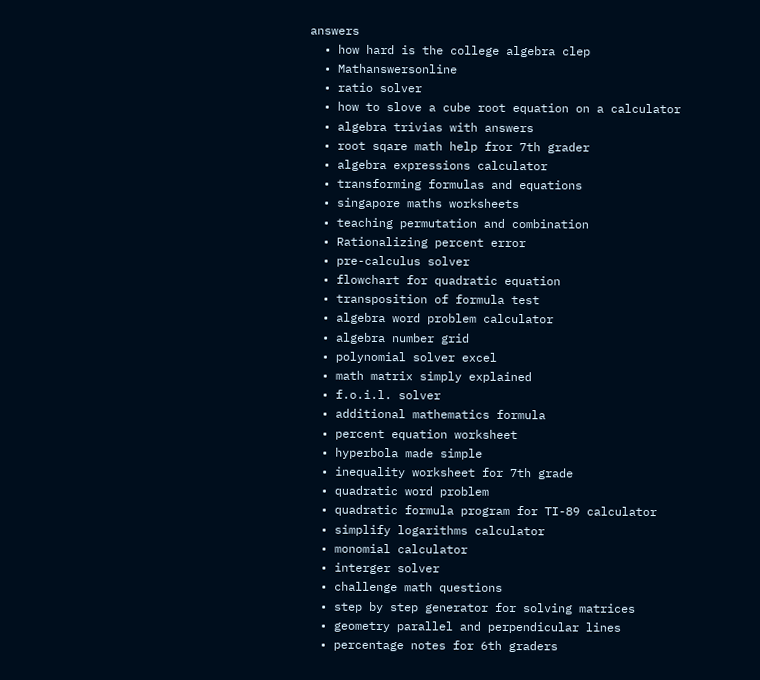answers
  • how hard is the college algebra clep
  • Mathanswersonline
  • ratio solver
  • how to slove a cube root equation on a calculator
  • algebra trivias with answers
  • root sqare math help fror 7th grader
  • algebra expressions calculator
  • transforming formulas and equations
  • singapore maths worksheets
  • teaching permutation and combination
  • Rationalizing percent error
  • pre-calculus solver
  • flowchart for quadratic equation
  • transposition of formula test
  • algebra word problem calculator
  • algebra number grid
  • polynomial solver excel
  • math matrix simply explained
  • f.o.i.l. solver
  • additional mathematics formula
  • percent equation worksheet
  • hyperbola made simple
  • inequality worksheet for 7th grade
  • quadratic word problem
  • quadratic formula program for TI-89 calculator
  • simplify logarithms calculator
  • monomial calculator
  • interger solver
  • challenge math questions
  • step by step generator for solving matrices
  • geometry parallel and perpendicular lines
  • percentage notes for 6th graders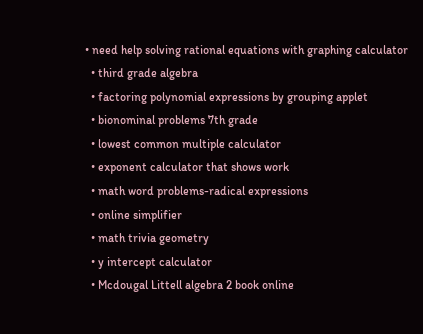• need help solving rational equations with graphing calculator
  • third grade algebra
  • factoring polynomial expressions by grouping applet
  • bionominal problems 7th grade
  • lowest common multiple calculator
  • exponent calculator that shows work
  • math word problems-radical expressions
  • online simplifier
  • math trivia geometry
  • y intercept calculator
  • Mcdougal Littell algebra 2 book online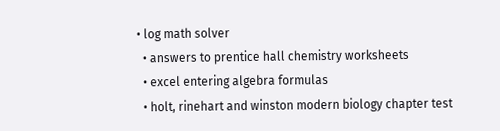• log math solver
  • answers to prentice hall chemistry worksheets
  • excel entering algebra formulas
  • holt, rinehart and winston modern biology chapter test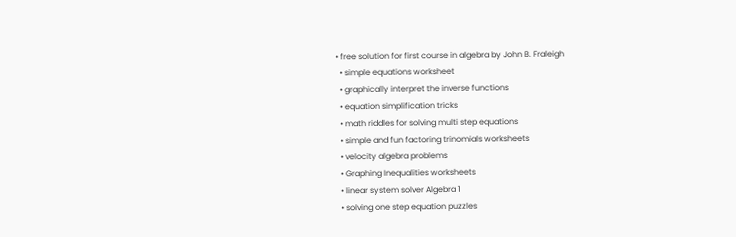• free solution for first course in algebra by John B. Fraleigh
  • simple equations worksheet
  • graphically interpret the inverse functions
  • equation simplification tricks
  • math riddles for solving multi step equations
  • simple and fun factoring trinomials worksheets
  • velocity algebra problems
  • Graphing Inequalities worksheets
  • linear system solver Algebra 1
  • solving one step equation puzzles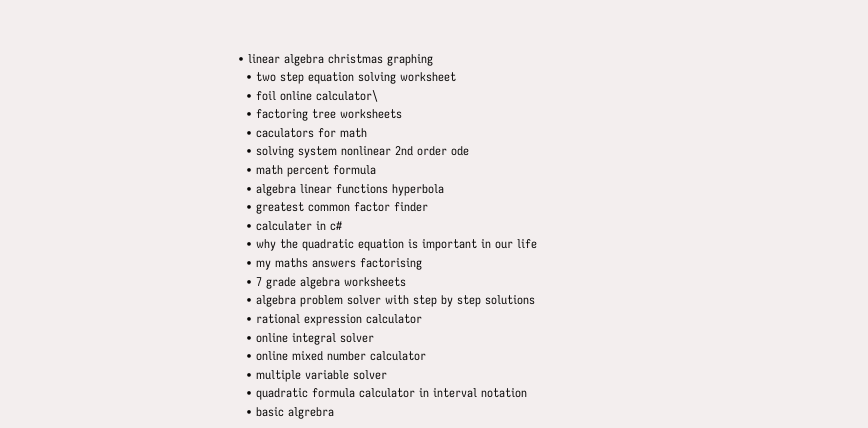• linear algebra christmas graphing
  • two step equation solving worksheet
  • foil online calculator\
  • factoring tree worksheets
  • caculators for math
  • solving system nonlinear 2nd order ode
  • math percent formula
  • algebra linear functions hyperbola
  • greatest common factor finder
  • calculater in c#
  • why the quadratic equation is important in our life
  • my maths answers factorising
  • 7 grade algebra worksheets
  • algebra problem solver with step by step solutions
  • rational expression calculator
  • online integral solver
  • online mixed number calculator
  • multiple variable solver
  • quadratic formula calculator in interval notation
  • basic algrebra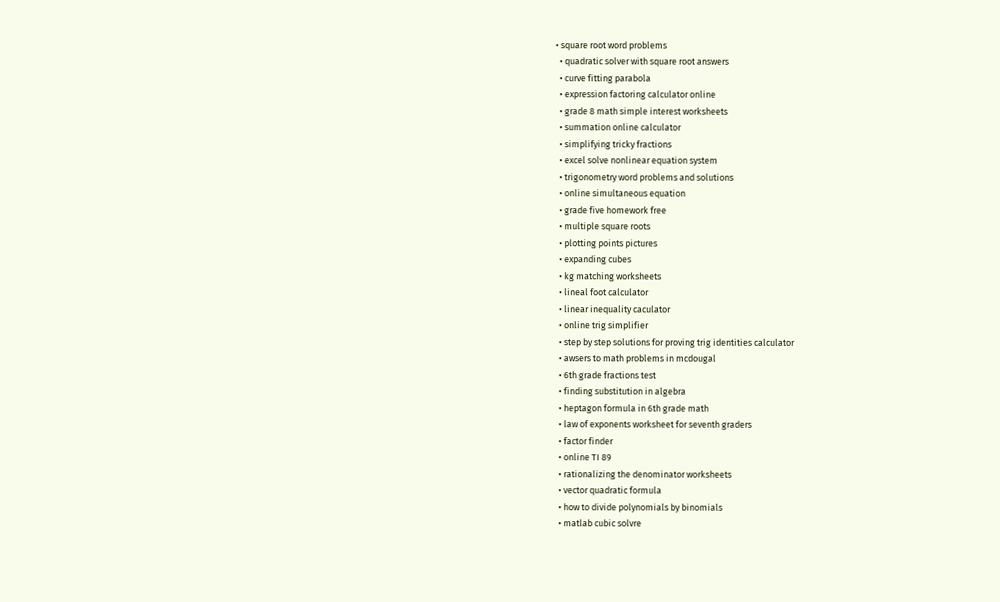• square root word problems
  • quadratic solver with square root answers
  • curve fitting parabola
  • expression factoring calculator online
  • grade 8 math simple interest worksheets
  • summation online calculator
  • simplifying tricky fractions
  • excel solve nonlinear equation system
  • trigonometry word problems and solutions
  • online simultaneous equation
  • grade five homework free
  • multiple square roots
  • plotting points pictures
  • expanding cubes
  • kg matching worksheets
  • lineal foot calculator
  • linear inequality caculator
  • online trig simplifier
  • step by step solutions for proving trig identities calculator
  • awsers to math problems in mcdougal
  • 6th grade fractions test
  • finding substitution in algebra
  • heptagon formula in 6th grade math
  • law of exponents worksheet for seventh graders
  • factor finder
  • online TI 89
  • rationalizing the denominator worksheets
  • vector quadratic formula
  • how to divide polynomials by binomials
  • matlab cubic solvre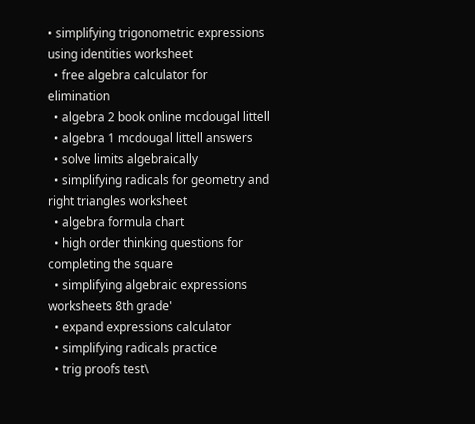• simplifying trigonometric expressions using identities worksheet
  • free algebra calculator for elimination
  • algebra 2 book online mcdougal littell
  • algebra 1 mcdougal littell answers
  • solve limits algebraically
  • simplifying radicals for geometry and right triangles worksheet
  • algebra formula chart
  • high order thinking questions for completing the square
  • simplifying algebraic expressions worksheets 8th grade'
  • expand expressions calculator
  • simplifying radicals practice
  • trig proofs test\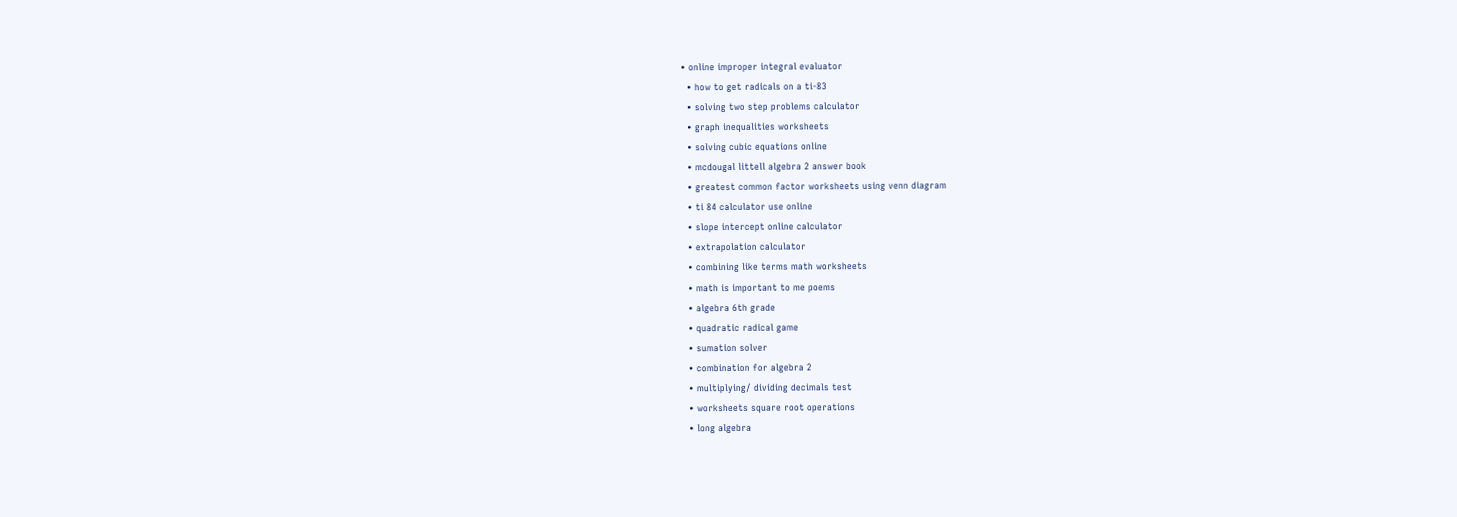• online improper integral evaluator
  • how to get radicals on a ti-83
  • solving two step problems calculator
  • graph inequalities worksheets
  • solving cubic equations online
  • mcdougal littell algebra 2 answer book
  • greatest common factor worksheets using venn diagram
  • ti 84 calculator use online
  • slope intercept online calculator
  • extrapolation calculator
  • combining like terms math worksheets
  • math is important to me poems
  • algebra 6th grade
  • quadratic radical game
  • sumation solver
  • combination for algebra 2
  • multiplying/ dividing decimals test
  • worksheets square root operations
  • long algebra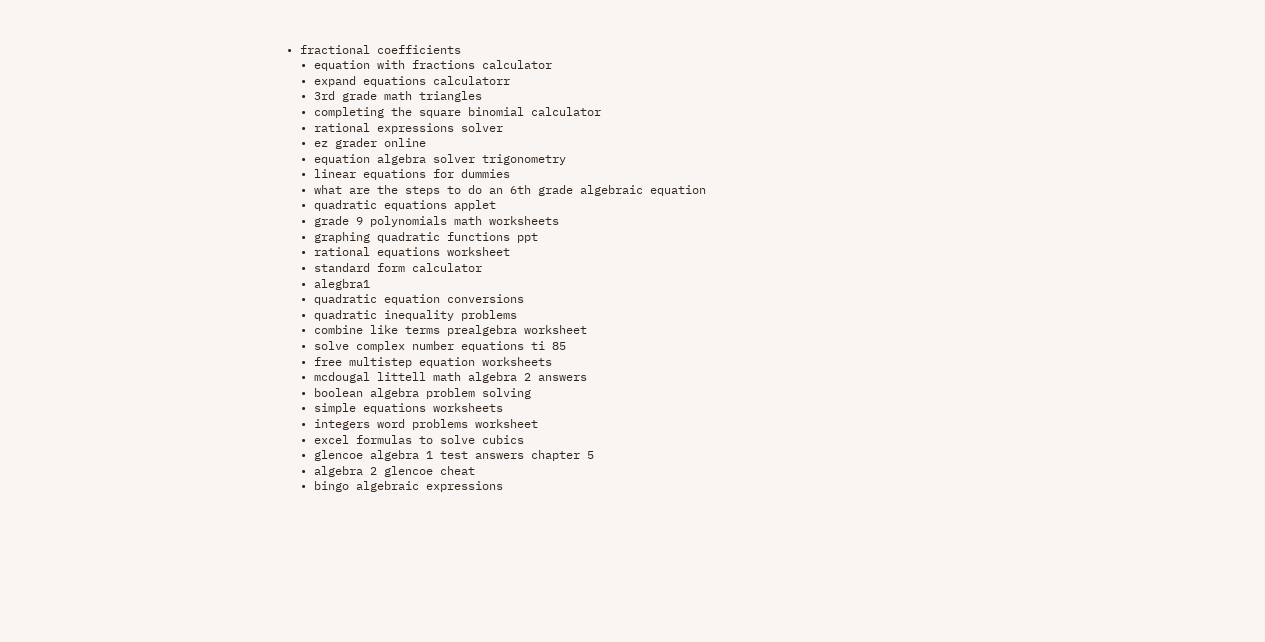• fractional coefficients
  • equation with fractions calculator
  • expand equations calculatorr
  • 3rd grade math triangles
  • completing the square binomial calculator
  • rational expressions solver
  • ez grader online
  • equation algebra solver trigonometry
  • linear equations for dummies
  • what are the steps to do an 6th grade algebraic equation
  • quadratic equations applet
  • grade 9 polynomials math worksheets
  • graphing quadratic functions ppt
  • rational equations worksheet
  • standard form calculator
  • alegbra1
  • quadratic equation conversions
  • quadratic inequality problems
  • combine like terms prealgebra worksheet
  • solve complex number equations ti 85
  • free multistep equation worksheets
  • mcdougal littell math algebra 2 answers
  • boolean algebra problem solving
  • simple equations worksheets
  • integers word problems worksheet
  • excel formulas to solve cubics
  • glencoe algebra 1 test answers chapter 5
  • algebra 2 glencoe cheat
  • bingo algebraic expressions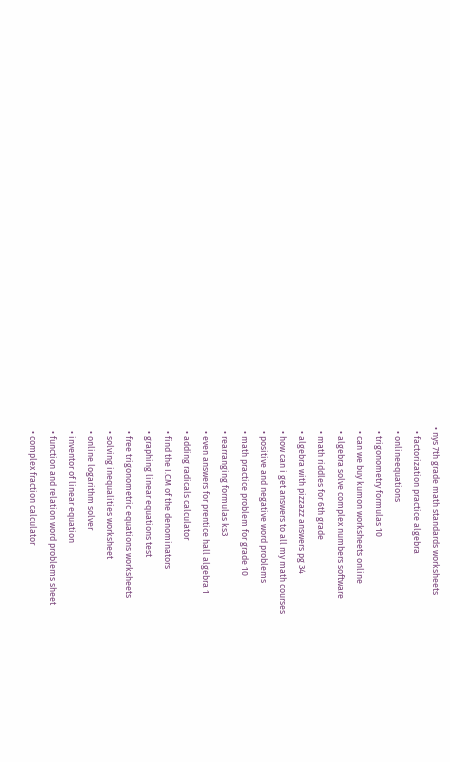• nys 7th grade math standards worksheets
  • factorization practice algebra
  • onlineequations
  • trigonometry formulas 10
  • can we buy kumon worksheets online
  • algebra solve complex numbers software
  • math riddles for 6th grade
  • algebra with pizzazz answers pg 34
  • how can i get answers to all my math courses
  • positive and negative word problems
  • math practice problem for grade 10
  • rearranging formulas ks3
  • even answers for prentice hall algebra 1
  • adding radicals calculator
  • find the I.CM of the denominators
  • graphing linear equations test
  • free trigonometric equations worksheets
  • solving inequalities worksheet
  • online logarithm solver
  • inventor of linear equation
  • function and relation word problems sheet
  • complex fraction calculator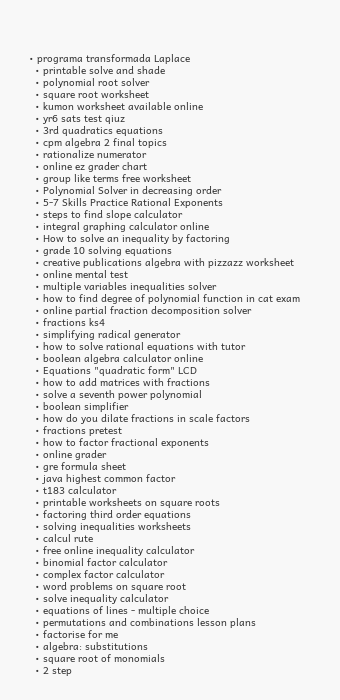• programa transformada Laplace
  • printable solve and shade
  • polynomial root solver
  • square root worksheet
  • kumon worksheet available online
  • yr6 sats test qiuz
  • 3rd quadratics equations
  • cpm algebra 2 final topics
  • rationalize numerator
  • online ez grader chart
  • group like terms free worksheet
  • Polynomial Solver in decreasing order
  • 5-7 Skills Practice Rational Exponents
  • steps to find slope calculator
  • integral graphing calculator online
  • How to solve an inequality by factoring
  • grade 10 solving equations
  • creative publications algebra with pizzazz worksheet
  • online mental test
  • multiple variables inequalities solver
  • how to find degree of polynomial function in cat exam
  • online partial fraction decomposition solver
  • fractions ks4
  • simplifying radical generator
  • how to solve rational equations with tutor
  • boolean algebra calculator online
  • Equations "quadratic form" LCD
  • how to add matrices with fractions
  • solve a seventh power polynomial
  • boolean simplifier
  • how do you dilate fractions in scale factors
  • fractions pretest
  • how to factor fractional exponents
  • online grader
  • gre formula sheet
  • java highest common factor
  • t183 calculator
  • printable worksheets on square roots
  • factoring third order equations
  • solving inequalities worksheets
  • calcul rute
  • free online inequality calculator
  • binomial factor calculator
  • complex factor calculator
  • word problems on square root
  • solve inequality calculator
  • equations of lines - multiple choice
  • permutations and combinations lesson plans
  • factorise for me
  • algebra: substitutions
  • square root of monomials
  • 2 step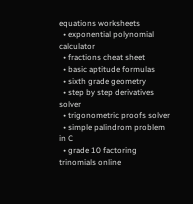equations worksheets
  • exponential polynomial calculator
  • fractions cheat sheet
  • basic aptitude formulas
  • sixth grade geometry
  • step by step derivatives solver
  • trigonometric proofs solver
  • simple palindrom problem in C
  • grade 10 factoring trinomials online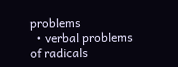problems
  • verbal problems of radicals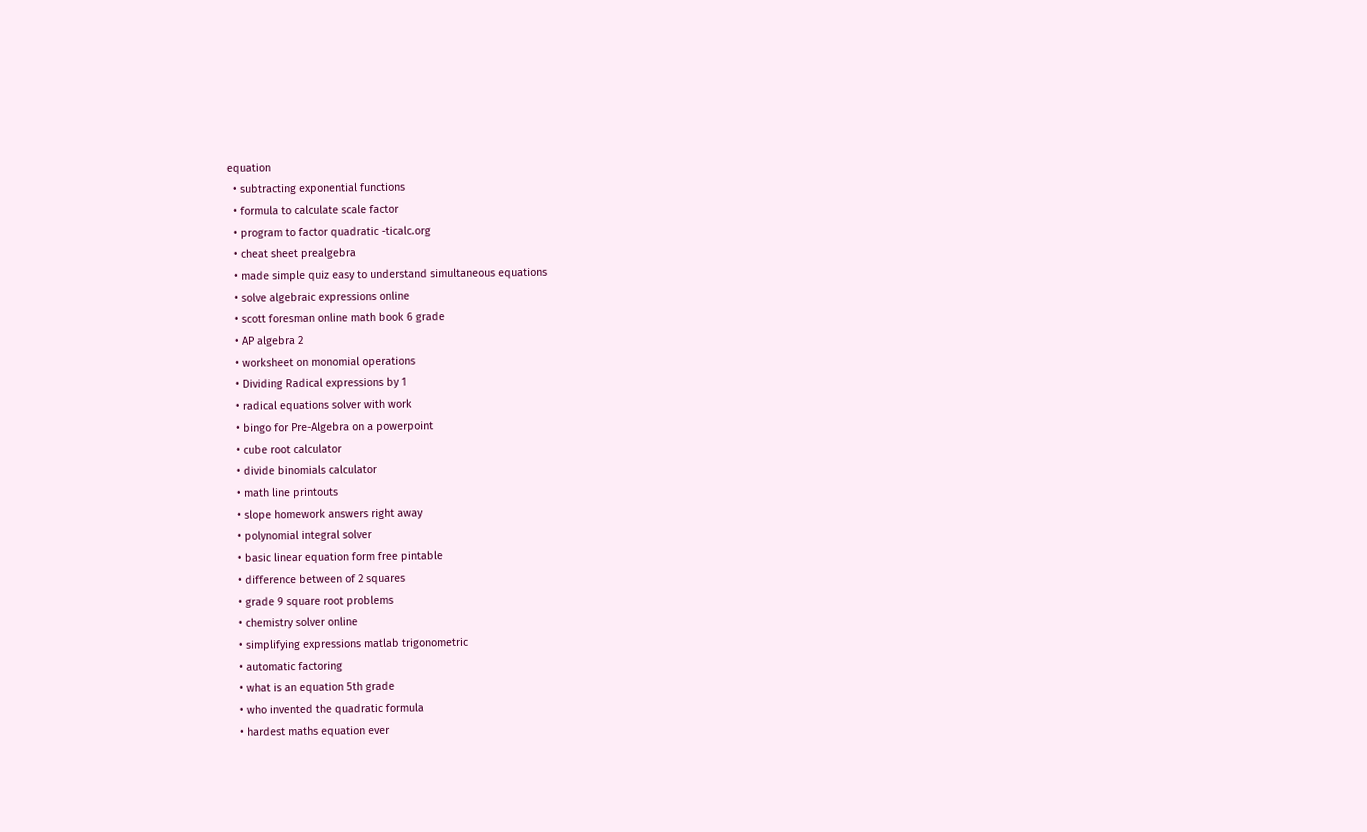equation
  • subtracting exponential functions
  • formula to calculate scale factor
  • program to factor quadratic -ticalc.org
  • cheat sheet prealgebra
  • made simple quiz easy to understand simultaneous equations
  • solve algebraic expressions online
  • scott foresman online math book 6 grade
  • AP algebra 2
  • worksheet on monomial operations
  • Dividing Radical expressions by 1
  • radical equations solver with work
  • bingo for Pre-Algebra on a powerpoint
  • cube root calculator
  • divide binomials calculator
  • math line printouts
  • slope homework answers right away
  • polynomial integral solver
  • basic linear equation form free pintable
  • difference between of 2 squares
  • grade 9 square root problems
  • chemistry solver online
  • simplifying expressions matlab trigonometric
  • automatic factoring
  • what is an equation 5th grade
  • who invented the quadratic formula
  • hardest maths equation ever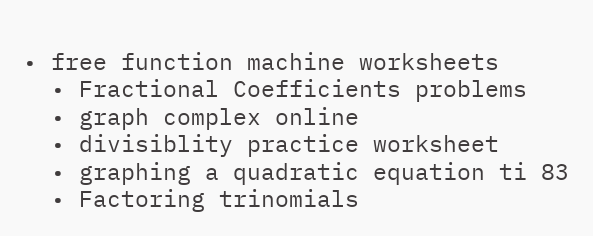• free function machine worksheets
  • Fractional Coefficients problems
  • graph complex online
  • divisiblity practice worksheet
  • graphing a quadratic equation ti 83
  • Factoring trinomials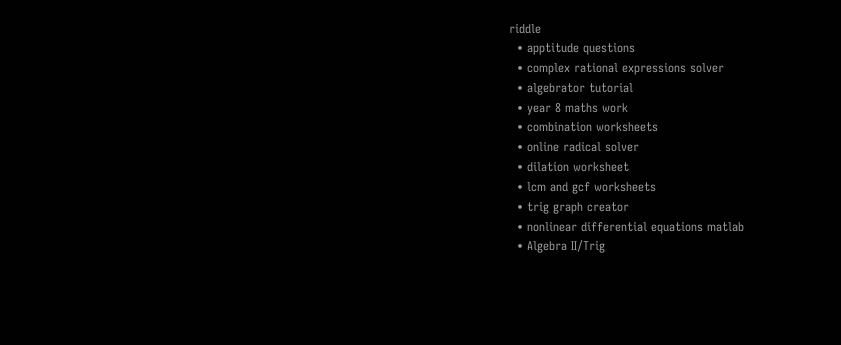riddle
  • apptitude questions
  • complex rational expressions solver
  • algebrator tutorial
  • year 8 maths work
  • combination worksheets
  • online radical solver
  • dilation worksheet
  • lcm and gcf worksheets
  • trig graph creator
  • nonlinear differential equations matlab
  • Algebra II/Trig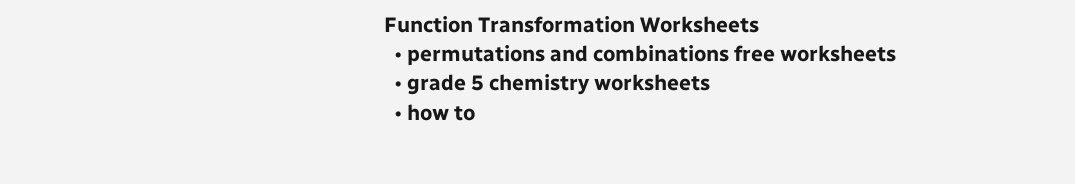Function Transformation Worksheets
  • permutations and combinations free worksheets
  • grade 5 chemistry worksheets
  • how to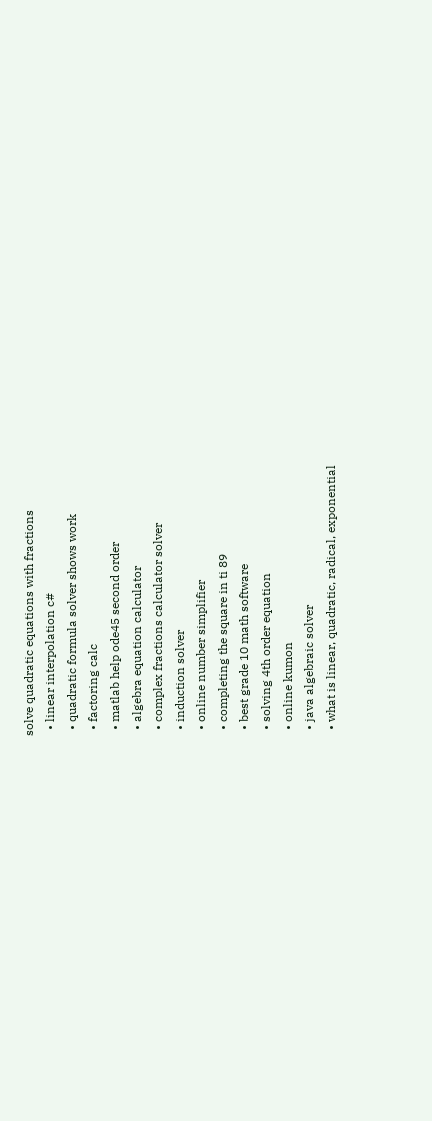solve quadratic equations with fractions
  • linear interpolation c#
  • quadratic formula solver shows work
  • factoring calc
  • matlab help ode45 second order
  • algebra equation calculator
  • complex fractions calculator solver
  • induction solver
  • online number simplifier
  • completing the square in ti 89
  • best grade 10 math software
  • solving 4th order equation
  • online kumon
  • java algebraic solver
  • what is linear, quadratic, radical, exponential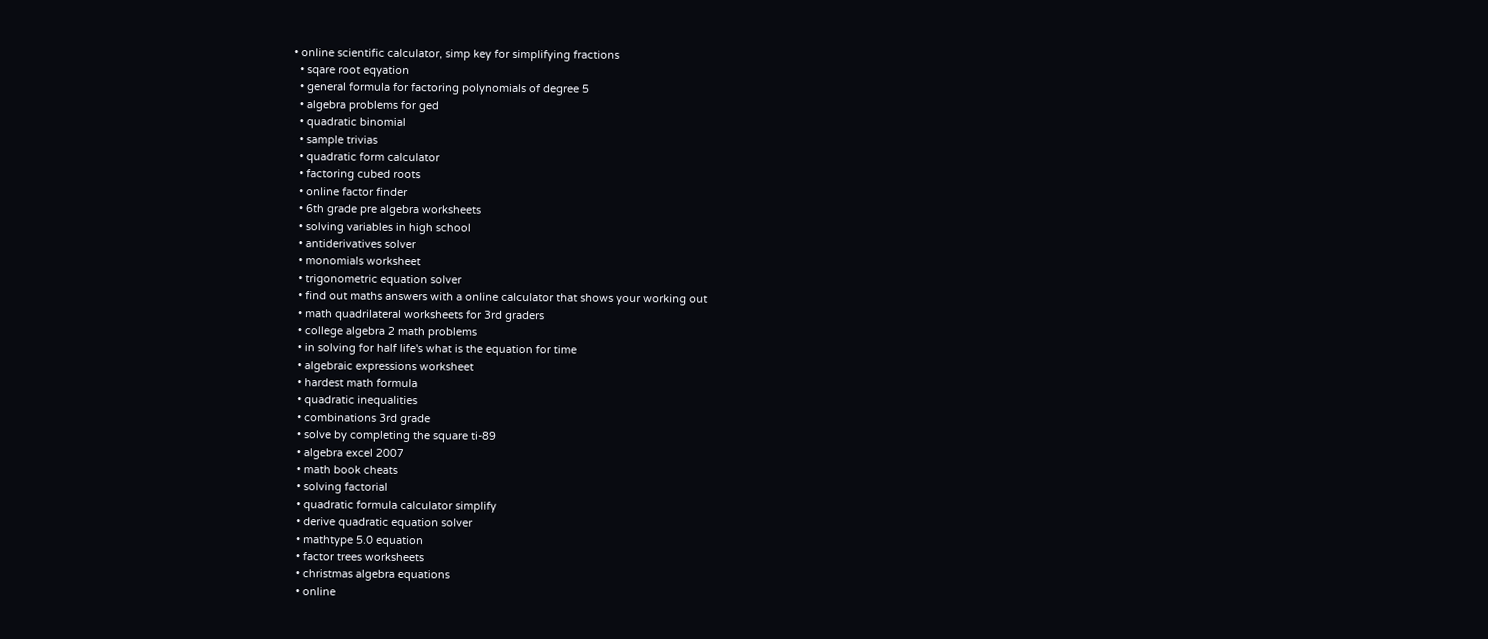• online scientific calculator, simp key for simplifying fractions
  • sqare root eqyation
  • general formula for factoring polynomials of degree 5
  • algebra problems for ged
  • quadratic binomial
  • sample trivias
  • quadratic form calculator
  • factoring cubed roots
  • online factor finder
  • 6th grade pre algebra worksheets
  • solving variables in high school
  • antiderivatives solver
  • monomials worksheet
  • trigonometric equation solver
  • find out maths answers with a online calculator that shows your working out
  • math quadrilateral worksheets for 3rd graders
  • college algebra 2 math problems
  • in solving for half life's what is the equation for time
  • algebraic expressions worksheet
  • hardest math formula
  • quadratic inequalities
  • combinations 3rd grade
  • solve by completing the square ti-89
  • algebra excel 2007
  • math book cheats
  • solving factorial
  • quadratic formula calculator simplify
  • derive quadratic equation solver
  • mathtype 5.0 equation
  • factor trees worksheets
  • christmas algebra equations
  • online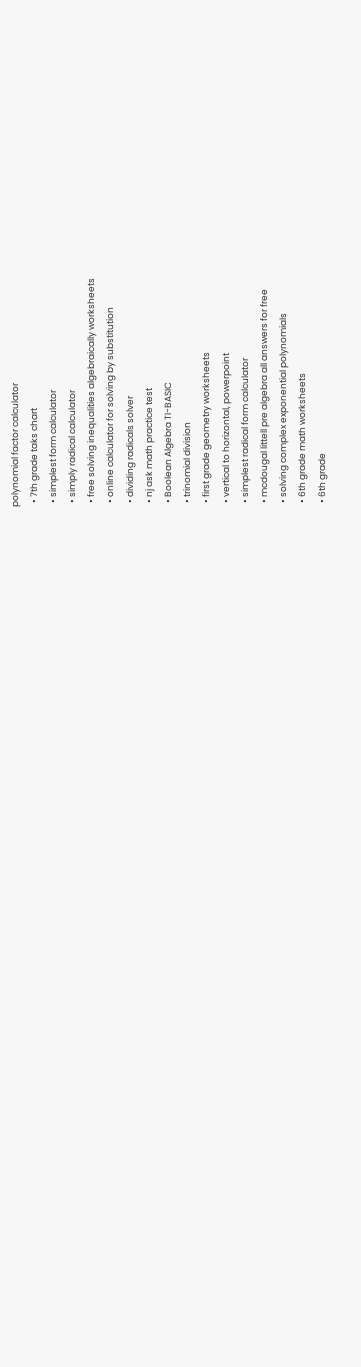polynomial factor calculator
  • 7th grade taks chart
  • simplest form calculator
  • simply radical calculator
  • free solving inequalities algebraically worksheets
  • online calculator for solving by substitution
  • dividing radicals solver
  • nj ask math practice test
  • Boolean Algebra TI-BASIC
  • trinomial division
  • first grade geometry worksheets
  • vertical to horizontal, powerpoint
  • simplest radical form calculator
  • mcdougal littell pre algebra all answers for free
  • solving complex exponential polynomials
  • 6th grade math worksheets
  • 6th grade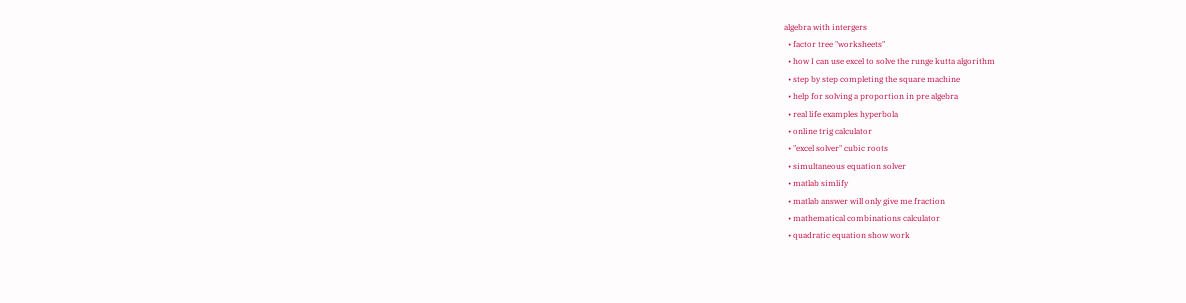algebra with intergers
  • factor tree "worksheets"
  • how I can use excel to solve the runge kutta algorithm
  • step by step completing the square machine
  • help for solving a proportion in pre algebra
  • real life examples hyperbola
  • online trig calculator
  • "excel solver" cubic roots
  • simultaneous equation solver
  • matlab simlify
  • matlab answer will only give me fraction
  • mathematical combinations calculator
  • quadratic equation show work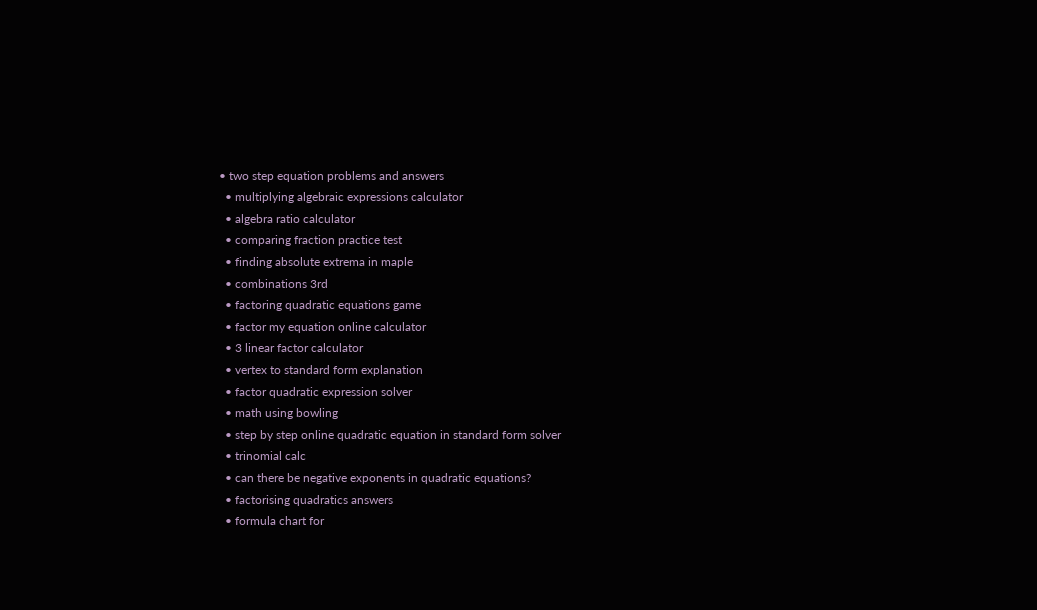• two step equation problems and answers
  • multiplying algebraic expressions calculator
  • algebra ratio calculator
  • comparing fraction practice test
  • finding absolute extrema in maple
  • combinations 3rd
  • factoring quadratic equations game
  • factor my equation online calculator
  • 3 linear factor calculator
  • vertex to standard form explanation
  • factor quadratic expression solver
  • math using bowling
  • step by step online quadratic equation in standard form solver
  • trinomial calc
  • can there be negative exponents in quadratic equations?
  • factorising quadratics answers
  • formula chart for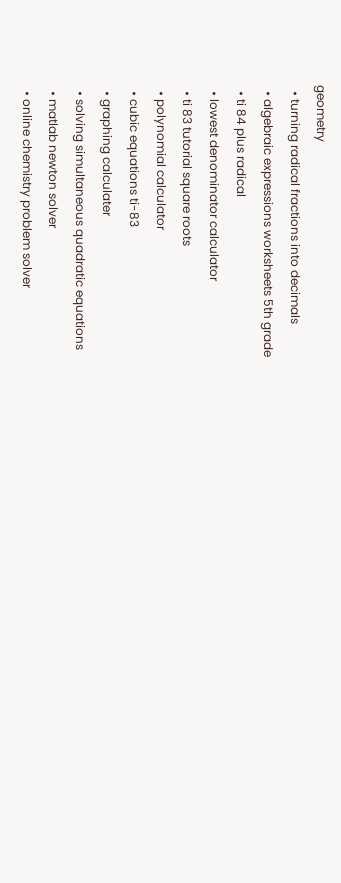geometry
  • turning radical fractions into decimals
  • algebraic expressions worksheets 5th grade
  • ti 84 plus radical
  • lowest denominator calculator
  • ti 83 tutorial square roots
  • polynomial calculator
  • cubic equations ti-83
  • graphing calculater
  • solving simultaneous quadratic equations
  • matlab newton solver
  • online chemistry problem solver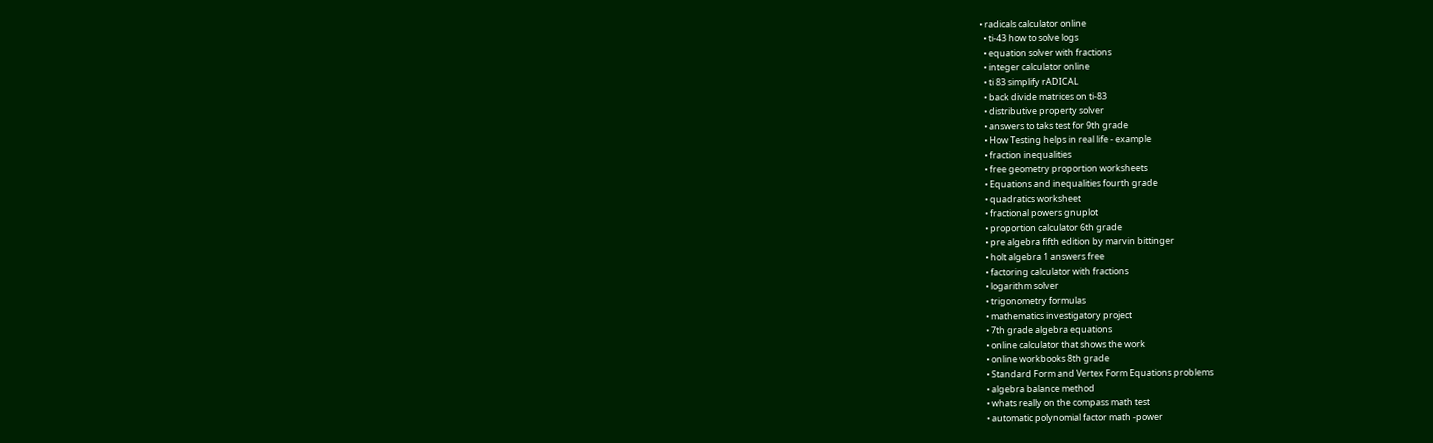• radicals calculator online
  • ti-43 how to solve logs
  • equation solver with fractions
  • integer calculator online
  • ti 83 simplify rADICAL
  • back divide matrices on ti-83
  • distributive property solver
  • answers to taks test for 9th grade
  • How Testing helps in real life - example
  • fraction inequalities
  • free geometry proportion worksheets
  • Equations and inequalities fourth grade
  • quadratics worksheet
  • fractional powers gnuplot
  • proportion calculator 6th grade
  • pre algebra fifth edition by marvin bittinger
  • holt algebra 1 answers free
  • factoring calculator with fractions
  • logarithm solver
  • trigonometry formulas
  • mathematics investigatory project
  • 7th grade algebra equations
  • online calculator that shows the work
  • online workbooks 8th grade
  • Standard Form and Vertex Form Equations problems
  • algebra balance method
  • whats really on the compass math test
  • automatic polynomial factor math -power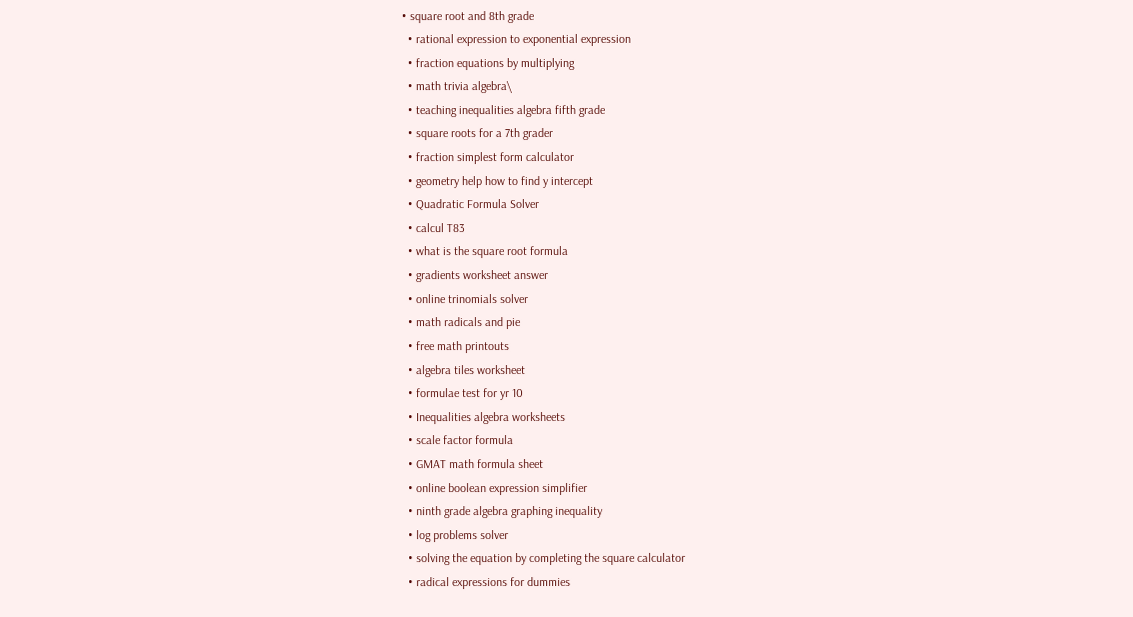• square root and 8th grade
  • rational expression to exponential expression
  • fraction equations by multiplying
  • math trivia algebra\
  • teaching inequalities algebra fifth grade
  • square roots for a 7th grader
  • fraction simplest form calculator
  • geometry help how to find y intercept
  • Quadratic Formula Solver
  • calcul T83
  • what is the square root formula
  • gradients worksheet answer
  • online trinomials solver
  • math radicals and pie
  • free math printouts
  • algebra tiles worksheet
  • formulae test for yr 10
  • Inequalities algebra worksheets
  • scale factor formula
  • GMAT math formula sheet
  • online boolean expression simplifier
  • ninth grade algebra graphing inequality
  • log problems solver
  • solving the equation by completing the square calculator
  • radical expressions for dummies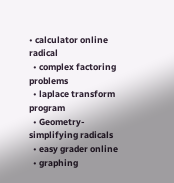• calculator online radical
  • complex factoring problems
  • laplace transform program
  • Geometry- simplifying radicals
  • easy grader online
  • graphing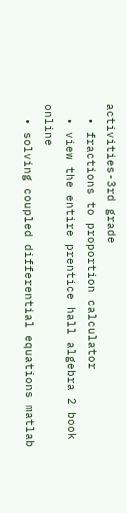activities-3rd grade
  • fractions to proportion calculator
  • view the entire prentice hall algebra 2 book online
  • solving coupled differential equations matlab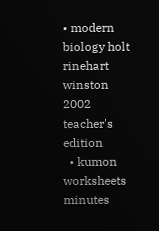• modern biology holt rinehart winston 2002 teacher's edition
  • kumon worksheets minutes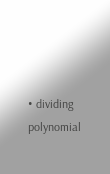• dividing polynomial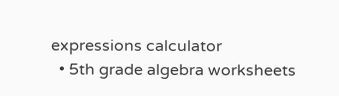expressions calculator
  • 5th grade algebra worksheets